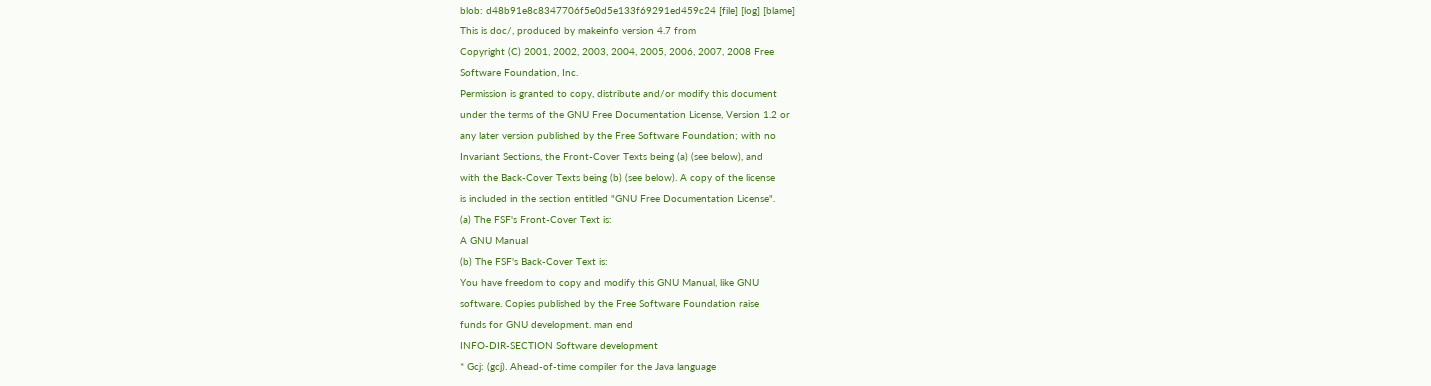blob: d48b91e8c8347706f5e0d5e133f69291ed459c24 [file] [log] [blame]
This is doc/, produced by makeinfo version 4.7 from
Copyright (C) 2001, 2002, 2003, 2004, 2005, 2006, 2007, 2008 Free
Software Foundation, Inc.
Permission is granted to copy, distribute and/or modify this document
under the terms of the GNU Free Documentation License, Version 1.2 or
any later version published by the Free Software Foundation; with no
Invariant Sections, the Front-Cover Texts being (a) (see below), and
with the Back-Cover Texts being (b) (see below). A copy of the license
is included in the section entitled "GNU Free Documentation License".
(a) The FSF's Front-Cover Text is:
A GNU Manual
(b) The FSF's Back-Cover Text is:
You have freedom to copy and modify this GNU Manual, like GNU
software. Copies published by the Free Software Foundation raise
funds for GNU development. man end
INFO-DIR-SECTION Software development
* Gcj: (gcj). Ahead-of-time compiler for the Java language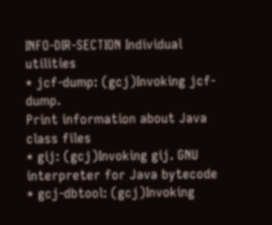INFO-DIR-SECTION Individual utilities
* jcf-dump: (gcj)Invoking jcf-dump.
Print information about Java class files
* gij: (gcj)Invoking gij. GNU interpreter for Java bytecode
* gcj-dbtool: (gcj)Invoking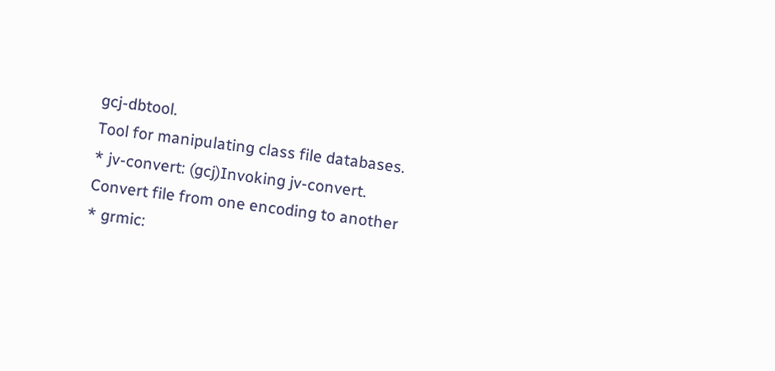gcj-dbtool.
Tool for manipulating class file databases.
* jv-convert: (gcj)Invoking jv-convert.
Convert file from one encoding to another
* grmic: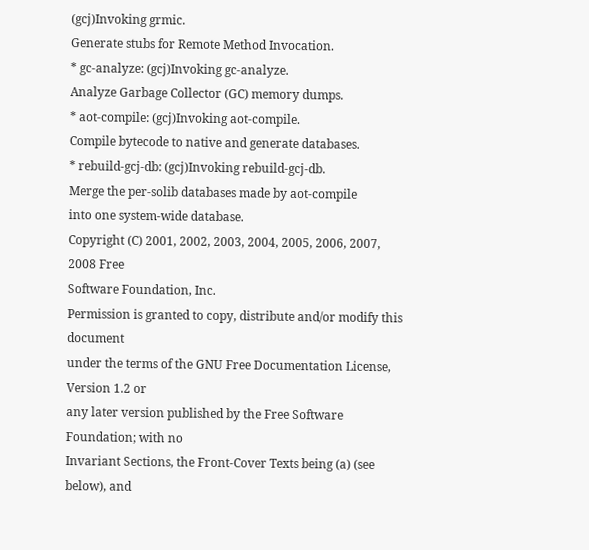(gcj)Invoking grmic.
Generate stubs for Remote Method Invocation.
* gc-analyze: (gcj)Invoking gc-analyze.
Analyze Garbage Collector (GC) memory dumps.
* aot-compile: (gcj)Invoking aot-compile.
Compile bytecode to native and generate databases.
* rebuild-gcj-db: (gcj)Invoking rebuild-gcj-db.
Merge the per-solib databases made by aot-compile
into one system-wide database.
Copyright (C) 2001, 2002, 2003, 2004, 2005, 2006, 2007, 2008 Free
Software Foundation, Inc.
Permission is granted to copy, distribute and/or modify this document
under the terms of the GNU Free Documentation License, Version 1.2 or
any later version published by the Free Software Foundation; with no
Invariant Sections, the Front-Cover Texts being (a) (see below), and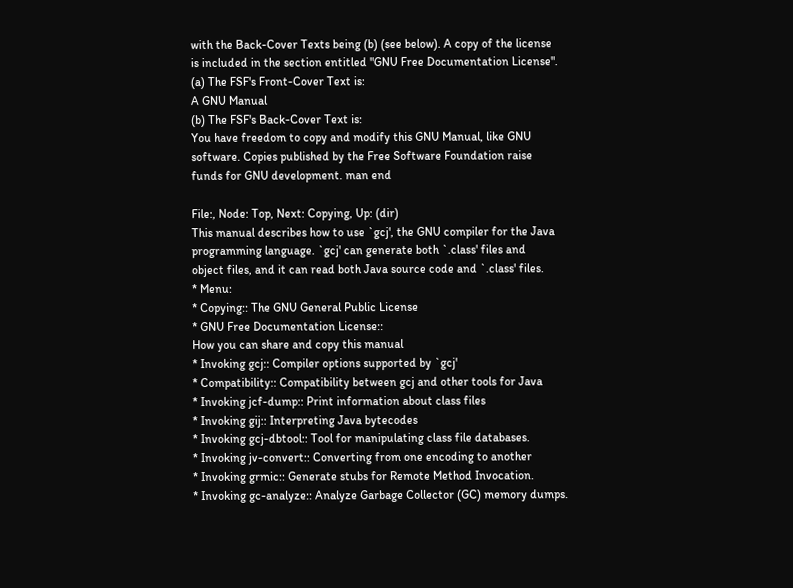with the Back-Cover Texts being (b) (see below). A copy of the license
is included in the section entitled "GNU Free Documentation License".
(a) The FSF's Front-Cover Text is:
A GNU Manual
(b) The FSF's Back-Cover Text is:
You have freedom to copy and modify this GNU Manual, like GNU
software. Copies published by the Free Software Foundation raise
funds for GNU development. man end

File:, Node: Top, Next: Copying, Up: (dir)
This manual describes how to use `gcj', the GNU compiler for the Java
programming language. `gcj' can generate both `.class' files and
object files, and it can read both Java source code and `.class' files.
* Menu:
* Copying:: The GNU General Public License
* GNU Free Documentation License::
How you can share and copy this manual
* Invoking gcj:: Compiler options supported by `gcj'
* Compatibility:: Compatibility between gcj and other tools for Java
* Invoking jcf-dump:: Print information about class files
* Invoking gij:: Interpreting Java bytecodes
* Invoking gcj-dbtool:: Tool for manipulating class file databases.
* Invoking jv-convert:: Converting from one encoding to another
* Invoking grmic:: Generate stubs for Remote Method Invocation.
* Invoking gc-analyze:: Analyze Garbage Collector (GC) memory dumps.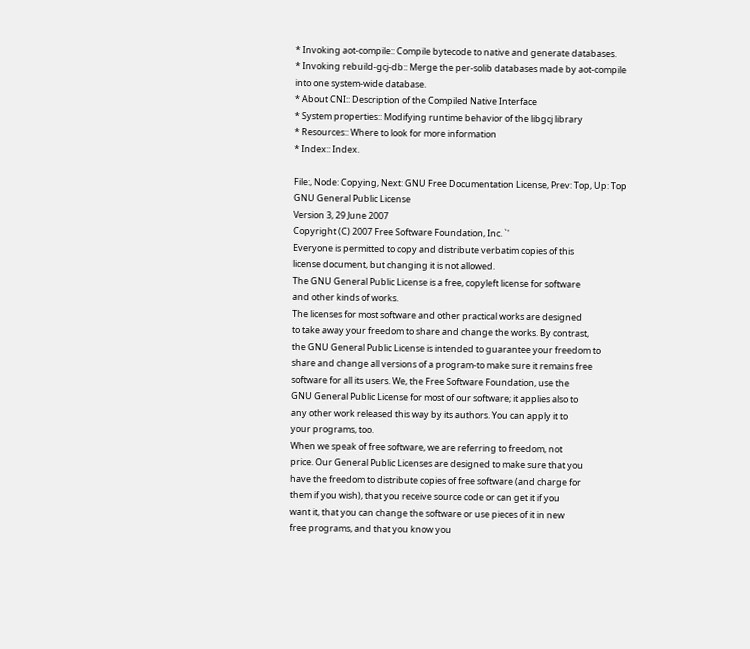* Invoking aot-compile:: Compile bytecode to native and generate databases.
* Invoking rebuild-gcj-db:: Merge the per-solib databases made by aot-compile
into one system-wide database.
* About CNI:: Description of the Compiled Native Interface
* System properties:: Modifying runtime behavior of the libgcj library
* Resources:: Where to look for more information
* Index:: Index.

File:, Node: Copying, Next: GNU Free Documentation License, Prev: Top, Up: Top
GNU General Public License
Version 3, 29 June 2007
Copyright (C) 2007 Free Software Foundation, Inc. `'
Everyone is permitted to copy and distribute verbatim copies of this
license document, but changing it is not allowed.
The GNU General Public License is a free, copyleft license for software
and other kinds of works.
The licenses for most software and other practical works are designed
to take away your freedom to share and change the works. By contrast,
the GNU General Public License is intended to guarantee your freedom to
share and change all versions of a program-to make sure it remains free
software for all its users. We, the Free Software Foundation, use the
GNU General Public License for most of our software; it applies also to
any other work released this way by its authors. You can apply it to
your programs, too.
When we speak of free software, we are referring to freedom, not
price. Our General Public Licenses are designed to make sure that you
have the freedom to distribute copies of free software (and charge for
them if you wish), that you receive source code or can get it if you
want it, that you can change the software or use pieces of it in new
free programs, and that you know you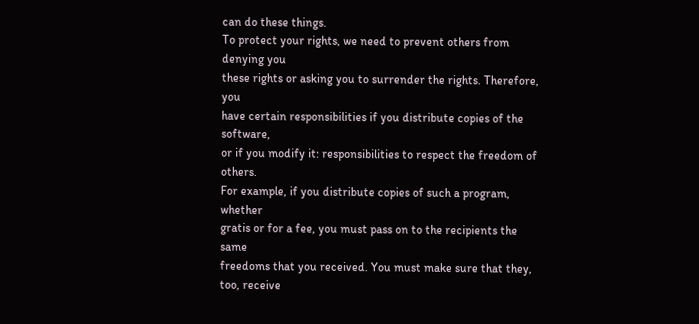can do these things.
To protect your rights, we need to prevent others from denying you
these rights or asking you to surrender the rights. Therefore, you
have certain responsibilities if you distribute copies of the software,
or if you modify it: responsibilities to respect the freedom of others.
For example, if you distribute copies of such a program, whether
gratis or for a fee, you must pass on to the recipients the same
freedoms that you received. You must make sure that they, too, receive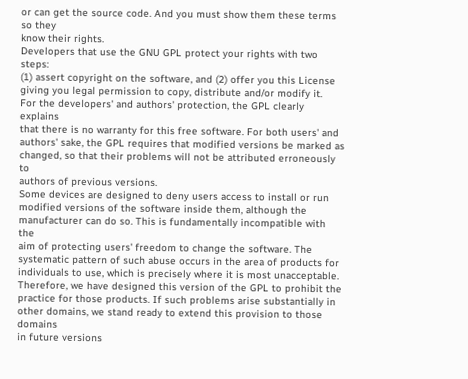or can get the source code. And you must show them these terms so they
know their rights.
Developers that use the GNU GPL protect your rights with two steps:
(1) assert copyright on the software, and (2) offer you this License
giving you legal permission to copy, distribute and/or modify it.
For the developers' and authors' protection, the GPL clearly explains
that there is no warranty for this free software. For both users' and
authors' sake, the GPL requires that modified versions be marked as
changed, so that their problems will not be attributed erroneously to
authors of previous versions.
Some devices are designed to deny users access to install or run
modified versions of the software inside them, although the
manufacturer can do so. This is fundamentally incompatible with the
aim of protecting users' freedom to change the software. The
systematic pattern of such abuse occurs in the area of products for
individuals to use, which is precisely where it is most unacceptable.
Therefore, we have designed this version of the GPL to prohibit the
practice for those products. If such problems arise substantially in
other domains, we stand ready to extend this provision to those domains
in future versions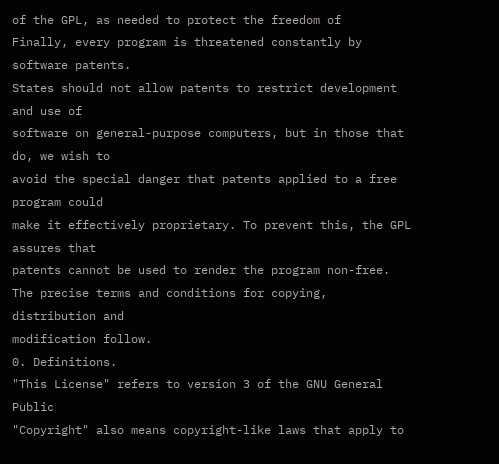of the GPL, as needed to protect the freedom of
Finally, every program is threatened constantly by software patents.
States should not allow patents to restrict development and use of
software on general-purpose computers, but in those that do, we wish to
avoid the special danger that patents applied to a free program could
make it effectively proprietary. To prevent this, the GPL assures that
patents cannot be used to render the program non-free.
The precise terms and conditions for copying, distribution and
modification follow.
0. Definitions.
"This License" refers to version 3 of the GNU General Public
"Copyright" also means copyright-like laws that apply to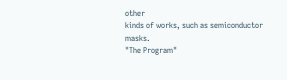other
kinds of works, such as semiconductor masks.
"The Program"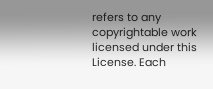refers to any copyrightable work licensed under this
License. Each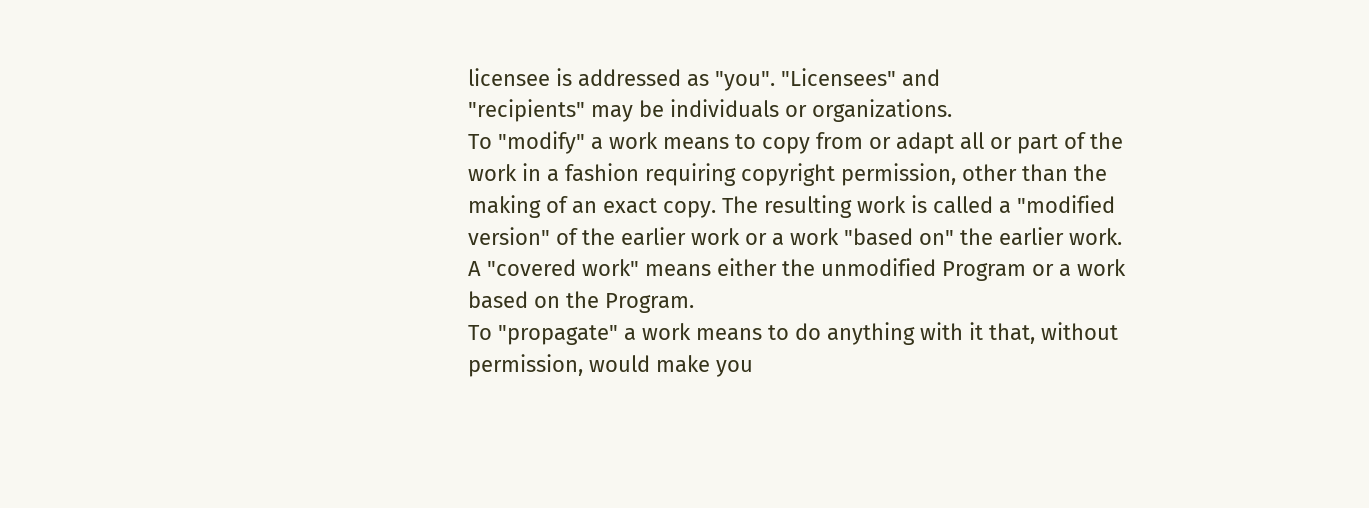licensee is addressed as "you". "Licensees" and
"recipients" may be individuals or organizations.
To "modify" a work means to copy from or adapt all or part of the
work in a fashion requiring copyright permission, other than the
making of an exact copy. The resulting work is called a "modified
version" of the earlier work or a work "based on" the earlier work.
A "covered work" means either the unmodified Program or a work
based on the Program.
To "propagate" a work means to do anything with it that, without
permission, would make you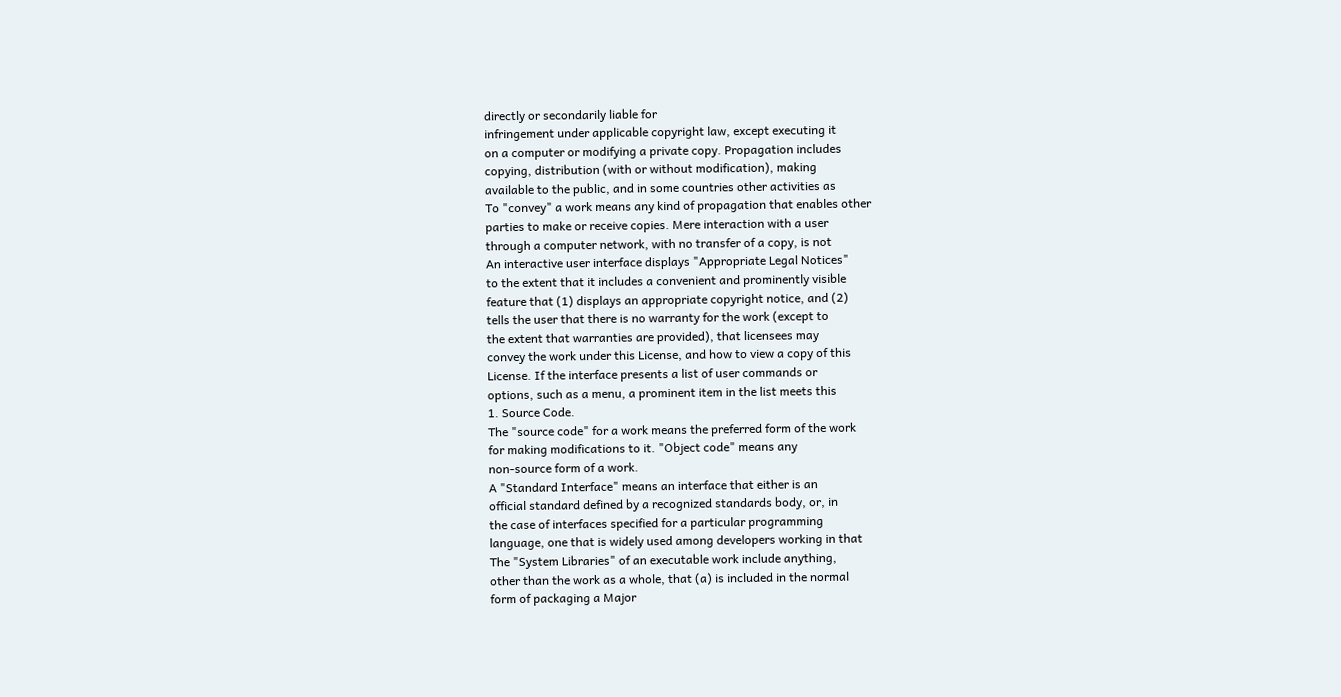directly or secondarily liable for
infringement under applicable copyright law, except executing it
on a computer or modifying a private copy. Propagation includes
copying, distribution (with or without modification), making
available to the public, and in some countries other activities as
To "convey" a work means any kind of propagation that enables other
parties to make or receive copies. Mere interaction with a user
through a computer network, with no transfer of a copy, is not
An interactive user interface displays "Appropriate Legal Notices"
to the extent that it includes a convenient and prominently visible
feature that (1) displays an appropriate copyright notice, and (2)
tells the user that there is no warranty for the work (except to
the extent that warranties are provided), that licensees may
convey the work under this License, and how to view a copy of this
License. If the interface presents a list of user commands or
options, such as a menu, a prominent item in the list meets this
1. Source Code.
The "source code" for a work means the preferred form of the work
for making modifications to it. "Object code" means any
non-source form of a work.
A "Standard Interface" means an interface that either is an
official standard defined by a recognized standards body, or, in
the case of interfaces specified for a particular programming
language, one that is widely used among developers working in that
The "System Libraries" of an executable work include anything,
other than the work as a whole, that (a) is included in the normal
form of packaging a Major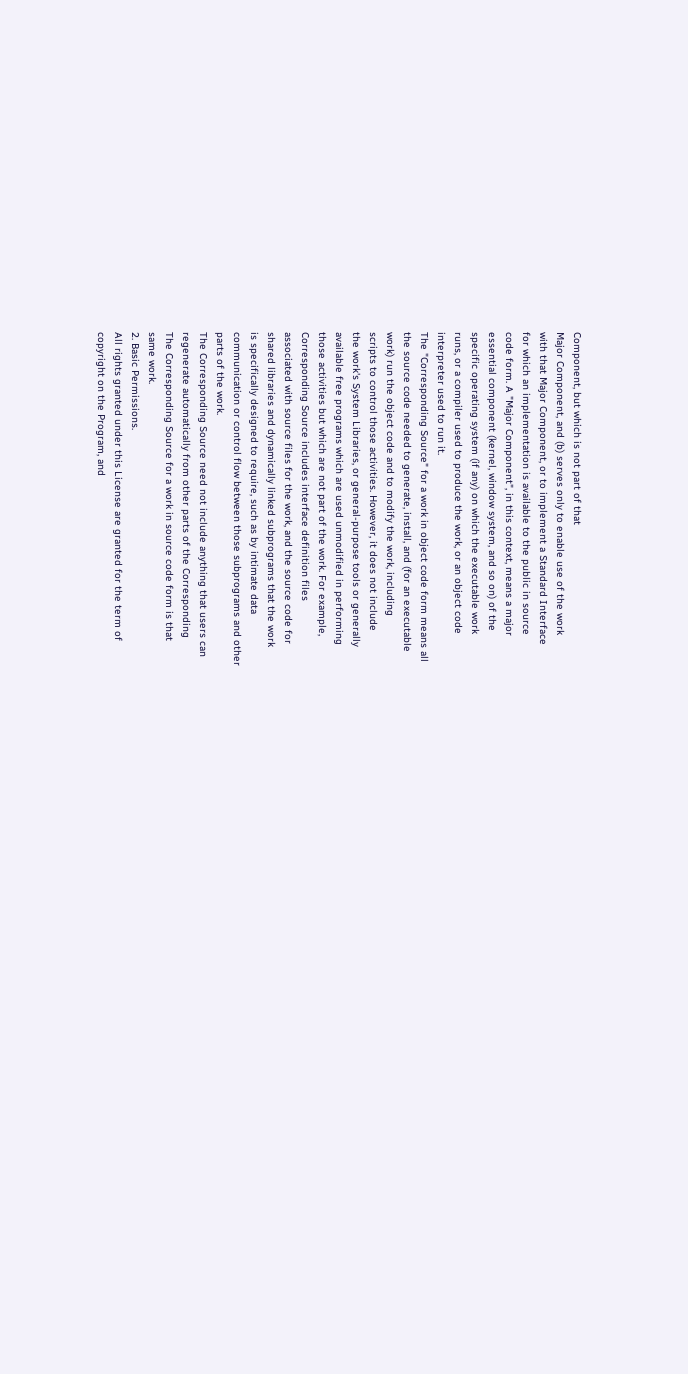Component, but which is not part of that
Major Component, and (b) serves only to enable use of the work
with that Major Component, or to implement a Standard Interface
for which an implementation is available to the public in source
code form. A "Major Component", in this context, means a major
essential component (kernel, window system, and so on) of the
specific operating system (if any) on which the executable work
runs, or a compiler used to produce the work, or an object code
interpreter used to run it.
The "Corresponding Source" for a work in object code form means all
the source code needed to generate, install, and (for an executable
work) run the object code and to modify the work, including
scripts to control those activities. However, it does not include
the work's System Libraries, or general-purpose tools or generally
available free programs which are used unmodified in performing
those activities but which are not part of the work. For example,
Corresponding Source includes interface definition files
associated with source files for the work, and the source code for
shared libraries and dynamically linked subprograms that the work
is specifically designed to require, such as by intimate data
communication or control flow between those subprograms and other
parts of the work.
The Corresponding Source need not include anything that users can
regenerate automatically from other parts of the Corresponding
The Corresponding Source for a work in source code form is that
same work.
2. Basic Permissions.
All rights granted under this License are granted for the term of
copyright on the Program, and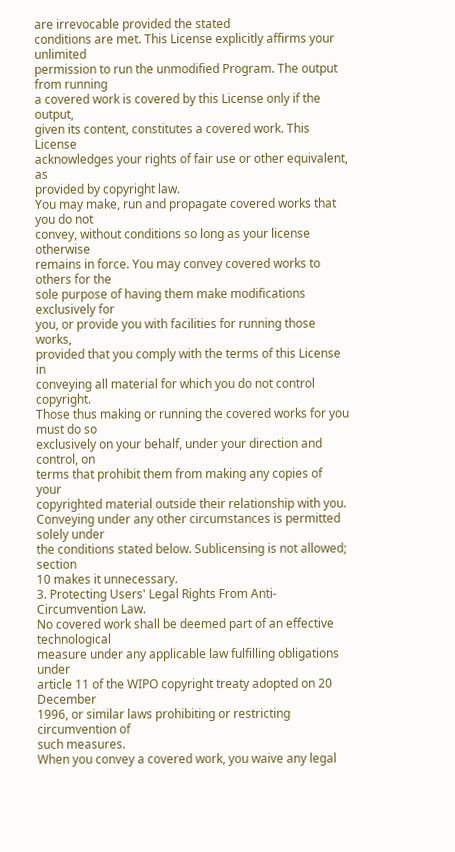are irrevocable provided the stated
conditions are met. This License explicitly affirms your unlimited
permission to run the unmodified Program. The output from running
a covered work is covered by this License only if the output,
given its content, constitutes a covered work. This License
acknowledges your rights of fair use or other equivalent, as
provided by copyright law.
You may make, run and propagate covered works that you do not
convey, without conditions so long as your license otherwise
remains in force. You may convey covered works to others for the
sole purpose of having them make modifications exclusively for
you, or provide you with facilities for running those works,
provided that you comply with the terms of this License in
conveying all material for which you do not control copyright.
Those thus making or running the covered works for you must do so
exclusively on your behalf, under your direction and control, on
terms that prohibit them from making any copies of your
copyrighted material outside their relationship with you.
Conveying under any other circumstances is permitted solely under
the conditions stated below. Sublicensing is not allowed; section
10 makes it unnecessary.
3. Protecting Users' Legal Rights From Anti-Circumvention Law.
No covered work shall be deemed part of an effective technological
measure under any applicable law fulfilling obligations under
article 11 of the WIPO copyright treaty adopted on 20 December
1996, or similar laws prohibiting or restricting circumvention of
such measures.
When you convey a covered work, you waive any legal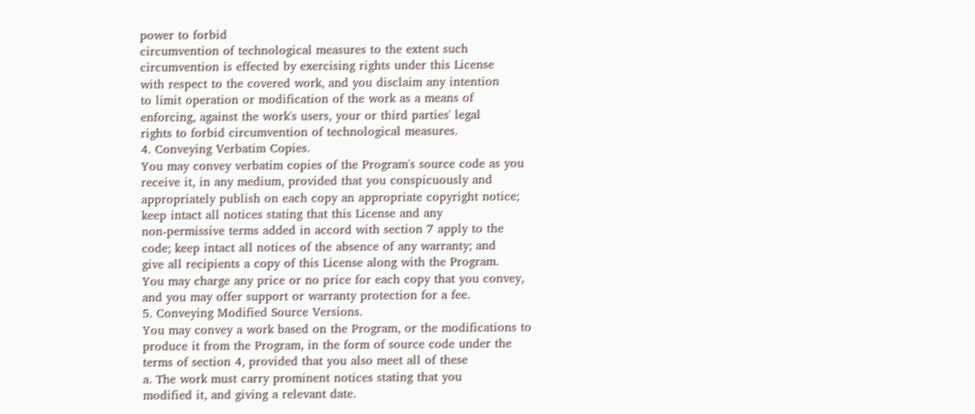power to forbid
circumvention of technological measures to the extent such
circumvention is effected by exercising rights under this License
with respect to the covered work, and you disclaim any intention
to limit operation or modification of the work as a means of
enforcing, against the work's users, your or third parties' legal
rights to forbid circumvention of technological measures.
4. Conveying Verbatim Copies.
You may convey verbatim copies of the Program's source code as you
receive it, in any medium, provided that you conspicuously and
appropriately publish on each copy an appropriate copyright notice;
keep intact all notices stating that this License and any
non-permissive terms added in accord with section 7 apply to the
code; keep intact all notices of the absence of any warranty; and
give all recipients a copy of this License along with the Program.
You may charge any price or no price for each copy that you convey,
and you may offer support or warranty protection for a fee.
5. Conveying Modified Source Versions.
You may convey a work based on the Program, or the modifications to
produce it from the Program, in the form of source code under the
terms of section 4, provided that you also meet all of these
a. The work must carry prominent notices stating that you
modified it, and giving a relevant date.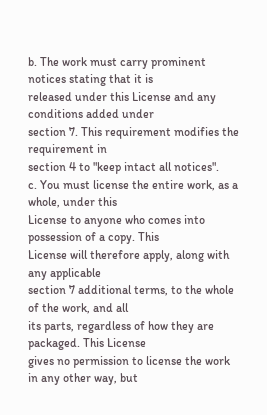b. The work must carry prominent notices stating that it is
released under this License and any conditions added under
section 7. This requirement modifies the requirement in
section 4 to "keep intact all notices".
c. You must license the entire work, as a whole, under this
License to anyone who comes into possession of a copy. This
License will therefore apply, along with any applicable
section 7 additional terms, to the whole of the work, and all
its parts, regardless of how they are packaged. This License
gives no permission to license the work in any other way, but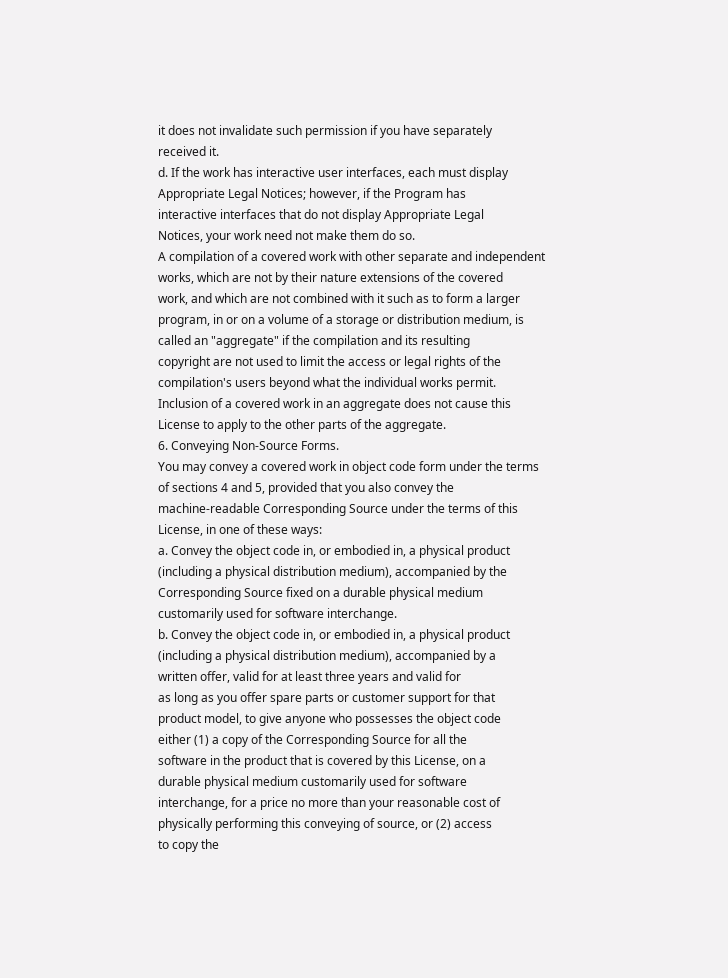it does not invalidate such permission if you have separately
received it.
d. If the work has interactive user interfaces, each must display
Appropriate Legal Notices; however, if the Program has
interactive interfaces that do not display Appropriate Legal
Notices, your work need not make them do so.
A compilation of a covered work with other separate and independent
works, which are not by their nature extensions of the covered
work, and which are not combined with it such as to form a larger
program, in or on a volume of a storage or distribution medium, is
called an "aggregate" if the compilation and its resulting
copyright are not used to limit the access or legal rights of the
compilation's users beyond what the individual works permit.
Inclusion of a covered work in an aggregate does not cause this
License to apply to the other parts of the aggregate.
6. Conveying Non-Source Forms.
You may convey a covered work in object code form under the terms
of sections 4 and 5, provided that you also convey the
machine-readable Corresponding Source under the terms of this
License, in one of these ways:
a. Convey the object code in, or embodied in, a physical product
(including a physical distribution medium), accompanied by the
Corresponding Source fixed on a durable physical medium
customarily used for software interchange.
b. Convey the object code in, or embodied in, a physical product
(including a physical distribution medium), accompanied by a
written offer, valid for at least three years and valid for
as long as you offer spare parts or customer support for that
product model, to give anyone who possesses the object code
either (1) a copy of the Corresponding Source for all the
software in the product that is covered by this License, on a
durable physical medium customarily used for software
interchange, for a price no more than your reasonable cost of
physically performing this conveying of source, or (2) access
to copy the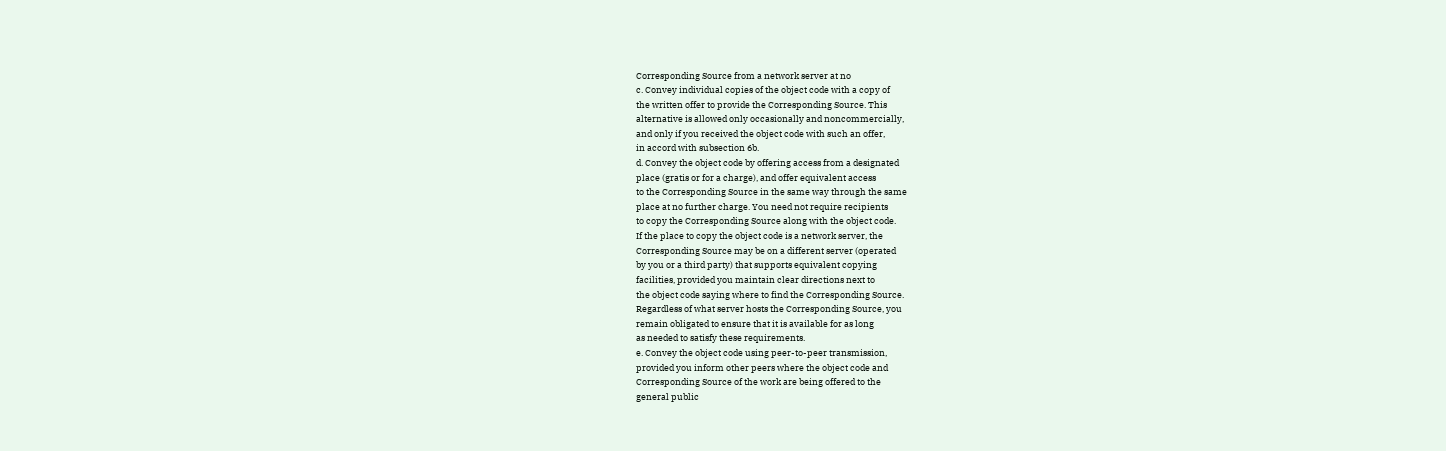Corresponding Source from a network server at no
c. Convey individual copies of the object code with a copy of
the written offer to provide the Corresponding Source. This
alternative is allowed only occasionally and noncommercially,
and only if you received the object code with such an offer,
in accord with subsection 6b.
d. Convey the object code by offering access from a designated
place (gratis or for a charge), and offer equivalent access
to the Corresponding Source in the same way through the same
place at no further charge. You need not require recipients
to copy the Corresponding Source along with the object code.
If the place to copy the object code is a network server, the
Corresponding Source may be on a different server (operated
by you or a third party) that supports equivalent copying
facilities, provided you maintain clear directions next to
the object code saying where to find the Corresponding Source.
Regardless of what server hosts the Corresponding Source, you
remain obligated to ensure that it is available for as long
as needed to satisfy these requirements.
e. Convey the object code using peer-to-peer transmission,
provided you inform other peers where the object code and
Corresponding Source of the work are being offered to the
general public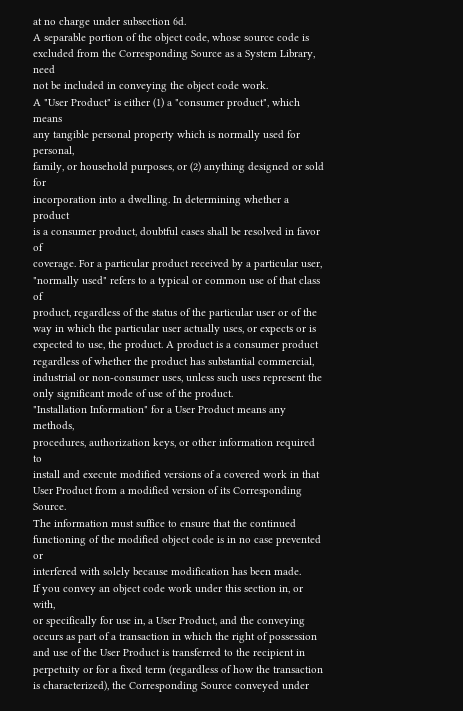at no charge under subsection 6d.
A separable portion of the object code, whose source code is
excluded from the Corresponding Source as a System Library, need
not be included in conveying the object code work.
A "User Product" is either (1) a "consumer product", which means
any tangible personal property which is normally used for personal,
family, or household purposes, or (2) anything designed or sold for
incorporation into a dwelling. In determining whether a product
is a consumer product, doubtful cases shall be resolved in favor of
coverage. For a particular product received by a particular user,
"normally used" refers to a typical or common use of that class of
product, regardless of the status of the particular user or of the
way in which the particular user actually uses, or expects or is
expected to use, the product. A product is a consumer product
regardless of whether the product has substantial commercial,
industrial or non-consumer uses, unless such uses represent the
only significant mode of use of the product.
"Installation Information" for a User Product means any methods,
procedures, authorization keys, or other information required to
install and execute modified versions of a covered work in that
User Product from a modified version of its Corresponding Source.
The information must suffice to ensure that the continued
functioning of the modified object code is in no case prevented or
interfered with solely because modification has been made.
If you convey an object code work under this section in, or with,
or specifically for use in, a User Product, and the conveying
occurs as part of a transaction in which the right of possession
and use of the User Product is transferred to the recipient in
perpetuity or for a fixed term (regardless of how the transaction
is characterized), the Corresponding Source conveyed under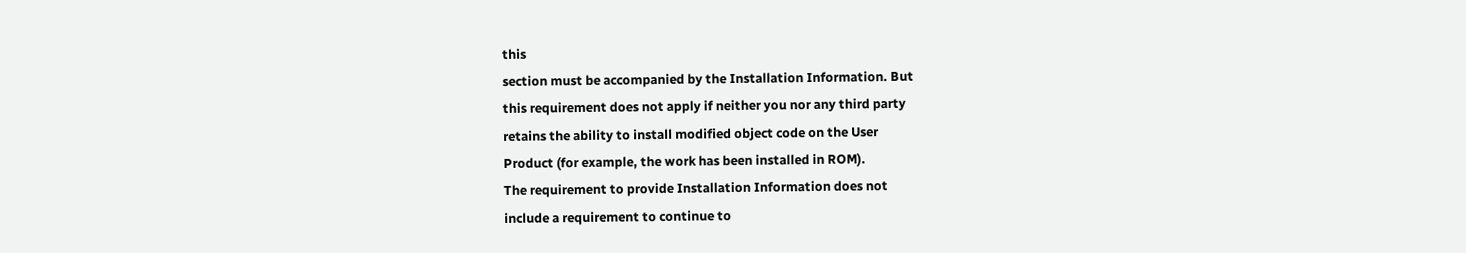this
section must be accompanied by the Installation Information. But
this requirement does not apply if neither you nor any third party
retains the ability to install modified object code on the User
Product (for example, the work has been installed in ROM).
The requirement to provide Installation Information does not
include a requirement to continue to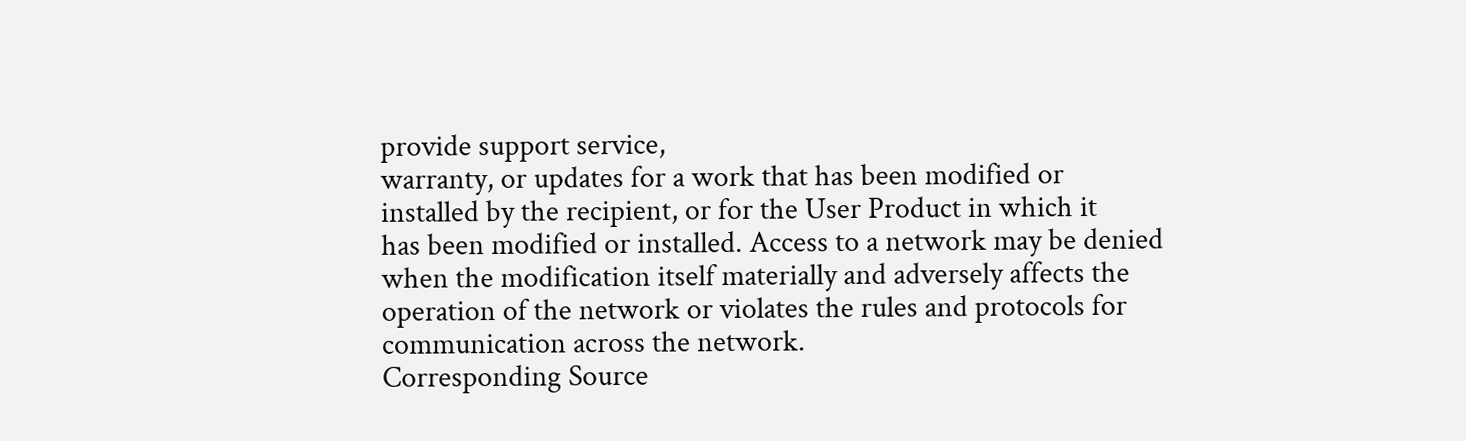provide support service,
warranty, or updates for a work that has been modified or
installed by the recipient, or for the User Product in which it
has been modified or installed. Access to a network may be denied
when the modification itself materially and adversely affects the
operation of the network or violates the rules and protocols for
communication across the network.
Corresponding Source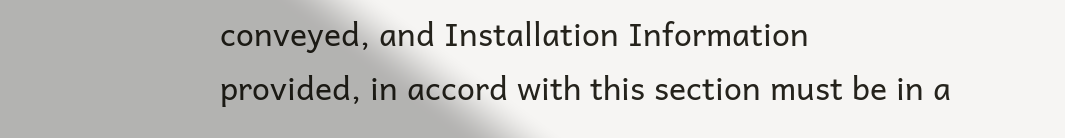conveyed, and Installation Information
provided, in accord with this section must be in a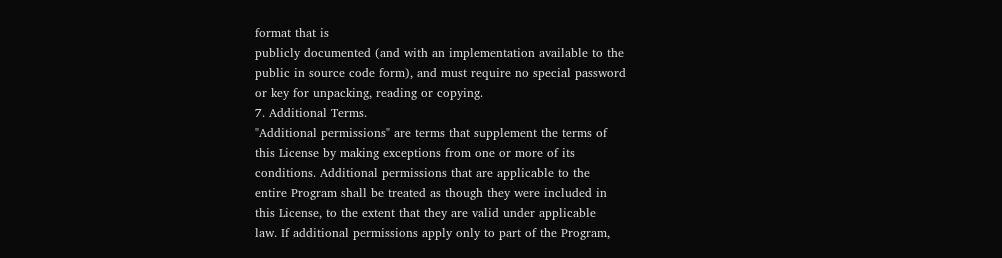format that is
publicly documented (and with an implementation available to the
public in source code form), and must require no special password
or key for unpacking, reading or copying.
7. Additional Terms.
"Additional permissions" are terms that supplement the terms of
this License by making exceptions from one or more of its
conditions. Additional permissions that are applicable to the
entire Program shall be treated as though they were included in
this License, to the extent that they are valid under applicable
law. If additional permissions apply only to part of the Program,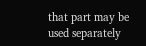that part may be used separately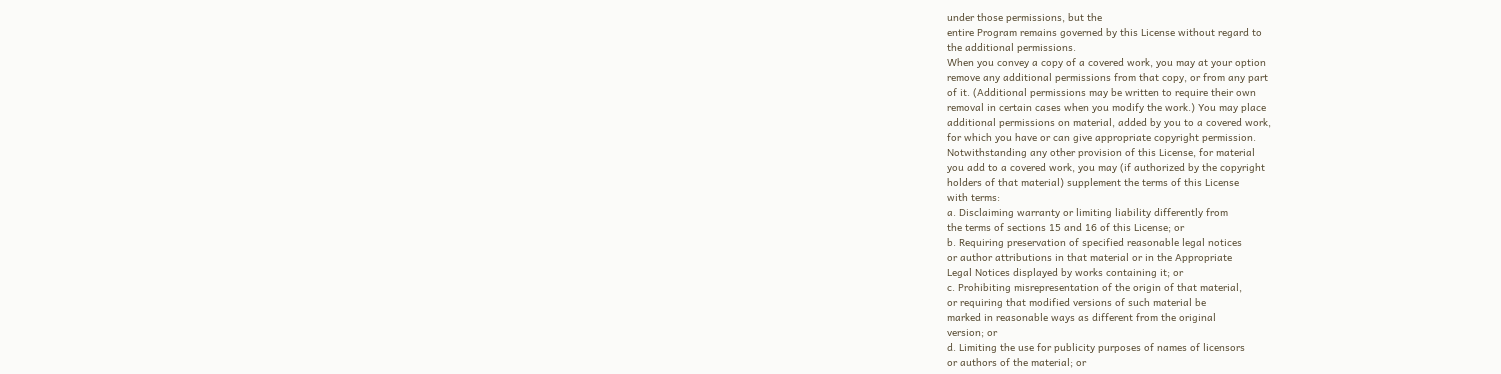under those permissions, but the
entire Program remains governed by this License without regard to
the additional permissions.
When you convey a copy of a covered work, you may at your option
remove any additional permissions from that copy, or from any part
of it. (Additional permissions may be written to require their own
removal in certain cases when you modify the work.) You may place
additional permissions on material, added by you to a covered work,
for which you have or can give appropriate copyright permission.
Notwithstanding any other provision of this License, for material
you add to a covered work, you may (if authorized by the copyright
holders of that material) supplement the terms of this License
with terms:
a. Disclaiming warranty or limiting liability differently from
the terms of sections 15 and 16 of this License; or
b. Requiring preservation of specified reasonable legal notices
or author attributions in that material or in the Appropriate
Legal Notices displayed by works containing it; or
c. Prohibiting misrepresentation of the origin of that material,
or requiring that modified versions of such material be
marked in reasonable ways as different from the original
version; or
d. Limiting the use for publicity purposes of names of licensors
or authors of the material; or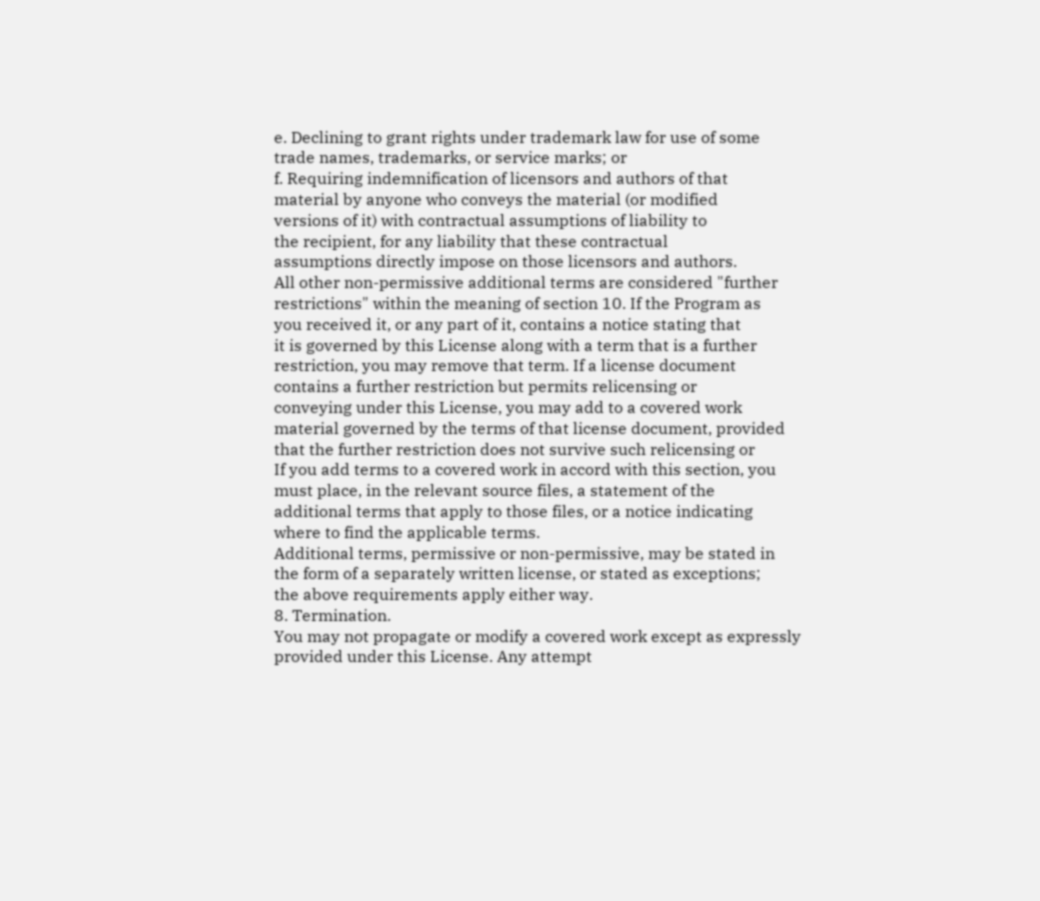e. Declining to grant rights under trademark law for use of some
trade names, trademarks, or service marks; or
f. Requiring indemnification of licensors and authors of that
material by anyone who conveys the material (or modified
versions of it) with contractual assumptions of liability to
the recipient, for any liability that these contractual
assumptions directly impose on those licensors and authors.
All other non-permissive additional terms are considered "further
restrictions" within the meaning of section 10. If the Program as
you received it, or any part of it, contains a notice stating that
it is governed by this License along with a term that is a further
restriction, you may remove that term. If a license document
contains a further restriction but permits relicensing or
conveying under this License, you may add to a covered work
material governed by the terms of that license document, provided
that the further restriction does not survive such relicensing or
If you add terms to a covered work in accord with this section, you
must place, in the relevant source files, a statement of the
additional terms that apply to those files, or a notice indicating
where to find the applicable terms.
Additional terms, permissive or non-permissive, may be stated in
the form of a separately written license, or stated as exceptions;
the above requirements apply either way.
8. Termination.
You may not propagate or modify a covered work except as expressly
provided under this License. Any attempt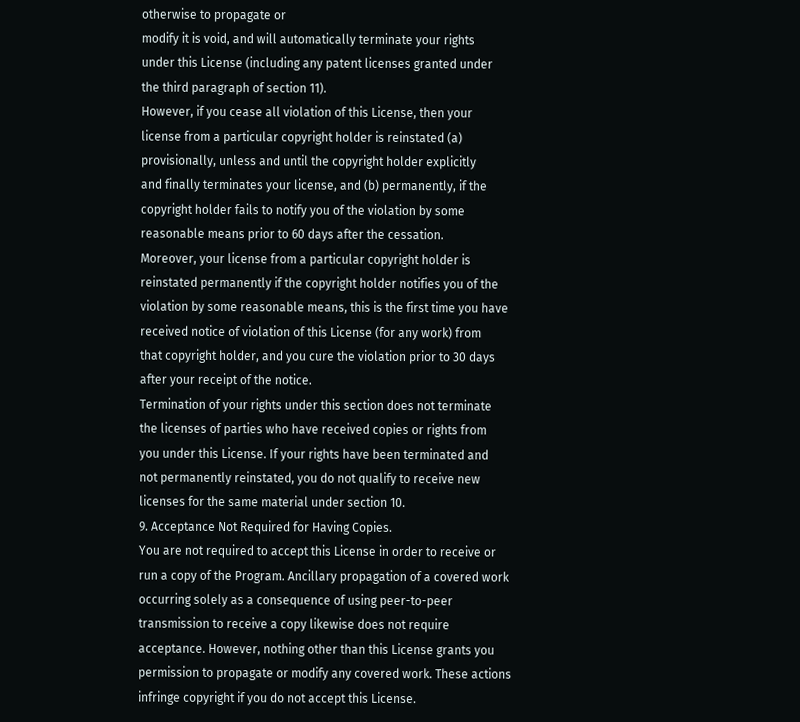otherwise to propagate or
modify it is void, and will automatically terminate your rights
under this License (including any patent licenses granted under
the third paragraph of section 11).
However, if you cease all violation of this License, then your
license from a particular copyright holder is reinstated (a)
provisionally, unless and until the copyright holder explicitly
and finally terminates your license, and (b) permanently, if the
copyright holder fails to notify you of the violation by some
reasonable means prior to 60 days after the cessation.
Moreover, your license from a particular copyright holder is
reinstated permanently if the copyright holder notifies you of the
violation by some reasonable means, this is the first time you have
received notice of violation of this License (for any work) from
that copyright holder, and you cure the violation prior to 30 days
after your receipt of the notice.
Termination of your rights under this section does not terminate
the licenses of parties who have received copies or rights from
you under this License. If your rights have been terminated and
not permanently reinstated, you do not qualify to receive new
licenses for the same material under section 10.
9. Acceptance Not Required for Having Copies.
You are not required to accept this License in order to receive or
run a copy of the Program. Ancillary propagation of a covered work
occurring solely as a consequence of using peer-to-peer
transmission to receive a copy likewise does not require
acceptance. However, nothing other than this License grants you
permission to propagate or modify any covered work. These actions
infringe copyright if you do not accept this License.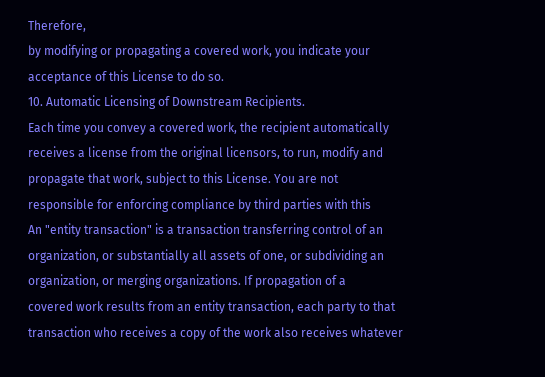Therefore,
by modifying or propagating a covered work, you indicate your
acceptance of this License to do so.
10. Automatic Licensing of Downstream Recipients.
Each time you convey a covered work, the recipient automatically
receives a license from the original licensors, to run, modify and
propagate that work, subject to this License. You are not
responsible for enforcing compliance by third parties with this
An "entity transaction" is a transaction transferring control of an
organization, or substantially all assets of one, or subdividing an
organization, or merging organizations. If propagation of a
covered work results from an entity transaction, each party to that
transaction who receives a copy of the work also receives whatever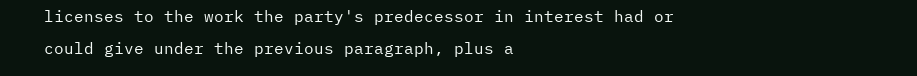licenses to the work the party's predecessor in interest had or
could give under the previous paragraph, plus a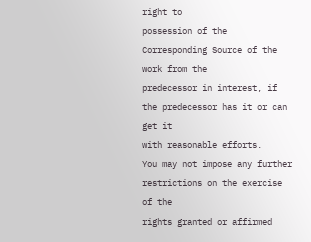right to
possession of the Corresponding Source of the work from the
predecessor in interest, if the predecessor has it or can get it
with reasonable efforts.
You may not impose any further restrictions on the exercise of the
rights granted or affirmed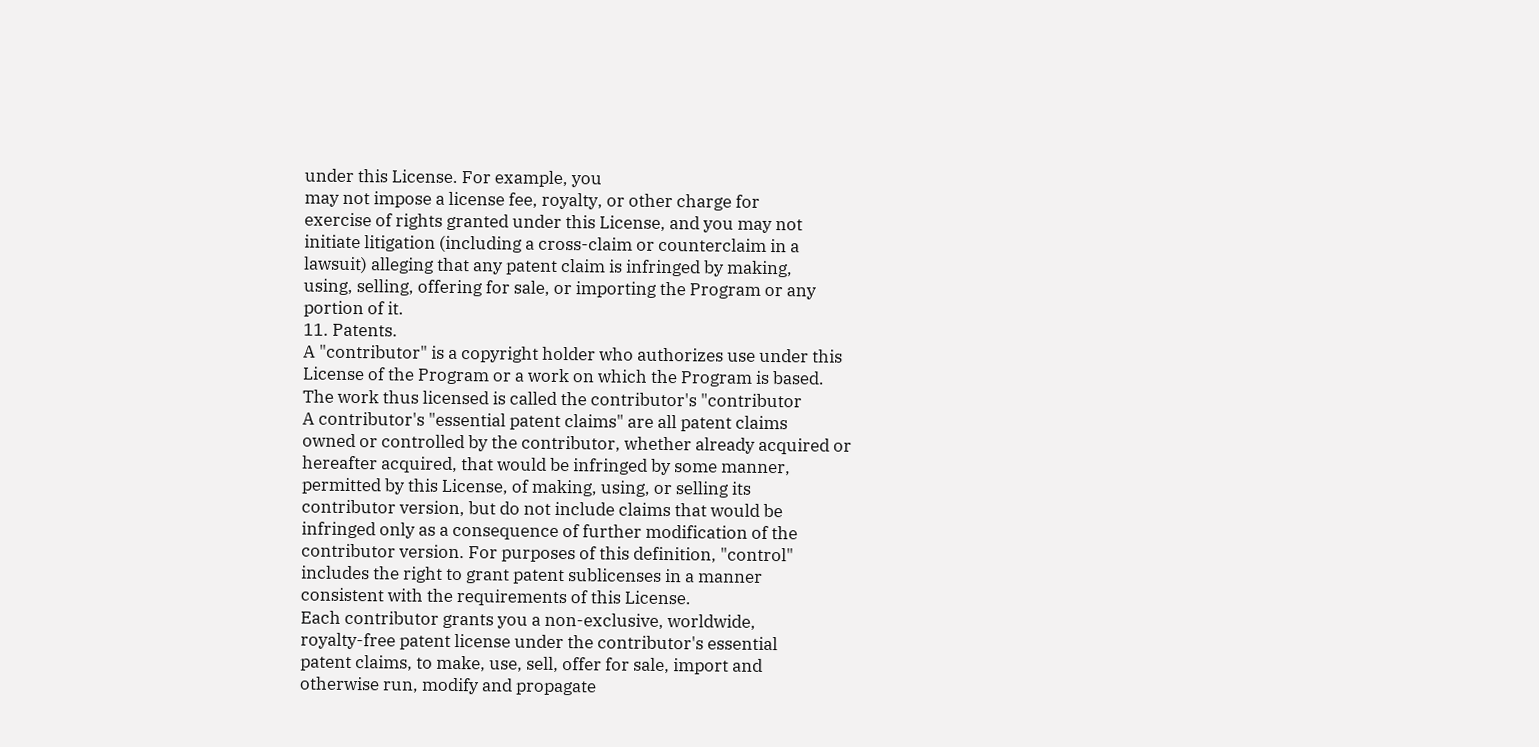under this License. For example, you
may not impose a license fee, royalty, or other charge for
exercise of rights granted under this License, and you may not
initiate litigation (including a cross-claim or counterclaim in a
lawsuit) alleging that any patent claim is infringed by making,
using, selling, offering for sale, or importing the Program or any
portion of it.
11. Patents.
A "contributor" is a copyright holder who authorizes use under this
License of the Program or a work on which the Program is based.
The work thus licensed is called the contributor's "contributor
A contributor's "essential patent claims" are all patent claims
owned or controlled by the contributor, whether already acquired or
hereafter acquired, that would be infringed by some manner,
permitted by this License, of making, using, or selling its
contributor version, but do not include claims that would be
infringed only as a consequence of further modification of the
contributor version. For purposes of this definition, "control"
includes the right to grant patent sublicenses in a manner
consistent with the requirements of this License.
Each contributor grants you a non-exclusive, worldwide,
royalty-free patent license under the contributor's essential
patent claims, to make, use, sell, offer for sale, import and
otherwise run, modify and propagate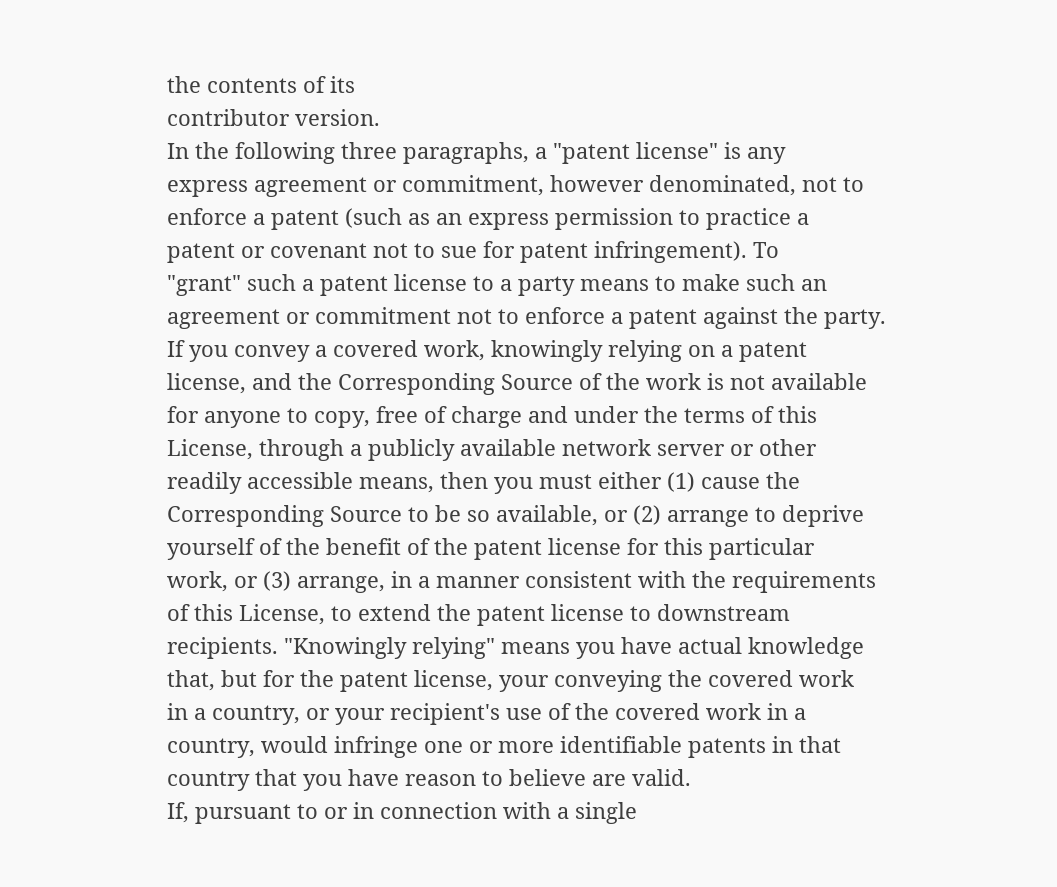the contents of its
contributor version.
In the following three paragraphs, a "patent license" is any
express agreement or commitment, however denominated, not to
enforce a patent (such as an express permission to practice a
patent or covenant not to sue for patent infringement). To
"grant" such a patent license to a party means to make such an
agreement or commitment not to enforce a patent against the party.
If you convey a covered work, knowingly relying on a patent
license, and the Corresponding Source of the work is not available
for anyone to copy, free of charge and under the terms of this
License, through a publicly available network server or other
readily accessible means, then you must either (1) cause the
Corresponding Source to be so available, or (2) arrange to deprive
yourself of the benefit of the patent license for this particular
work, or (3) arrange, in a manner consistent with the requirements
of this License, to extend the patent license to downstream
recipients. "Knowingly relying" means you have actual knowledge
that, but for the patent license, your conveying the covered work
in a country, or your recipient's use of the covered work in a
country, would infringe one or more identifiable patents in that
country that you have reason to believe are valid.
If, pursuant to or in connection with a single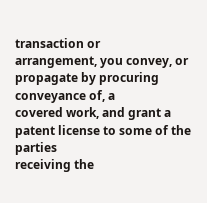transaction or
arrangement, you convey, or propagate by procuring conveyance of, a
covered work, and grant a patent license to some of the parties
receiving the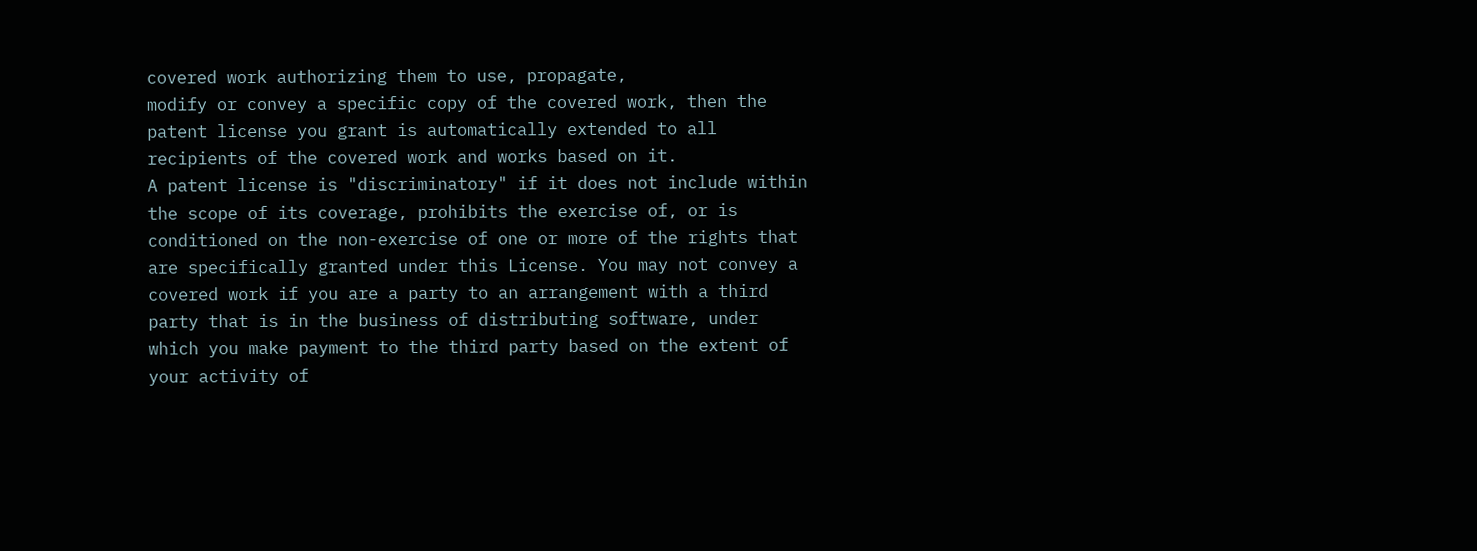covered work authorizing them to use, propagate,
modify or convey a specific copy of the covered work, then the
patent license you grant is automatically extended to all
recipients of the covered work and works based on it.
A patent license is "discriminatory" if it does not include within
the scope of its coverage, prohibits the exercise of, or is
conditioned on the non-exercise of one or more of the rights that
are specifically granted under this License. You may not convey a
covered work if you are a party to an arrangement with a third
party that is in the business of distributing software, under
which you make payment to the third party based on the extent of
your activity of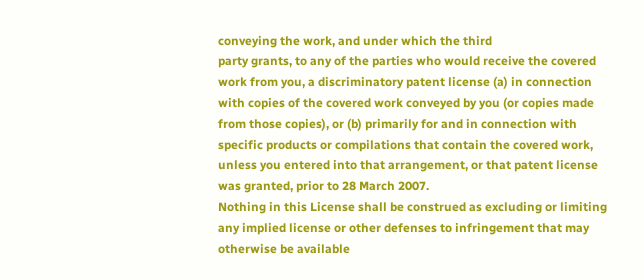conveying the work, and under which the third
party grants, to any of the parties who would receive the covered
work from you, a discriminatory patent license (a) in connection
with copies of the covered work conveyed by you (or copies made
from those copies), or (b) primarily for and in connection with
specific products or compilations that contain the covered work,
unless you entered into that arrangement, or that patent license
was granted, prior to 28 March 2007.
Nothing in this License shall be construed as excluding or limiting
any implied license or other defenses to infringement that may
otherwise be available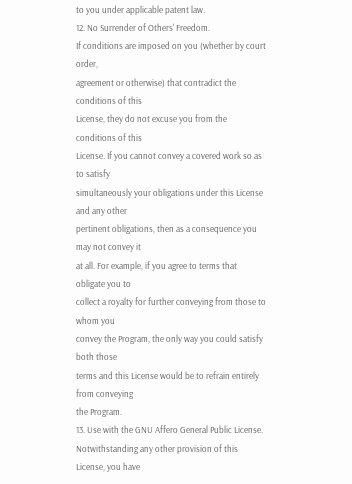to you under applicable patent law.
12. No Surrender of Others' Freedom.
If conditions are imposed on you (whether by court order,
agreement or otherwise) that contradict the conditions of this
License, they do not excuse you from the conditions of this
License. If you cannot convey a covered work so as to satisfy
simultaneously your obligations under this License and any other
pertinent obligations, then as a consequence you may not convey it
at all. For example, if you agree to terms that obligate you to
collect a royalty for further conveying from those to whom you
convey the Program, the only way you could satisfy both those
terms and this License would be to refrain entirely from conveying
the Program.
13. Use with the GNU Affero General Public License.
Notwithstanding any other provision of this License, you have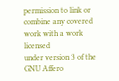permission to link or combine any covered work with a work licensed
under version 3 of the GNU Affero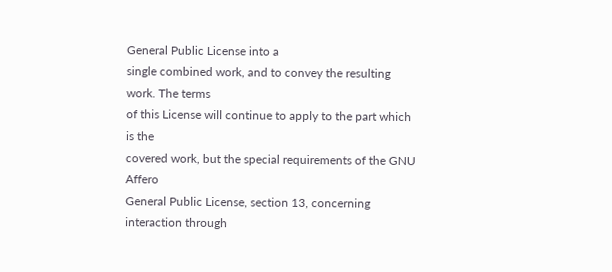General Public License into a
single combined work, and to convey the resulting work. The terms
of this License will continue to apply to the part which is the
covered work, but the special requirements of the GNU Affero
General Public License, section 13, concerning interaction through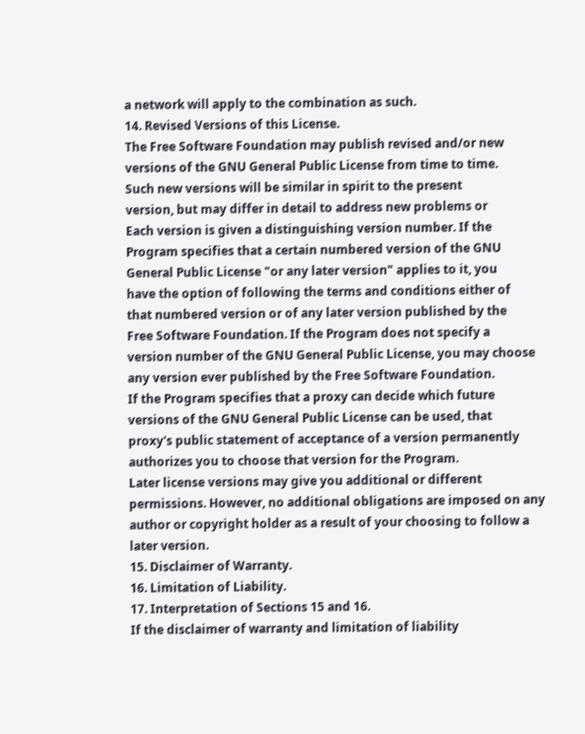a network will apply to the combination as such.
14. Revised Versions of this License.
The Free Software Foundation may publish revised and/or new
versions of the GNU General Public License from time to time.
Such new versions will be similar in spirit to the present
version, but may differ in detail to address new problems or
Each version is given a distinguishing version number. If the
Program specifies that a certain numbered version of the GNU
General Public License "or any later version" applies to it, you
have the option of following the terms and conditions either of
that numbered version or of any later version published by the
Free Software Foundation. If the Program does not specify a
version number of the GNU General Public License, you may choose
any version ever published by the Free Software Foundation.
If the Program specifies that a proxy can decide which future
versions of the GNU General Public License can be used, that
proxy's public statement of acceptance of a version permanently
authorizes you to choose that version for the Program.
Later license versions may give you additional or different
permissions. However, no additional obligations are imposed on any
author or copyright holder as a result of your choosing to follow a
later version.
15. Disclaimer of Warranty.
16. Limitation of Liability.
17. Interpretation of Sections 15 and 16.
If the disclaimer of warranty and limitation of liability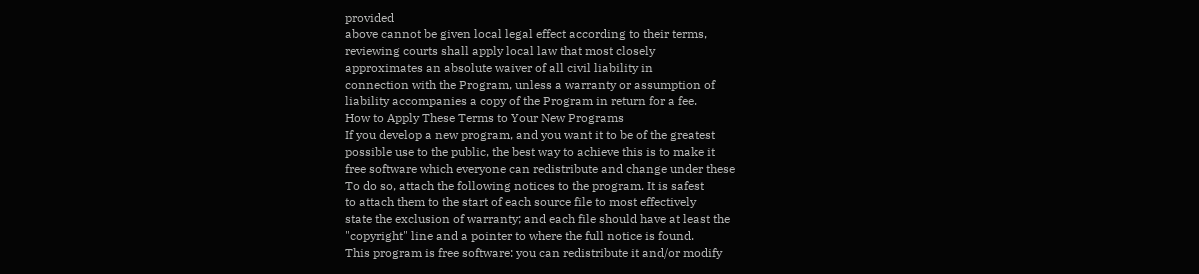provided
above cannot be given local legal effect according to their terms,
reviewing courts shall apply local law that most closely
approximates an absolute waiver of all civil liability in
connection with the Program, unless a warranty or assumption of
liability accompanies a copy of the Program in return for a fee.
How to Apply These Terms to Your New Programs
If you develop a new program, and you want it to be of the greatest
possible use to the public, the best way to achieve this is to make it
free software which everyone can redistribute and change under these
To do so, attach the following notices to the program. It is safest
to attach them to the start of each source file to most effectively
state the exclusion of warranty; and each file should have at least the
"copyright" line and a pointer to where the full notice is found.
This program is free software: you can redistribute it and/or modify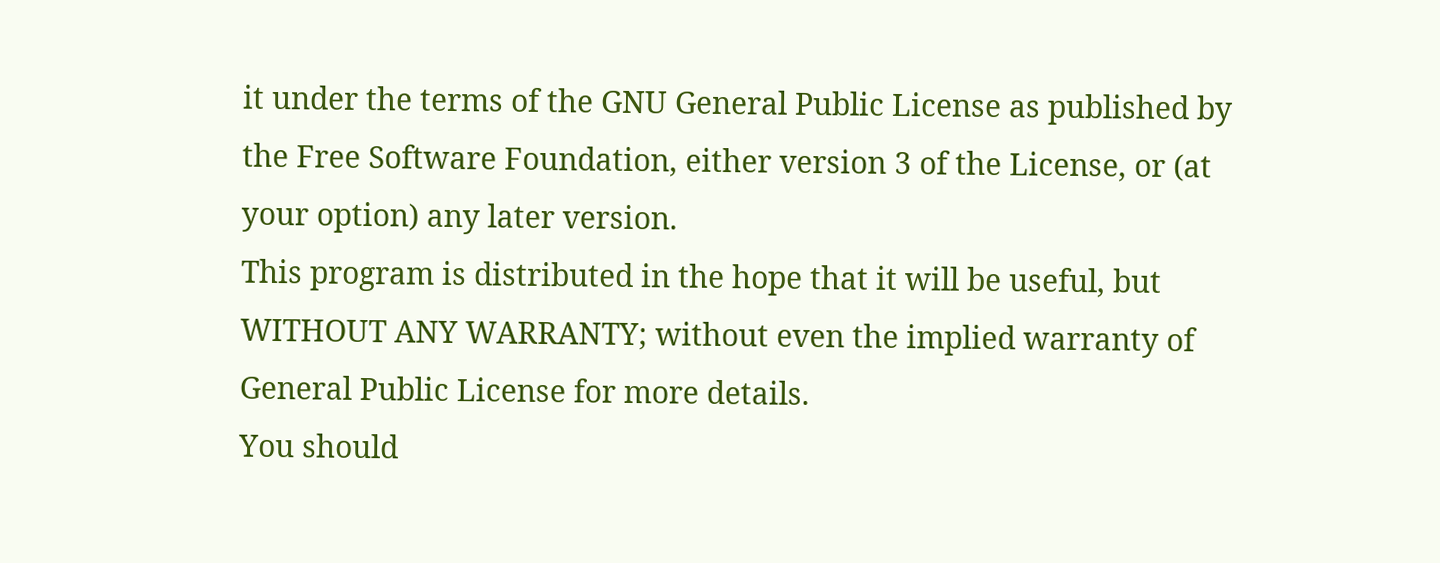it under the terms of the GNU General Public License as published by
the Free Software Foundation, either version 3 of the License, or (at
your option) any later version.
This program is distributed in the hope that it will be useful, but
WITHOUT ANY WARRANTY; without even the implied warranty of
General Public License for more details.
You should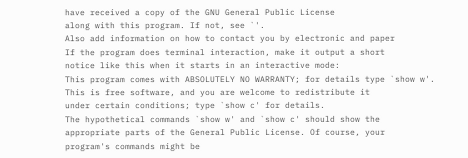have received a copy of the GNU General Public License
along with this program. If not, see `'.
Also add information on how to contact you by electronic and paper
If the program does terminal interaction, make it output a short
notice like this when it starts in an interactive mode:
This program comes with ABSOLUTELY NO WARRANTY; for details type `show w'.
This is free software, and you are welcome to redistribute it
under certain conditions; type `show c' for details.
The hypothetical commands `show w' and `show c' should show the
appropriate parts of the General Public License. Of course, your
program's commands might be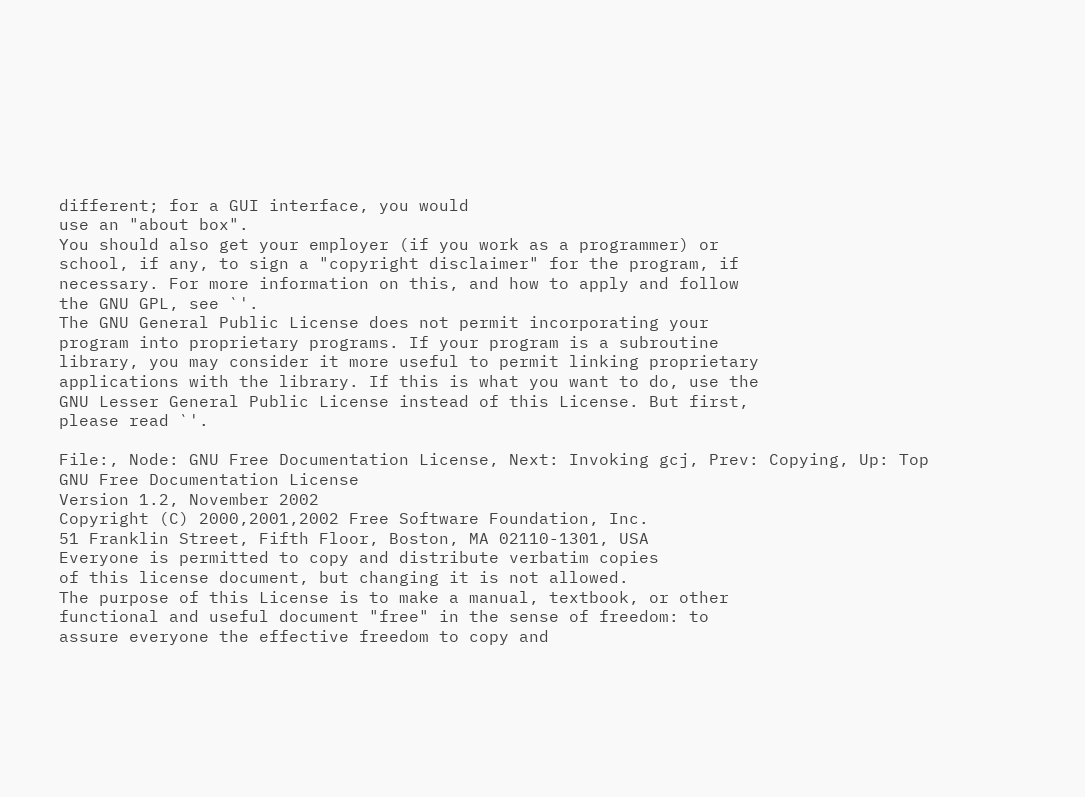different; for a GUI interface, you would
use an "about box".
You should also get your employer (if you work as a programmer) or
school, if any, to sign a "copyright disclaimer" for the program, if
necessary. For more information on this, and how to apply and follow
the GNU GPL, see `'.
The GNU General Public License does not permit incorporating your
program into proprietary programs. If your program is a subroutine
library, you may consider it more useful to permit linking proprietary
applications with the library. If this is what you want to do, use the
GNU Lesser General Public License instead of this License. But first,
please read `'.

File:, Node: GNU Free Documentation License, Next: Invoking gcj, Prev: Copying, Up: Top
GNU Free Documentation License
Version 1.2, November 2002
Copyright (C) 2000,2001,2002 Free Software Foundation, Inc.
51 Franklin Street, Fifth Floor, Boston, MA 02110-1301, USA
Everyone is permitted to copy and distribute verbatim copies
of this license document, but changing it is not allowed.
The purpose of this License is to make a manual, textbook, or other
functional and useful document "free" in the sense of freedom: to
assure everyone the effective freedom to copy and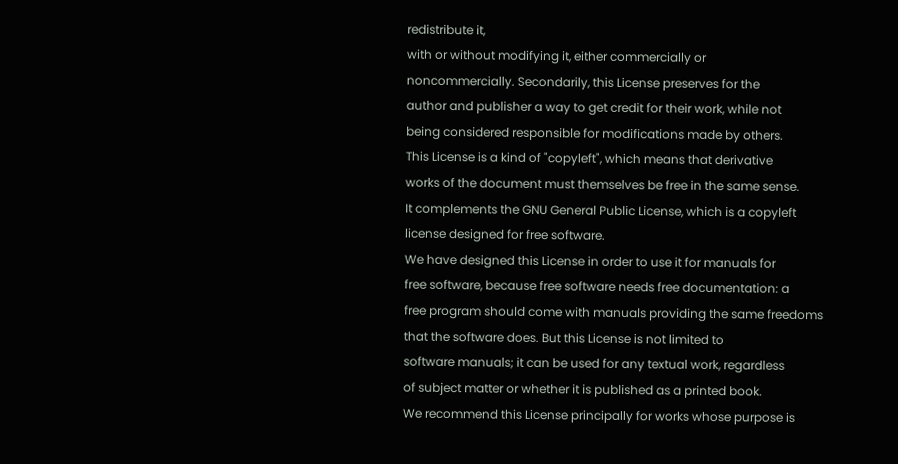redistribute it,
with or without modifying it, either commercially or
noncommercially. Secondarily, this License preserves for the
author and publisher a way to get credit for their work, while not
being considered responsible for modifications made by others.
This License is a kind of "copyleft", which means that derivative
works of the document must themselves be free in the same sense.
It complements the GNU General Public License, which is a copyleft
license designed for free software.
We have designed this License in order to use it for manuals for
free software, because free software needs free documentation: a
free program should come with manuals providing the same freedoms
that the software does. But this License is not limited to
software manuals; it can be used for any textual work, regardless
of subject matter or whether it is published as a printed book.
We recommend this License principally for works whose purpose is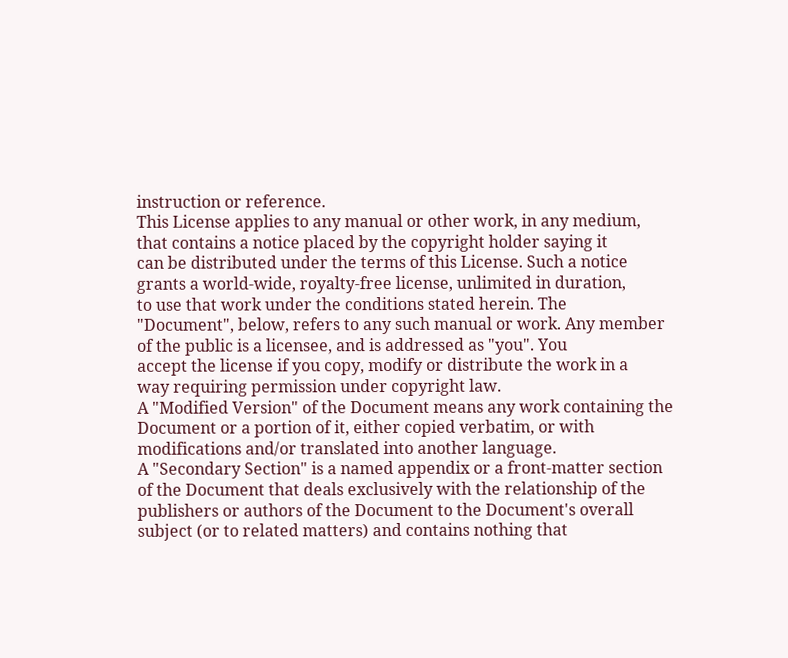instruction or reference.
This License applies to any manual or other work, in any medium,
that contains a notice placed by the copyright holder saying it
can be distributed under the terms of this License. Such a notice
grants a world-wide, royalty-free license, unlimited in duration,
to use that work under the conditions stated herein. The
"Document", below, refers to any such manual or work. Any member
of the public is a licensee, and is addressed as "you". You
accept the license if you copy, modify or distribute the work in a
way requiring permission under copyright law.
A "Modified Version" of the Document means any work containing the
Document or a portion of it, either copied verbatim, or with
modifications and/or translated into another language.
A "Secondary Section" is a named appendix or a front-matter section
of the Document that deals exclusively with the relationship of the
publishers or authors of the Document to the Document's overall
subject (or to related matters) and contains nothing that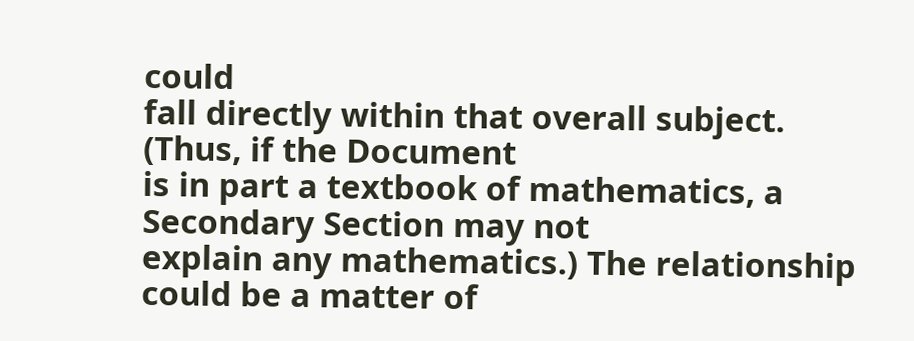could
fall directly within that overall subject. (Thus, if the Document
is in part a textbook of mathematics, a Secondary Section may not
explain any mathematics.) The relationship could be a matter of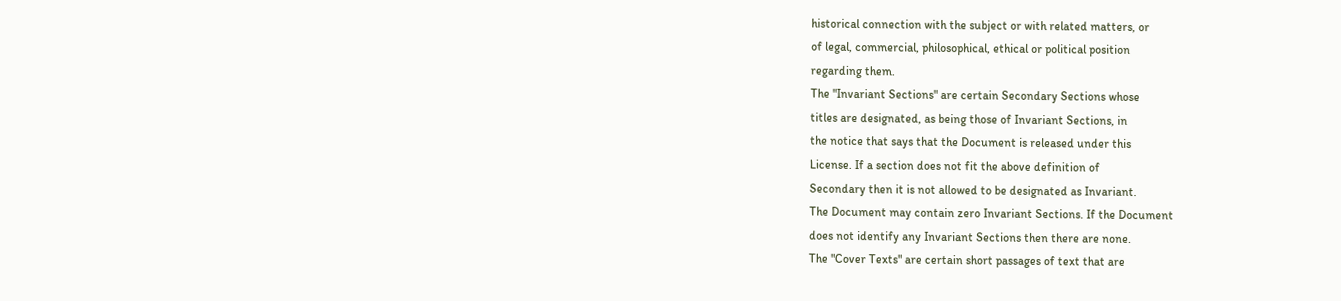historical connection with the subject or with related matters, or
of legal, commercial, philosophical, ethical or political position
regarding them.
The "Invariant Sections" are certain Secondary Sections whose
titles are designated, as being those of Invariant Sections, in
the notice that says that the Document is released under this
License. If a section does not fit the above definition of
Secondary then it is not allowed to be designated as Invariant.
The Document may contain zero Invariant Sections. If the Document
does not identify any Invariant Sections then there are none.
The "Cover Texts" are certain short passages of text that are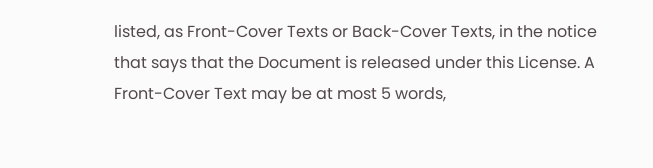listed, as Front-Cover Texts or Back-Cover Texts, in the notice
that says that the Document is released under this License. A
Front-Cover Text may be at most 5 words,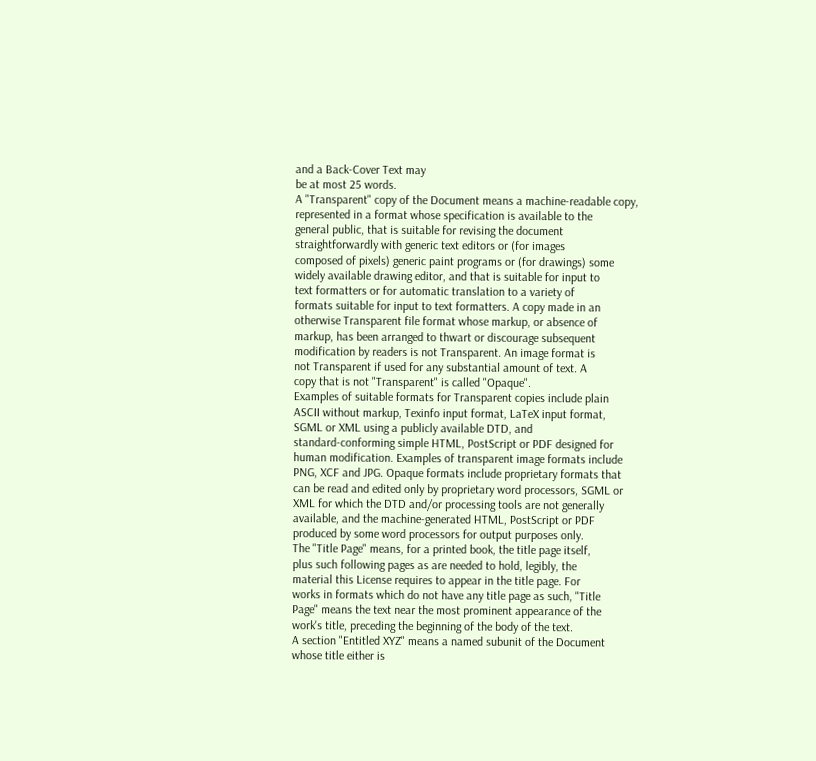and a Back-Cover Text may
be at most 25 words.
A "Transparent" copy of the Document means a machine-readable copy,
represented in a format whose specification is available to the
general public, that is suitable for revising the document
straightforwardly with generic text editors or (for images
composed of pixels) generic paint programs or (for drawings) some
widely available drawing editor, and that is suitable for input to
text formatters or for automatic translation to a variety of
formats suitable for input to text formatters. A copy made in an
otherwise Transparent file format whose markup, or absence of
markup, has been arranged to thwart or discourage subsequent
modification by readers is not Transparent. An image format is
not Transparent if used for any substantial amount of text. A
copy that is not "Transparent" is called "Opaque".
Examples of suitable formats for Transparent copies include plain
ASCII without markup, Texinfo input format, LaTeX input format,
SGML or XML using a publicly available DTD, and
standard-conforming simple HTML, PostScript or PDF designed for
human modification. Examples of transparent image formats include
PNG, XCF and JPG. Opaque formats include proprietary formats that
can be read and edited only by proprietary word processors, SGML or
XML for which the DTD and/or processing tools are not generally
available, and the machine-generated HTML, PostScript or PDF
produced by some word processors for output purposes only.
The "Title Page" means, for a printed book, the title page itself,
plus such following pages as are needed to hold, legibly, the
material this License requires to appear in the title page. For
works in formats which do not have any title page as such, "Title
Page" means the text near the most prominent appearance of the
work's title, preceding the beginning of the body of the text.
A section "Entitled XYZ" means a named subunit of the Document
whose title either is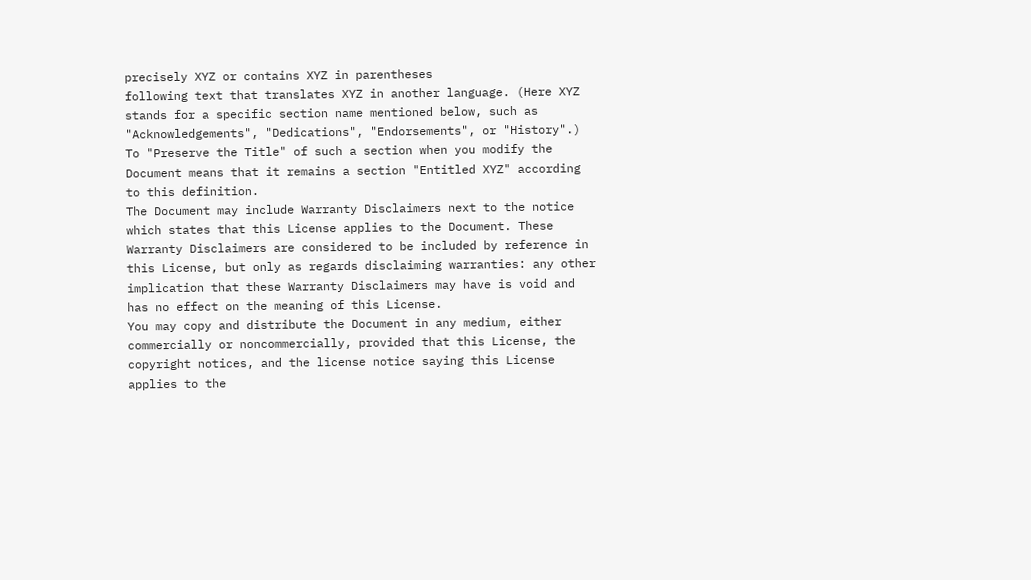precisely XYZ or contains XYZ in parentheses
following text that translates XYZ in another language. (Here XYZ
stands for a specific section name mentioned below, such as
"Acknowledgements", "Dedications", "Endorsements", or "History".)
To "Preserve the Title" of such a section when you modify the
Document means that it remains a section "Entitled XYZ" according
to this definition.
The Document may include Warranty Disclaimers next to the notice
which states that this License applies to the Document. These
Warranty Disclaimers are considered to be included by reference in
this License, but only as regards disclaiming warranties: any other
implication that these Warranty Disclaimers may have is void and
has no effect on the meaning of this License.
You may copy and distribute the Document in any medium, either
commercially or noncommercially, provided that this License, the
copyright notices, and the license notice saying this License
applies to the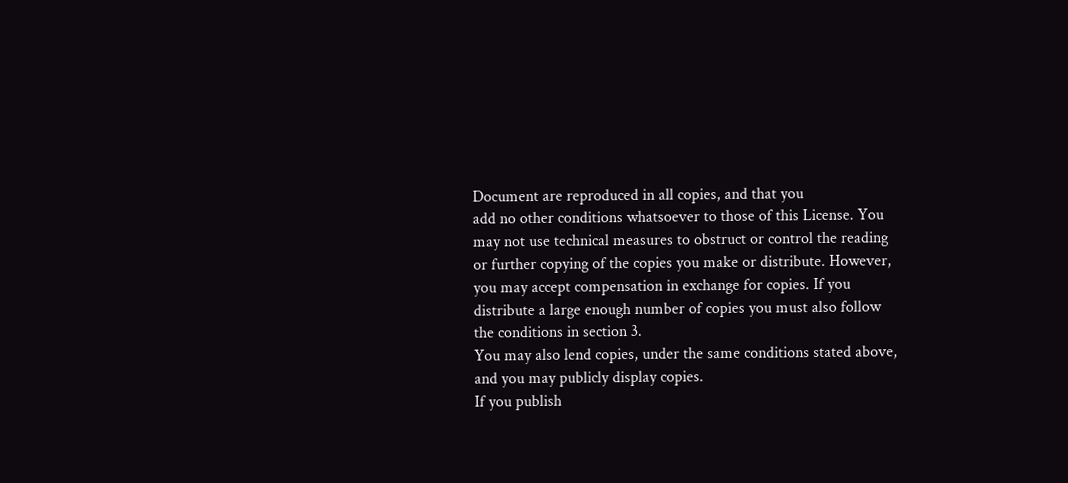Document are reproduced in all copies, and that you
add no other conditions whatsoever to those of this License. You
may not use technical measures to obstruct or control the reading
or further copying of the copies you make or distribute. However,
you may accept compensation in exchange for copies. If you
distribute a large enough number of copies you must also follow
the conditions in section 3.
You may also lend copies, under the same conditions stated above,
and you may publicly display copies.
If you publish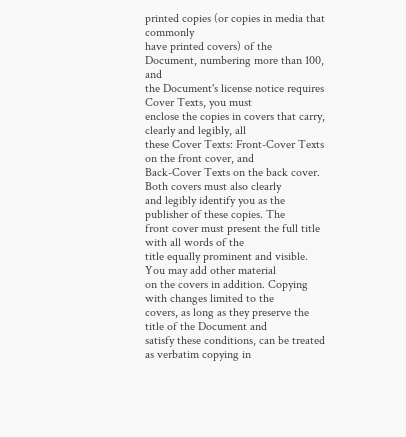printed copies (or copies in media that commonly
have printed covers) of the Document, numbering more than 100, and
the Document's license notice requires Cover Texts, you must
enclose the copies in covers that carry, clearly and legibly, all
these Cover Texts: Front-Cover Texts on the front cover, and
Back-Cover Texts on the back cover. Both covers must also clearly
and legibly identify you as the publisher of these copies. The
front cover must present the full title with all words of the
title equally prominent and visible. You may add other material
on the covers in addition. Copying with changes limited to the
covers, as long as they preserve the title of the Document and
satisfy these conditions, can be treated as verbatim copying in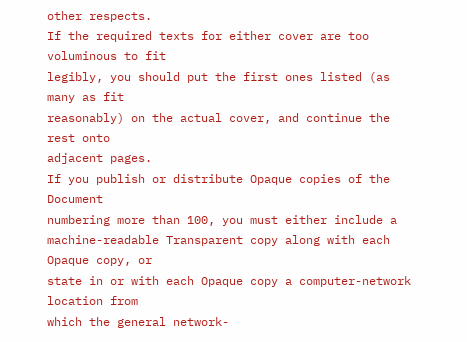other respects.
If the required texts for either cover are too voluminous to fit
legibly, you should put the first ones listed (as many as fit
reasonably) on the actual cover, and continue the rest onto
adjacent pages.
If you publish or distribute Opaque copies of the Document
numbering more than 100, you must either include a
machine-readable Transparent copy along with each Opaque copy, or
state in or with each Opaque copy a computer-network location from
which the general network-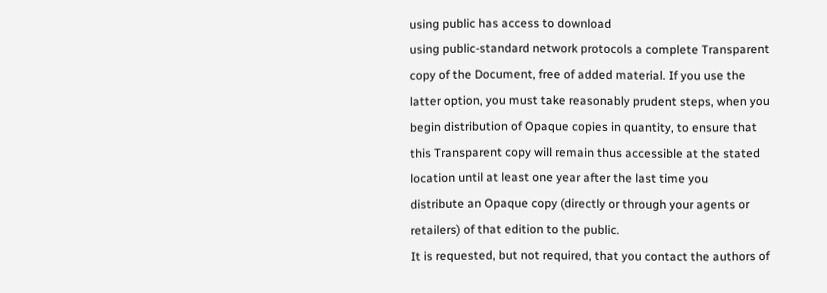using public has access to download
using public-standard network protocols a complete Transparent
copy of the Document, free of added material. If you use the
latter option, you must take reasonably prudent steps, when you
begin distribution of Opaque copies in quantity, to ensure that
this Transparent copy will remain thus accessible at the stated
location until at least one year after the last time you
distribute an Opaque copy (directly or through your agents or
retailers) of that edition to the public.
It is requested, but not required, that you contact the authors of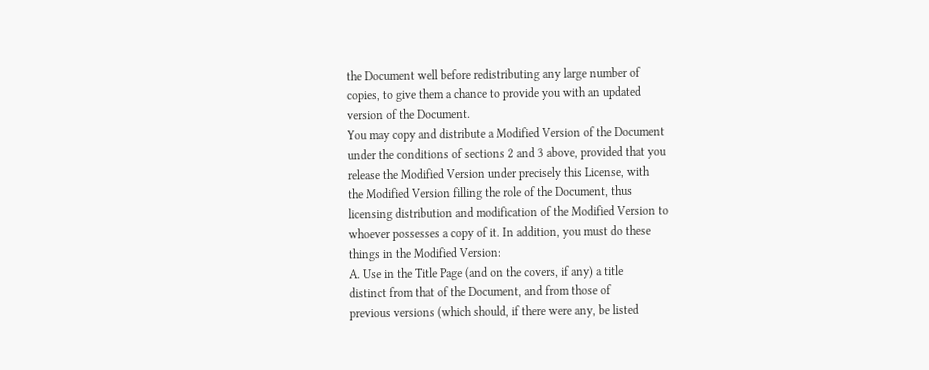the Document well before redistributing any large number of
copies, to give them a chance to provide you with an updated
version of the Document.
You may copy and distribute a Modified Version of the Document
under the conditions of sections 2 and 3 above, provided that you
release the Modified Version under precisely this License, with
the Modified Version filling the role of the Document, thus
licensing distribution and modification of the Modified Version to
whoever possesses a copy of it. In addition, you must do these
things in the Modified Version:
A. Use in the Title Page (and on the covers, if any) a title
distinct from that of the Document, and from those of
previous versions (which should, if there were any, be listed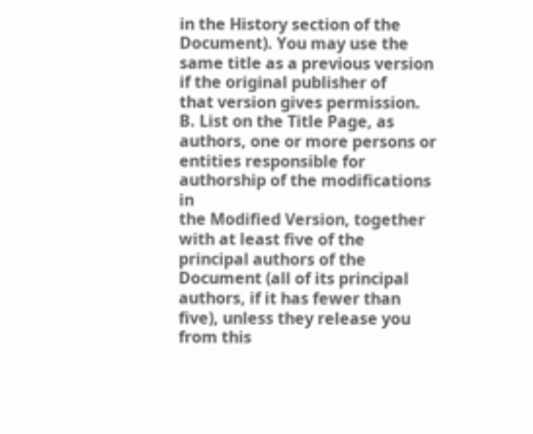in the History section of the Document). You may use the
same title as a previous version if the original publisher of
that version gives permission.
B. List on the Title Page, as authors, one or more persons or
entities responsible for authorship of the modifications in
the Modified Version, together with at least five of the
principal authors of the Document (all of its principal
authors, if it has fewer than five), unless they release you
from this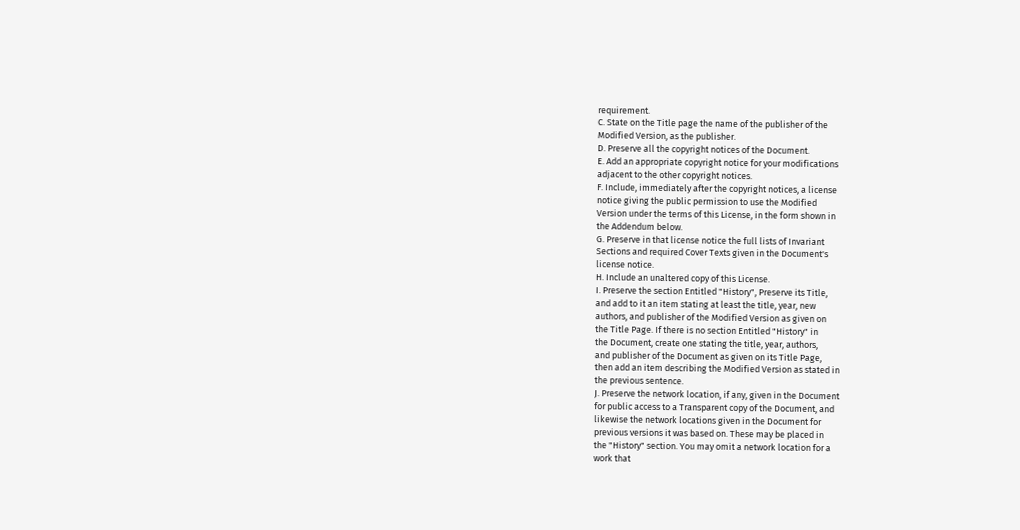requirement.
C. State on the Title page the name of the publisher of the
Modified Version, as the publisher.
D. Preserve all the copyright notices of the Document.
E. Add an appropriate copyright notice for your modifications
adjacent to the other copyright notices.
F. Include, immediately after the copyright notices, a license
notice giving the public permission to use the Modified
Version under the terms of this License, in the form shown in
the Addendum below.
G. Preserve in that license notice the full lists of Invariant
Sections and required Cover Texts given in the Document's
license notice.
H. Include an unaltered copy of this License.
I. Preserve the section Entitled "History", Preserve its Title,
and add to it an item stating at least the title, year, new
authors, and publisher of the Modified Version as given on
the Title Page. If there is no section Entitled "History" in
the Document, create one stating the title, year, authors,
and publisher of the Document as given on its Title Page,
then add an item describing the Modified Version as stated in
the previous sentence.
J. Preserve the network location, if any, given in the Document
for public access to a Transparent copy of the Document, and
likewise the network locations given in the Document for
previous versions it was based on. These may be placed in
the "History" section. You may omit a network location for a
work that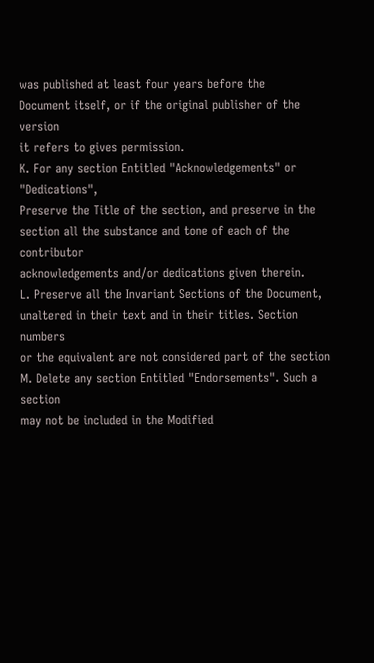was published at least four years before the
Document itself, or if the original publisher of the version
it refers to gives permission.
K. For any section Entitled "Acknowledgements" or "Dedications",
Preserve the Title of the section, and preserve in the
section all the substance and tone of each of the contributor
acknowledgements and/or dedications given therein.
L. Preserve all the Invariant Sections of the Document,
unaltered in their text and in their titles. Section numbers
or the equivalent are not considered part of the section
M. Delete any section Entitled "Endorsements". Such a section
may not be included in the Modified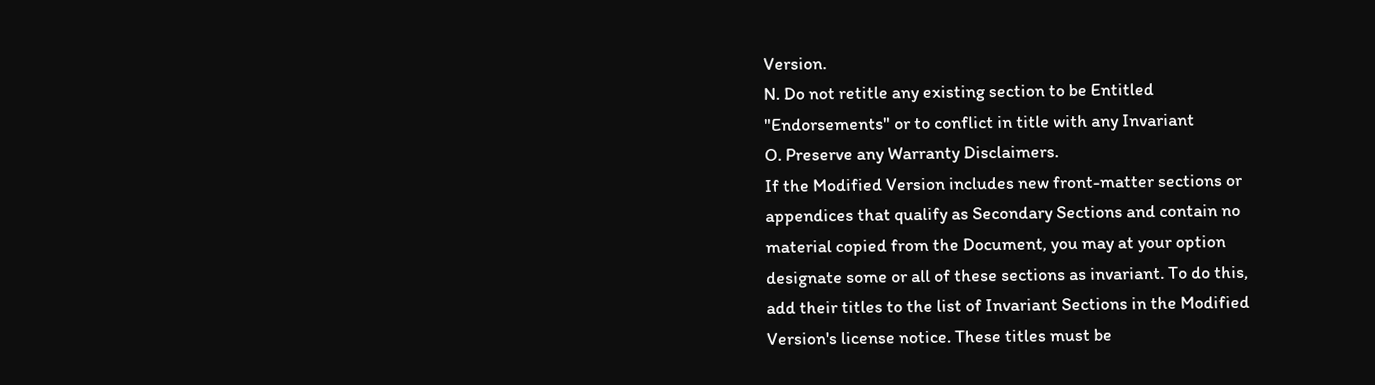Version.
N. Do not retitle any existing section to be Entitled
"Endorsements" or to conflict in title with any Invariant
O. Preserve any Warranty Disclaimers.
If the Modified Version includes new front-matter sections or
appendices that qualify as Secondary Sections and contain no
material copied from the Document, you may at your option
designate some or all of these sections as invariant. To do this,
add their titles to the list of Invariant Sections in the Modified
Version's license notice. These titles must be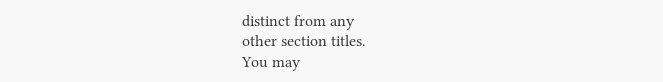distinct from any
other section titles.
You may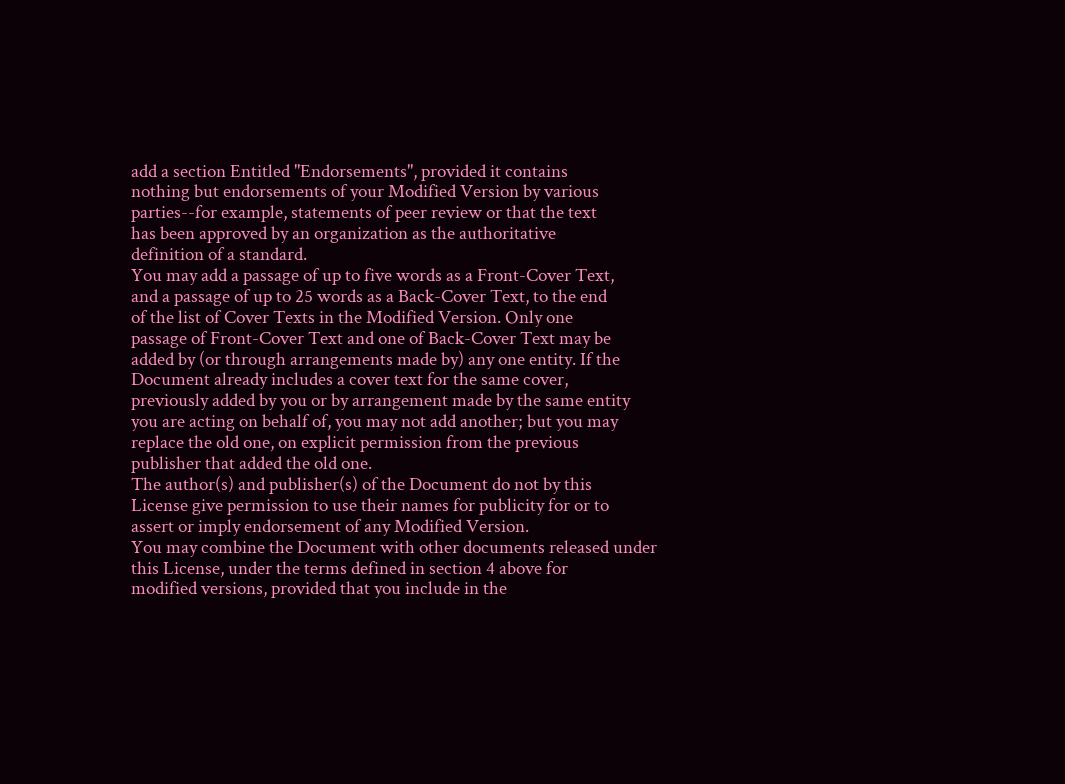add a section Entitled "Endorsements", provided it contains
nothing but endorsements of your Modified Version by various
parties--for example, statements of peer review or that the text
has been approved by an organization as the authoritative
definition of a standard.
You may add a passage of up to five words as a Front-Cover Text,
and a passage of up to 25 words as a Back-Cover Text, to the end
of the list of Cover Texts in the Modified Version. Only one
passage of Front-Cover Text and one of Back-Cover Text may be
added by (or through arrangements made by) any one entity. If the
Document already includes a cover text for the same cover,
previously added by you or by arrangement made by the same entity
you are acting on behalf of, you may not add another; but you may
replace the old one, on explicit permission from the previous
publisher that added the old one.
The author(s) and publisher(s) of the Document do not by this
License give permission to use their names for publicity for or to
assert or imply endorsement of any Modified Version.
You may combine the Document with other documents released under
this License, under the terms defined in section 4 above for
modified versions, provided that you include in the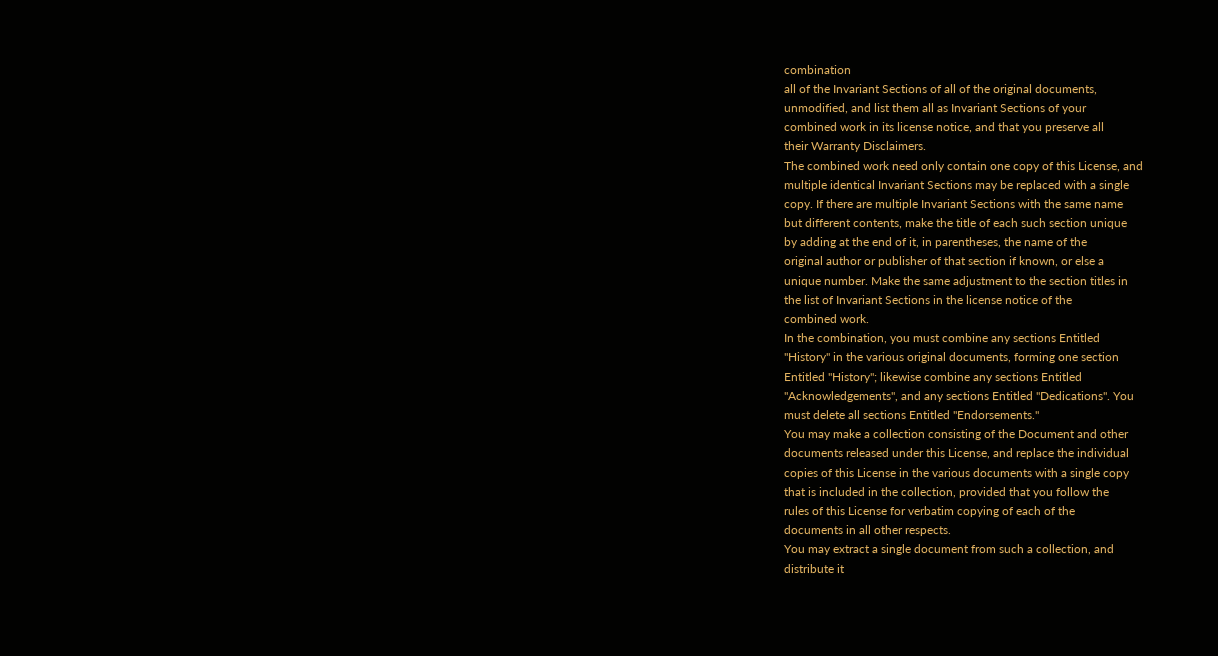combination
all of the Invariant Sections of all of the original documents,
unmodified, and list them all as Invariant Sections of your
combined work in its license notice, and that you preserve all
their Warranty Disclaimers.
The combined work need only contain one copy of this License, and
multiple identical Invariant Sections may be replaced with a single
copy. If there are multiple Invariant Sections with the same name
but different contents, make the title of each such section unique
by adding at the end of it, in parentheses, the name of the
original author or publisher of that section if known, or else a
unique number. Make the same adjustment to the section titles in
the list of Invariant Sections in the license notice of the
combined work.
In the combination, you must combine any sections Entitled
"History" in the various original documents, forming one section
Entitled "History"; likewise combine any sections Entitled
"Acknowledgements", and any sections Entitled "Dedications". You
must delete all sections Entitled "Endorsements."
You may make a collection consisting of the Document and other
documents released under this License, and replace the individual
copies of this License in the various documents with a single copy
that is included in the collection, provided that you follow the
rules of this License for verbatim copying of each of the
documents in all other respects.
You may extract a single document from such a collection, and
distribute it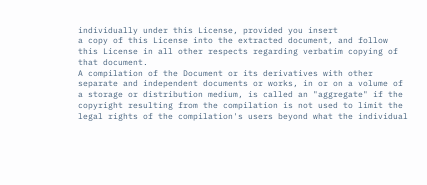individually under this License, provided you insert
a copy of this License into the extracted document, and follow
this License in all other respects regarding verbatim copying of
that document.
A compilation of the Document or its derivatives with other
separate and independent documents or works, in or on a volume of
a storage or distribution medium, is called an "aggregate" if the
copyright resulting from the compilation is not used to limit the
legal rights of the compilation's users beyond what the individual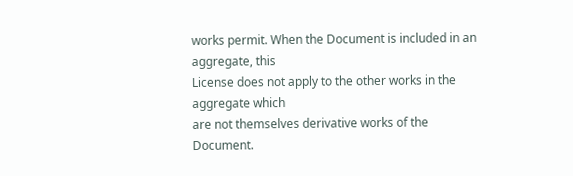works permit. When the Document is included in an aggregate, this
License does not apply to the other works in the aggregate which
are not themselves derivative works of the Document.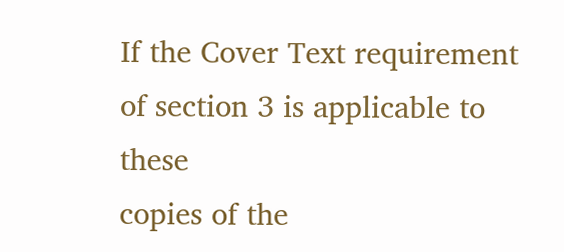If the Cover Text requirement of section 3 is applicable to these
copies of the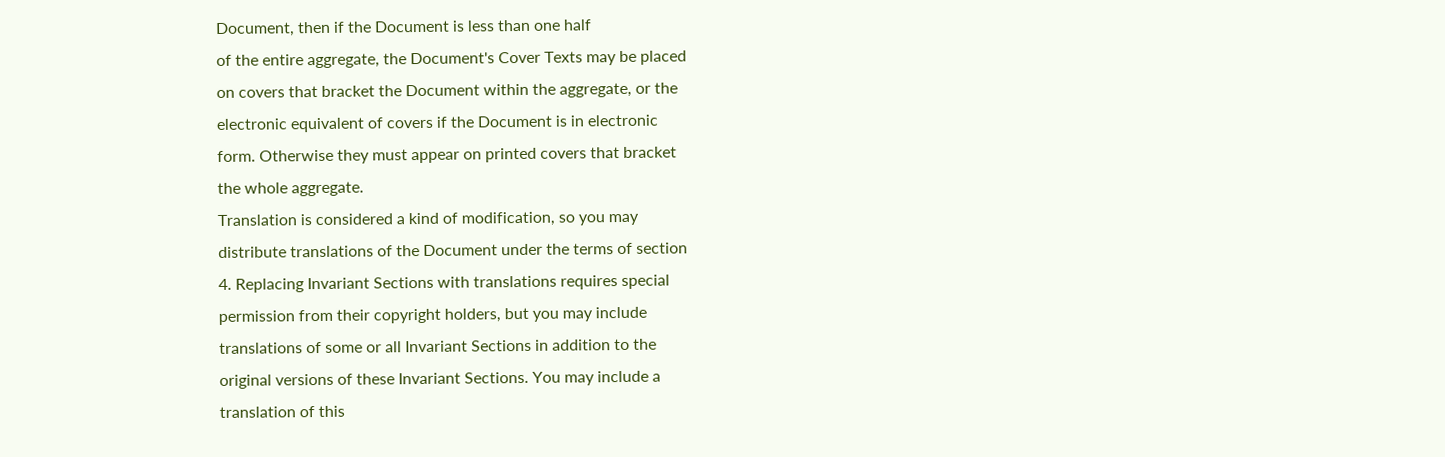Document, then if the Document is less than one half
of the entire aggregate, the Document's Cover Texts may be placed
on covers that bracket the Document within the aggregate, or the
electronic equivalent of covers if the Document is in electronic
form. Otherwise they must appear on printed covers that bracket
the whole aggregate.
Translation is considered a kind of modification, so you may
distribute translations of the Document under the terms of section
4. Replacing Invariant Sections with translations requires special
permission from their copyright holders, but you may include
translations of some or all Invariant Sections in addition to the
original versions of these Invariant Sections. You may include a
translation of this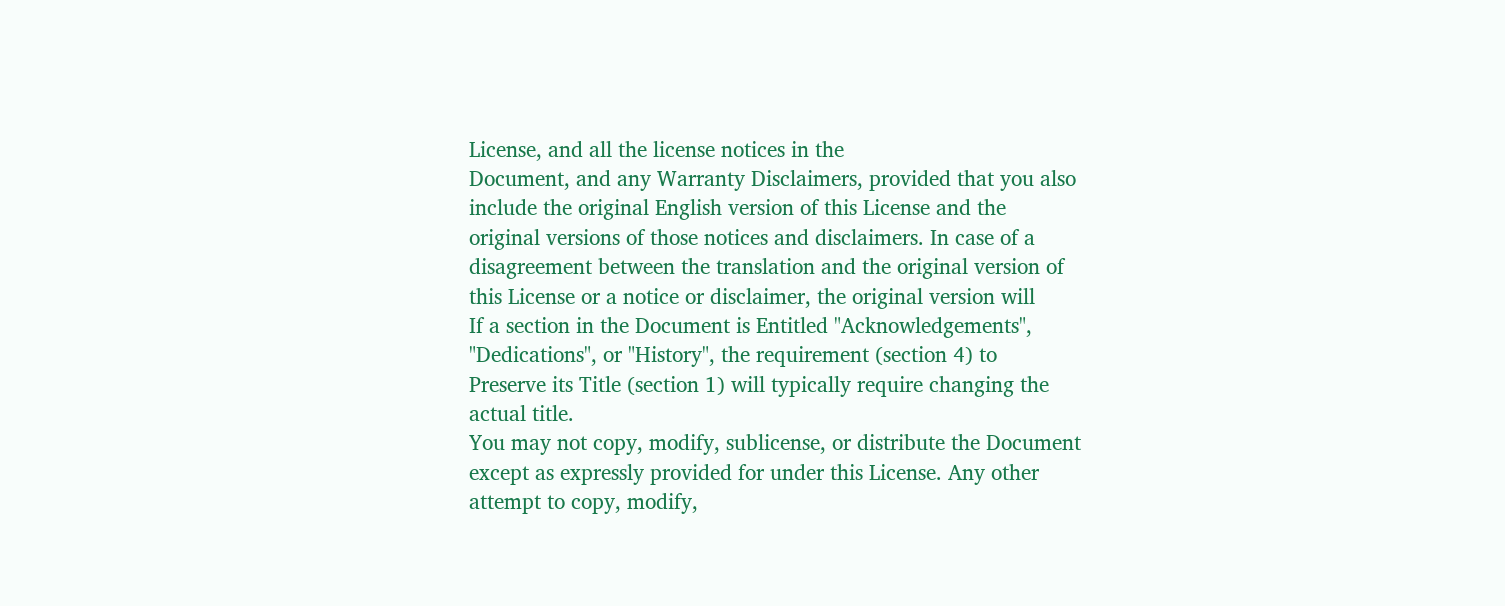License, and all the license notices in the
Document, and any Warranty Disclaimers, provided that you also
include the original English version of this License and the
original versions of those notices and disclaimers. In case of a
disagreement between the translation and the original version of
this License or a notice or disclaimer, the original version will
If a section in the Document is Entitled "Acknowledgements",
"Dedications", or "History", the requirement (section 4) to
Preserve its Title (section 1) will typically require changing the
actual title.
You may not copy, modify, sublicense, or distribute the Document
except as expressly provided for under this License. Any other
attempt to copy, modify,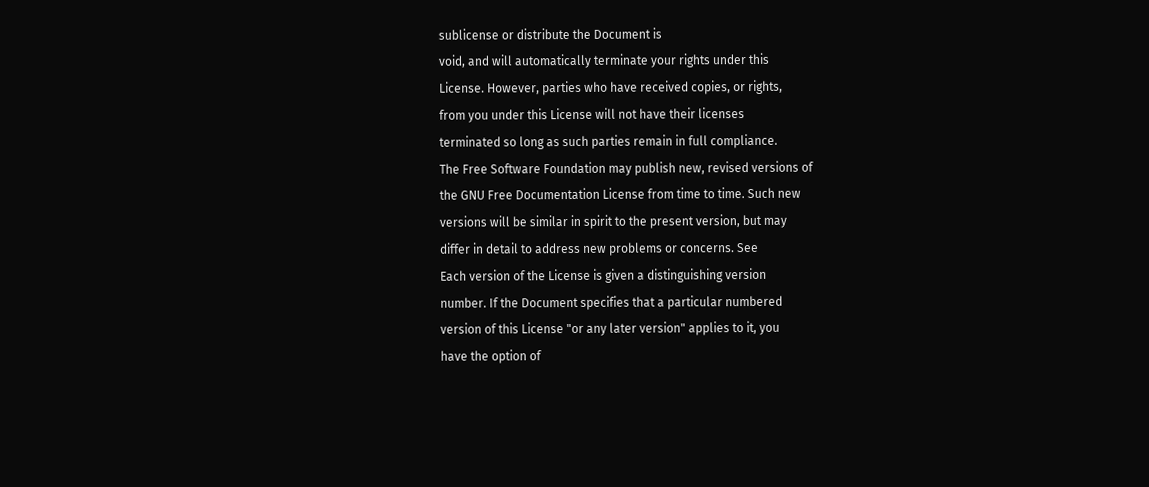sublicense or distribute the Document is
void, and will automatically terminate your rights under this
License. However, parties who have received copies, or rights,
from you under this License will not have their licenses
terminated so long as such parties remain in full compliance.
The Free Software Foundation may publish new, revised versions of
the GNU Free Documentation License from time to time. Such new
versions will be similar in spirit to the present version, but may
differ in detail to address new problems or concerns. See
Each version of the License is given a distinguishing version
number. If the Document specifies that a particular numbered
version of this License "or any later version" applies to it, you
have the option of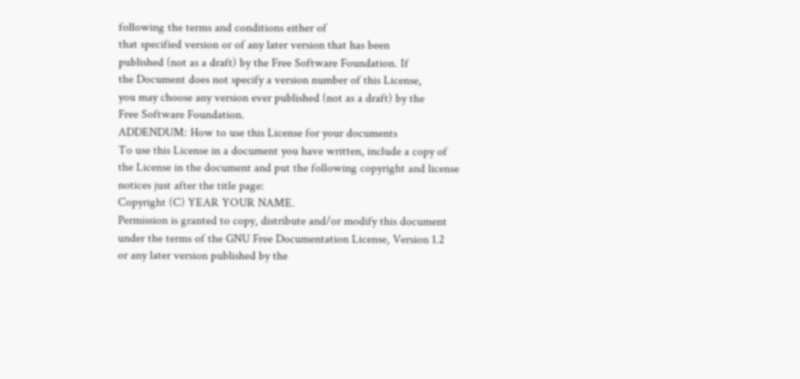following the terms and conditions either of
that specified version or of any later version that has been
published (not as a draft) by the Free Software Foundation. If
the Document does not specify a version number of this License,
you may choose any version ever published (not as a draft) by the
Free Software Foundation.
ADDENDUM: How to use this License for your documents
To use this License in a document you have written, include a copy of
the License in the document and put the following copyright and license
notices just after the title page:
Copyright (C) YEAR YOUR NAME.
Permission is granted to copy, distribute and/or modify this document
under the terms of the GNU Free Documentation License, Version 1.2
or any later version published by the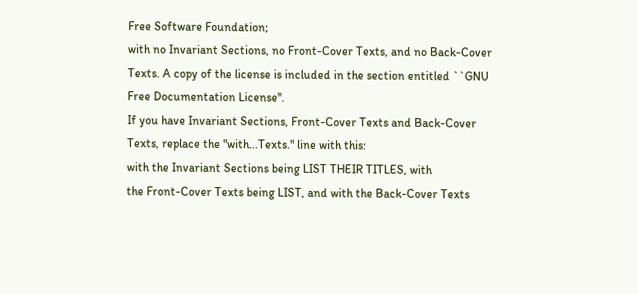Free Software Foundation;
with no Invariant Sections, no Front-Cover Texts, and no Back-Cover
Texts. A copy of the license is included in the section entitled ``GNU
Free Documentation License''.
If you have Invariant Sections, Front-Cover Texts and Back-Cover
Texts, replace the "with...Texts." line with this:
with the Invariant Sections being LIST THEIR TITLES, with
the Front-Cover Texts being LIST, and with the Back-Cover Texts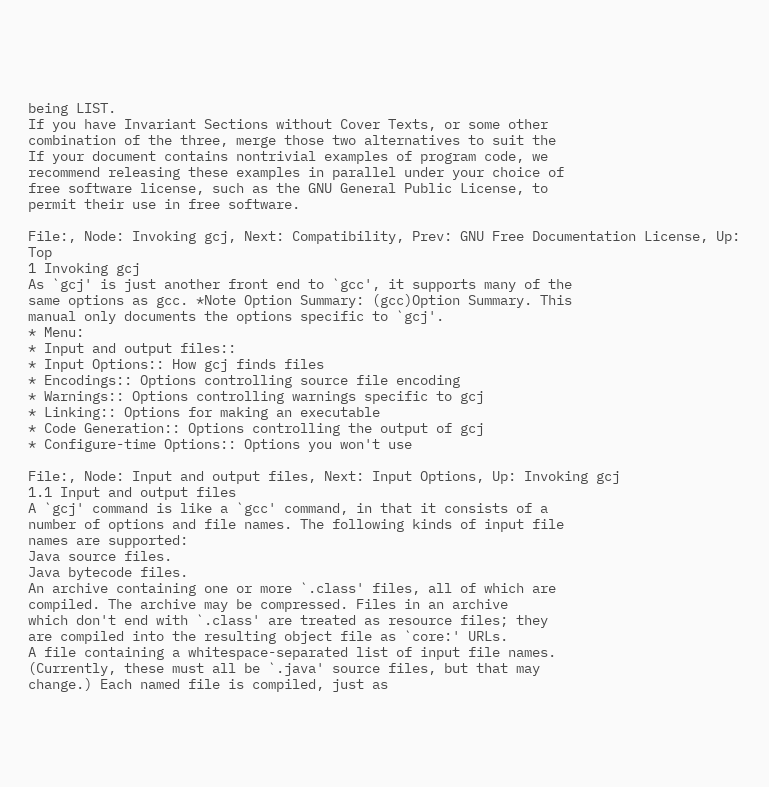being LIST.
If you have Invariant Sections without Cover Texts, or some other
combination of the three, merge those two alternatives to suit the
If your document contains nontrivial examples of program code, we
recommend releasing these examples in parallel under your choice of
free software license, such as the GNU General Public License, to
permit their use in free software.

File:, Node: Invoking gcj, Next: Compatibility, Prev: GNU Free Documentation License, Up: Top
1 Invoking gcj
As `gcj' is just another front end to `gcc', it supports many of the
same options as gcc. *Note Option Summary: (gcc)Option Summary. This
manual only documents the options specific to `gcj'.
* Menu:
* Input and output files::
* Input Options:: How gcj finds files
* Encodings:: Options controlling source file encoding
* Warnings:: Options controlling warnings specific to gcj
* Linking:: Options for making an executable
* Code Generation:: Options controlling the output of gcj
* Configure-time Options:: Options you won't use

File:, Node: Input and output files, Next: Input Options, Up: Invoking gcj
1.1 Input and output files
A `gcj' command is like a `gcc' command, in that it consists of a
number of options and file names. The following kinds of input file
names are supported:
Java source files.
Java bytecode files.
An archive containing one or more `.class' files, all of which are
compiled. The archive may be compressed. Files in an archive
which don't end with `.class' are treated as resource files; they
are compiled into the resulting object file as `core:' URLs.
A file containing a whitespace-separated list of input file names.
(Currently, these must all be `.java' source files, but that may
change.) Each named file is compiled, just as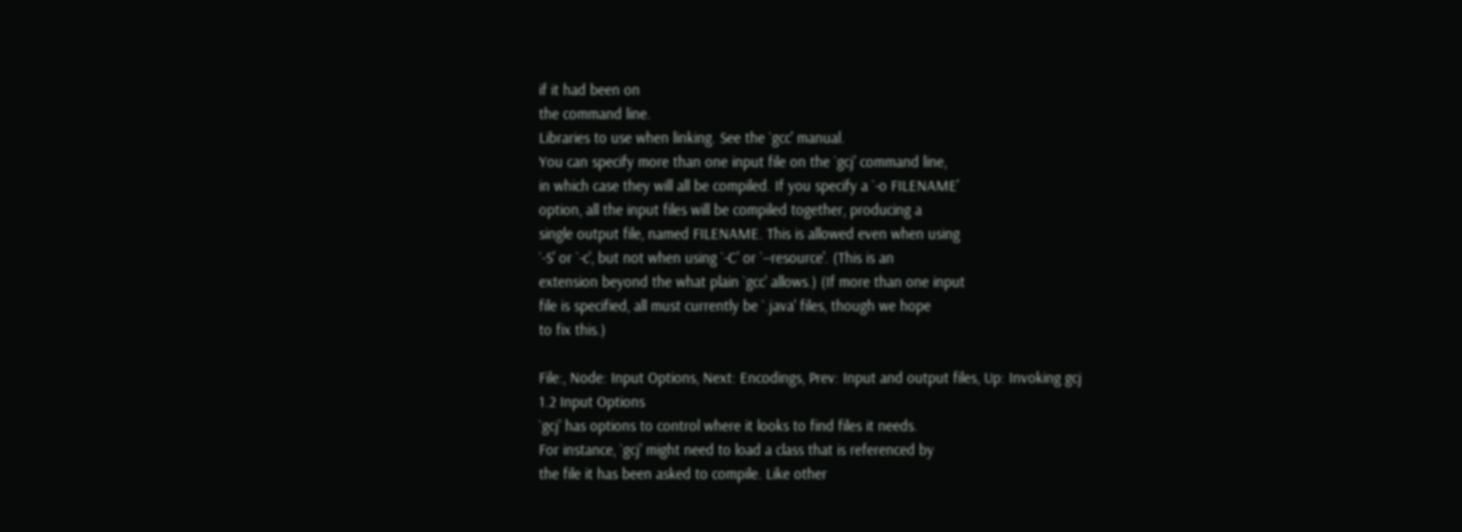if it had been on
the command line.
Libraries to use when linking. See the `gcc' manual.
You can specify more than one input file on the `gcj' command line,
in which case they will all be compiled. If you specify a `-o FILENAME'
option, all the input files will be compiled together, producing a
single output file, named FILENAME. This is allowed even when using
`-S' or `-c', but not when using `-C' or `--resource'. (This is an
extension beyond the what plain `gcc' allows.) (If more than one input
file is specified, all must currently be `.java' files, though we hope
to fix this.)

File:, Node: Input Options, Next: Encodings, Prev: Input and output files, Up: Invoking gcj
1.2 Input Options
`gcj' has options to control where it looks to find files it needs.
For instance, `gcj' might need to load a class that is referenced by
the file it has been asked to compile. Like other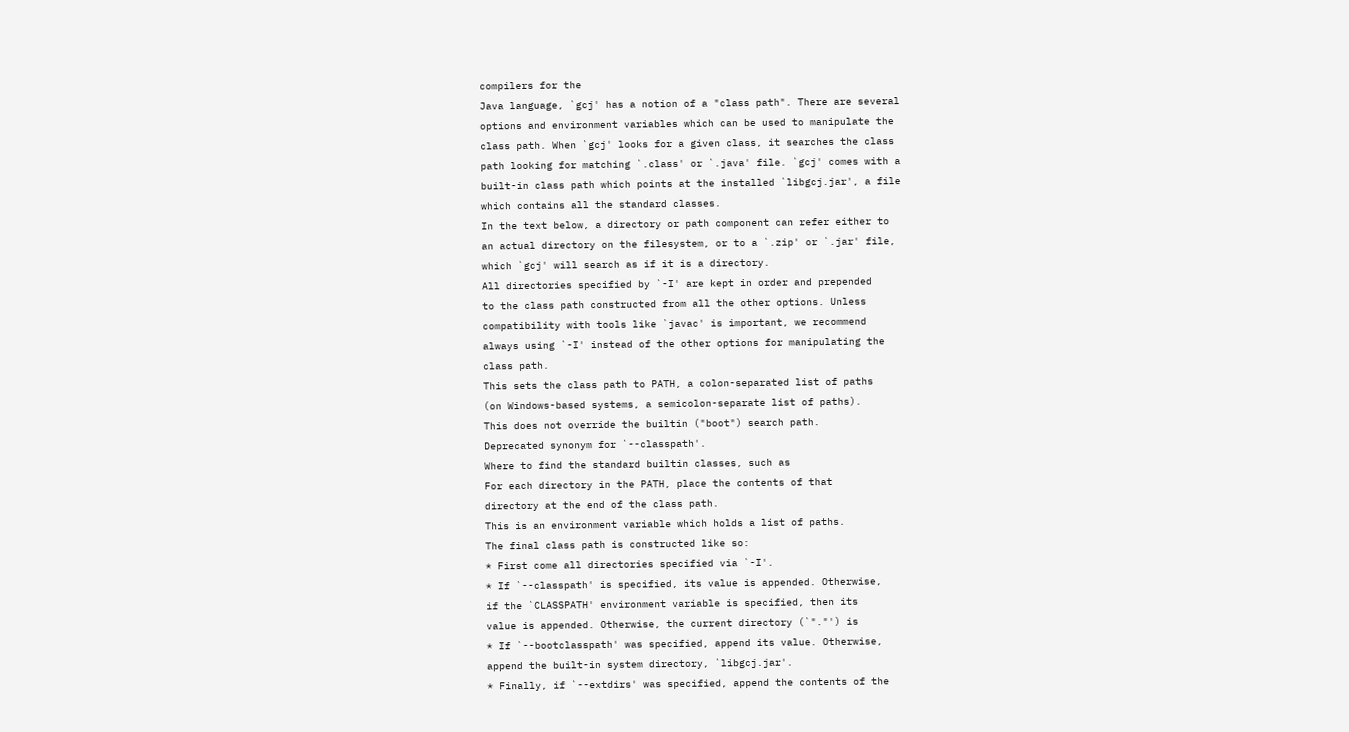compilers for the
Java language, `gcj' has a notion of a "class path". There are several
options and environment variables which can be used to manipulate the
class path. When `gcj' looks for a given class, it searches the class
path looking for matching `.class' or `.java' file. `gcj' comes with a
built-in class path which points at the installed `libgcj.jar', a file
which contains all the standard classes.
In the text below, a directory or path component can refer either to
an actual directory on the filesystem, or to a `.zip' or `.jar' file,
which `gcj' will search as if it is a directory.
All directories specified by `-I' are kept in order and prepended
to the class path constructed from all the other options. Unless
compatibility with tools like `javac' is important, we recommend
always using `-I' instead of the other options for manipulating the
class path.
This sets the class path to PATH, a colon-separated list of paths
(on Windows-based systems, a semicolon-separate list of paths).
This does not override the builtin ("boot") search path.
Deprecated synonym for `--classpath'.
Where to find the standard builtin classes, such as
For each directory in the PATH, place the contents of that
directory at the end of the class path.
This is an environment variable which holds a list of paths.
The final class path is constructed like so:
* First come all directories specified via `-I'.
* If `--classpath' is specified, its value is appended. Otherwise,
if the `CLASSPATH' environment variable is specified, then its
value is appended. Otherwise, the current directory (`"."') is
* If `--bootclasspath' was specified, append its value. Otherwise,
append the built-in system directory, `libgcj.jar'.
* Finally, if `--extdirs' was specified, append the contents of the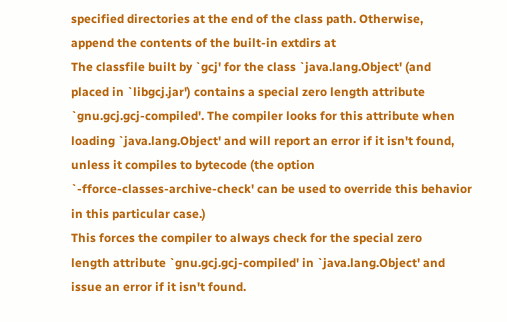specified directories at the end of the class path. Otherwise,
append the contents of the built-in extdirs at
The classfile built by `gcj' for the class `java.lang.Object' (and
placed in `libgcj.jar') contains a special zero length attribute
`gnu.gcj.gcj-compiled'. The compiler looks for this attribute when
loading `java.lang.Object' and will report an error if it isn't found,
unless it compiles to bytecode (the option
`-fforce-classes-archive-check' can be used to override this behavior
in this particular case.)
This forces the compiler to always check for the special zero
length attribute `gnu.gcj.gcj-compiled' in `java.lang.Object' and
issue an error if it isn't found.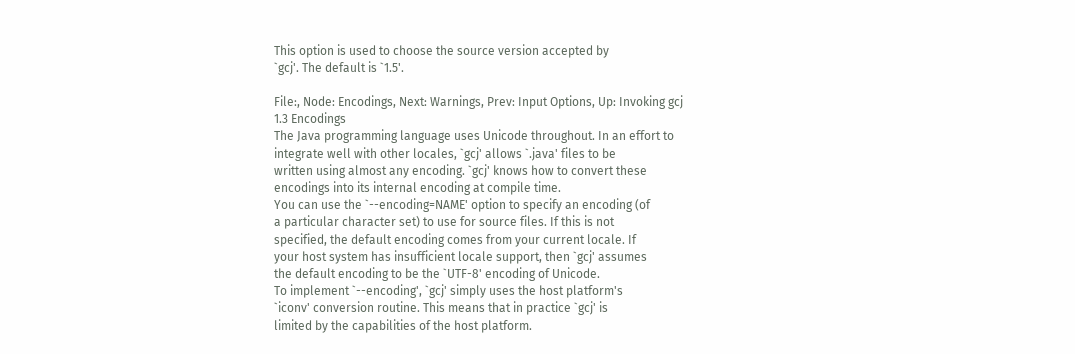This option is used to choose the source version accepted by
`gcj'. The default is `1.5'.

File:, Node: Encodings, Next: Warnings, Prev: Input Options, Up: Invoking gcj
1.3 Encodings
The Java programming language uses Unicode throughout. In an effort to
integrate well with other locales, `gcj' allows `.java' files to be
written using almost any encoding. `gcj' knows how to convert these
encodings into its internal encoding at compile time.
You can use the `--encoding=NAME' option to specify an encoding (of
a particular character set) to use for source files. If this is not
specified, the default encoding comes from your current locale. If
your host system has insufficient locale support, then `gcj' assumes
the default encoding to be the `UTF-8' encoding of Unicode.
To implement `--encoding', `gcj' simply uses the host platform's
`iconv' conversion routine. This means that in practice `gcj' is
limited by the capabilities of the host platform.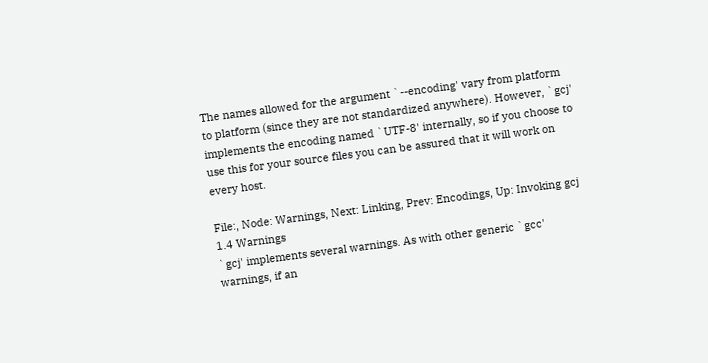The names allowed for the argument `--encoding' vary from platform
to platform (since they are not standardized anywhere). However, `gcj'
implements the encoding named `UTF-8' internally, so if you choose to
use this for your source files you can be assured that it will work on
every host.

File:, Node: Warnings, Next: Linking, Prev: Encodings, Up: Invoking gcj
1.4 Warnings
`gcj' implements several warnings. As with other generic `gcc'
warnings, if an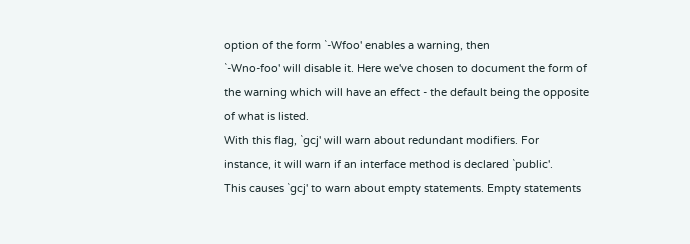option of the form `-Wfoo' enables a warning, then
`-Wno-foo' will disable it. Here we've chosen to document the form of
the warning which will have an effect - the default being the opposite
of what is listed.
With this flag, `gcj' will warn about redundant modifiers. For
instance, it will warn if an interface method is declared `public'.
This causes `gcj' to warn about empty statements. Empty statements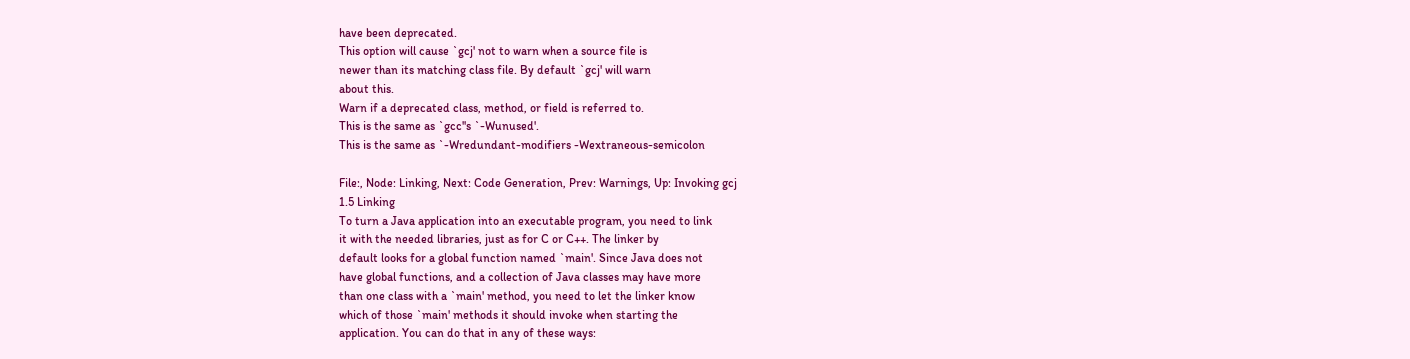have been deprecated.
This option will cause `gcj' not to warn when a source file is
newer than its matching class file. By default `gcj' will warn
about this.
Warn if a deprecated class, method, or field is referred to.
This is the same as `gcc''s `-Wunused'.
This is the same as `-Wredundant-modifiers -Wextraneous-semicolon

File:, Node: Linking, Next: Code Generation, Prev: Warnings, Up: Invoking gcj
1.5 Linking
To turn a Java application into an executable program, you need to link
it with the needed libraries, just as for C or C++. The linker by
default looks for a global function named `main'. Since Java does not
have global functions, and a collection of Java classes may have more
than one class with a `main' method, you need to let the linker know
which of those `main' methods it should invoke when starting the
application. You can do that in any of these ways: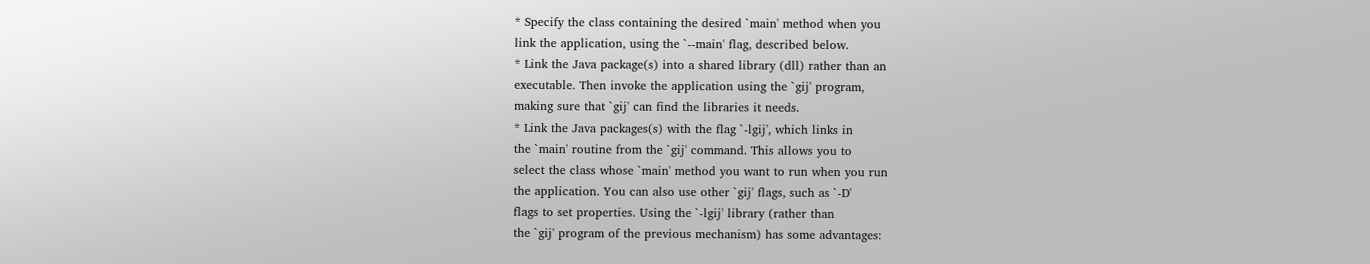* Specify the class containing the desired `main' method when you
link the application, using the `--main' flag, described below.
* Link the Java package(s) into a shared library (dll) rather than an
executable. Then invoke the application using the `gij' program,
making sure that `gij' can find the libraries it needs.
* Link the Java packages(s) with the flag `-lgij', which links in
the `main' routine from the `gij' command. This allows you to
select the class whose `main' method you want to run when you run
the application. You can also use other `gij' flags, such as `-D'
flags to set properties. Using the `-lgij' library (rather than
the `gij' program of the previous mechanism) has some advantages: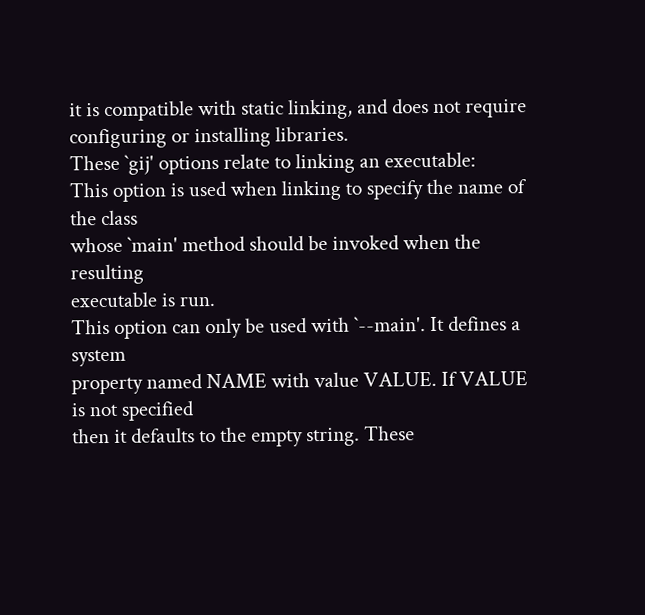it is compatible with static linking, and does not require
configuring or installing libraries.
These `gij' options relate to linking an executable:
This option is used when linking to specify the name of the class
whose `main' method should be invoked when the resulting
executable is run.
This option can only be used with `--main'. It defines a system
property named NAME with value VALUE. If VALUE is not specified
then it defaults to the empty string. These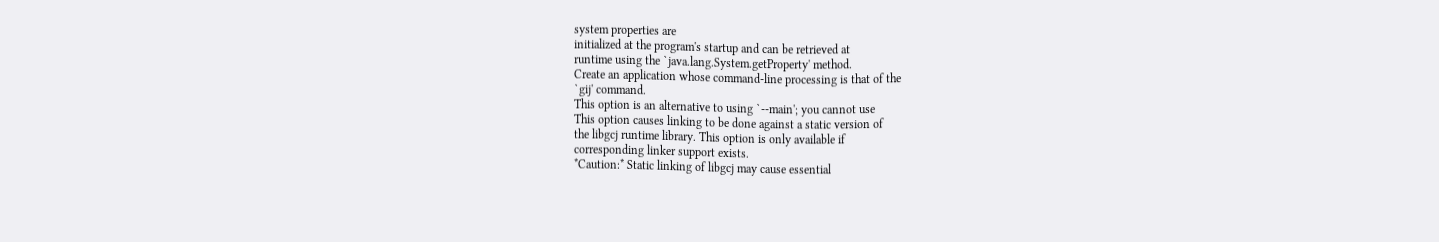system properties are
initialized at the program's startup and can be retrieved at
runtime using the `java.lang.System.getProperty' method.
Create an application whose command-line processing is that of the
`gij' command.
This option is an alternative to using `--main'; you cannot use
This option causes linking to be done against a static version of
the libgcj runtime library. This option is only available if
corresponding linker support exists.
*Caution:* Static linking of libgcj may cause essential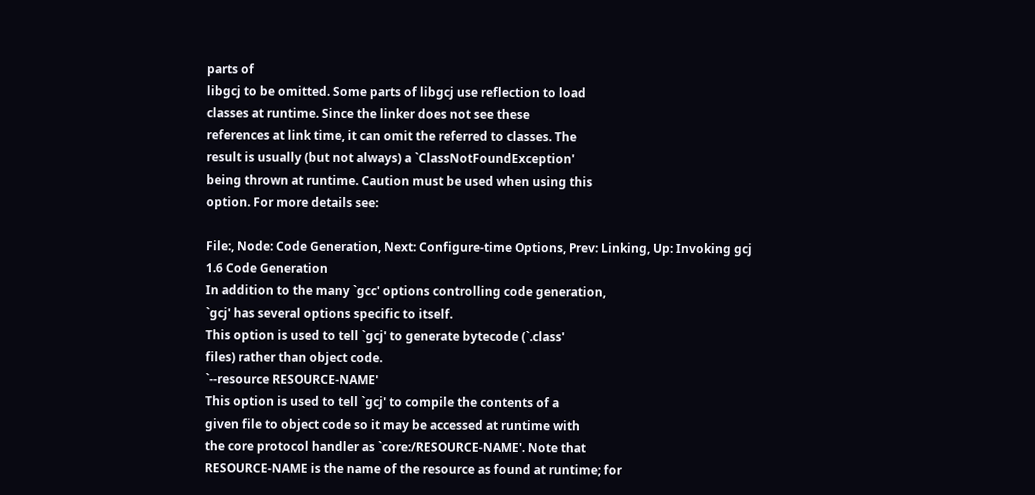parts of
libgcj to be omitted. Some parts of libgcj use reflection to load
classes at runtime. Since the linker does not see these
references at link time, it can omit the referred to classes. The
result is usually (but not always) a `ClassNotFoundException'
being thrown at runtime. Caution must be used when using this
option. For more details see:

File:, Node: Code Generation, Next: Configure-time Options, Prev: Linking, Up: Invoking gcj
1.6 Code Generation
In addition to the many `gcc' options controlling code generation,
`gcj' has several options specific to itself.
This option is used to tell `gcj' to generate bytecode (`.class'
files) rather than object code.
`--resource RESOURCE-NAME'
This option is used to tell `gcj' to compile the contents of a
given file to object code so it may be accessed at runtime with
the core protocol handler as `core:/RESOURCE-NAME'. Note that
RESOURCE-NAME is the name of the resource as found at runtime; for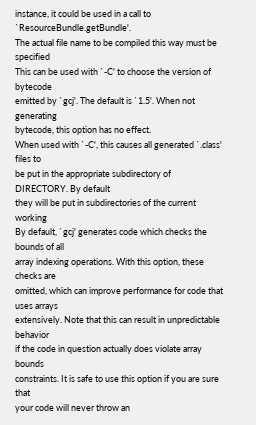instance, it could be used in a call to `ResourceBundle.getBundle'.
The actual file name to be compiled this way must be specified
This can be used with `-C' to choose the version of bytecode
emitted by `gcj'. The default is `1.5'. When not generating
bytecode, this option has no effect.
When used with `-C', this causes all generated `.class' files to
be put in the appropriate subdirectory of DIRECTORY. By default
they will be put in subdirectories of the current working
By default, `gcj' generates code which checks the bounds of all
array indexing operations. With this option, these checks are
omitted, which can improve performance for code that uses arrays
extensively. Note that this can result in unpredictable behavior
if the code in question actually does violate array bounds
constraints. It is safe to use this option if you are sure that
your code will never throw an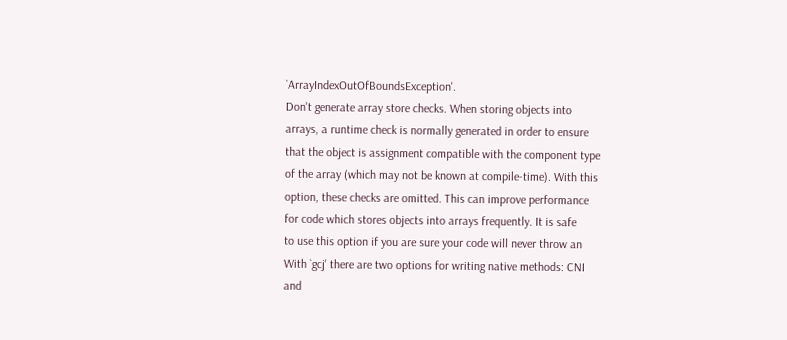`ArrayIndexOutOfBoundsException'.
Don't generate array store checks. When storing objects into
arrays, a runtime check is normally generated in order to ensure
that the object is assignment compatible with the component type
of the array (which may not be known at compile-time). With this
option, these checks are omitted. This can improve performance
for code which stores objects into arrays frequently. It is safe
to use this option if you are sure your code will never throw an
With `gcj' there are two options for writing native methods: CNI
and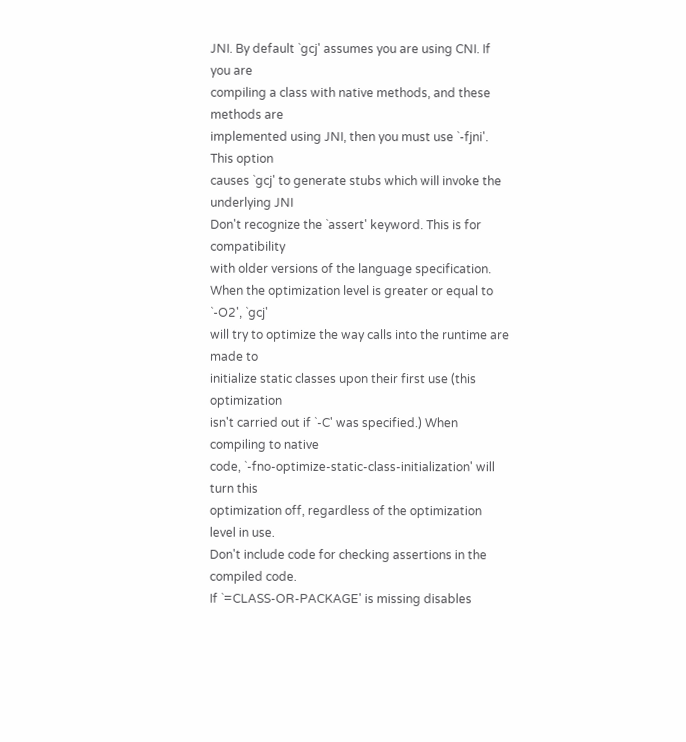JNI. By default `gcj' assumes you are using CNI. If you are
compiling a class with native methods, and these methods are
implemented using JNI, then you must use `-fjni'. This option
causes `gcj' to generate stubs which will invoke the underlying JNI
Don't recognize the `assert' keyword. This is for compatibility
with older versions of the language specification.
When the optimization level is greater or equal to `-O2', `gcj'
will try to optimize the way calls into the runtime are made to
initialize static classes upon their first use (this optimization
isn't carried out if `-C' was specified.) When compiling to native
code, `-fno-optimize-static-class-initialization' will turn this
optimization off, regardless of the optimization level in use.
Don't include code for checking assertions in the compiled code.
If `=CLASS-OR-PACKAGE' is missing disables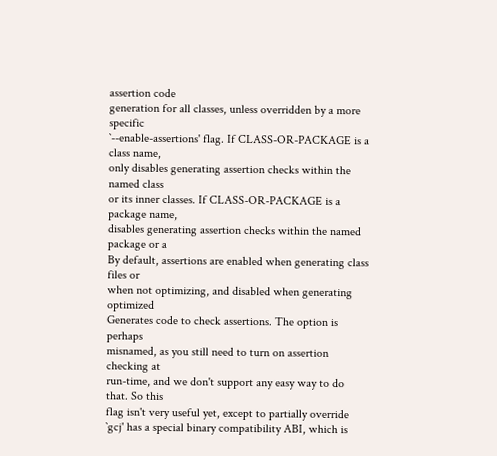assertion code
generation for all classes, unless overridden by a more specific
`--enable-assertions' flag. If CLASS-OR-PACKAGE is a class name,
only disables generating assertion checks within the named class
or its inner classes. If CLASS-OR-PACKAGE is a package name,
disables generating assertion checks within the named package or a
By default, assertions are enabled when generating class files or
when not optimizing, and disabled when generating optimized
Generates code to check assertions. The option is perhaps
misnamed, as you still need to turn on assertion checking at
run-time, and we don't support any easy way to do that. So this
flag isn't very useful yet, except to partially override
`gcj' has a special binary compatibility ABI, which is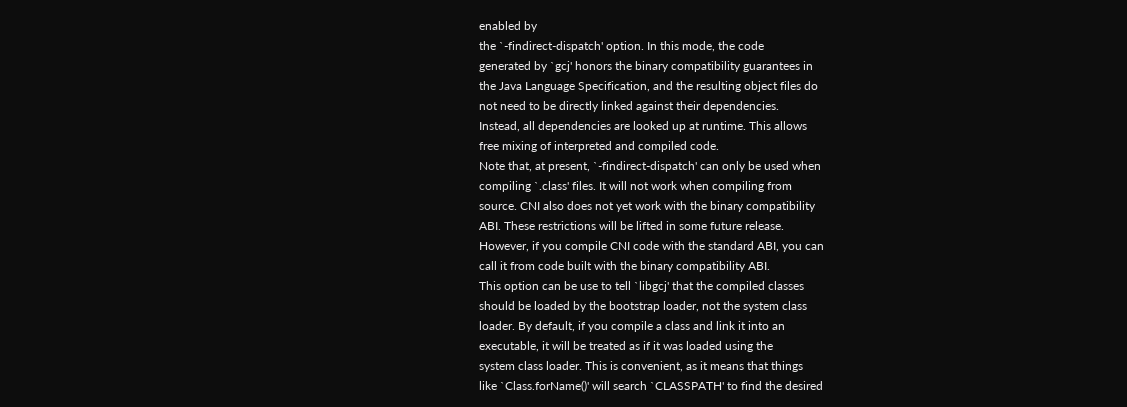enabled by
the `-findirect-dispatch' option. In this mode, the code
generated by `gcj' honors the binary compatibility guarantees in
the Java Language Specification, and the resulting object files do
not need to be directly linked against their dependencies.
Instead, all dependencies are looked up at runtime. This allows
free mixing of interpreted and compiled code.
Note that, at present, `-findirect-dispatch' can only be used when
compiling `.class' files. It will not work when compiling from
source. CNI also does not yet work with the binary compatibility
ABI. These restrictions will be lifted in some future release.
However, if you compile CNI code with the standard ABI, you can
call it from code built with the binary compatibility ABI.
This option can be use to tell `libgcj' that the compiled classes
should be loaded by the bootstrap loader, not the system class
loader. By default, if you compile a class and link it into an
executable, it will be treated as if it was loaded using the
system class loader. This is convenient, as it means that things
like `Class.forName()' will search `CLASSPATH' to find the desired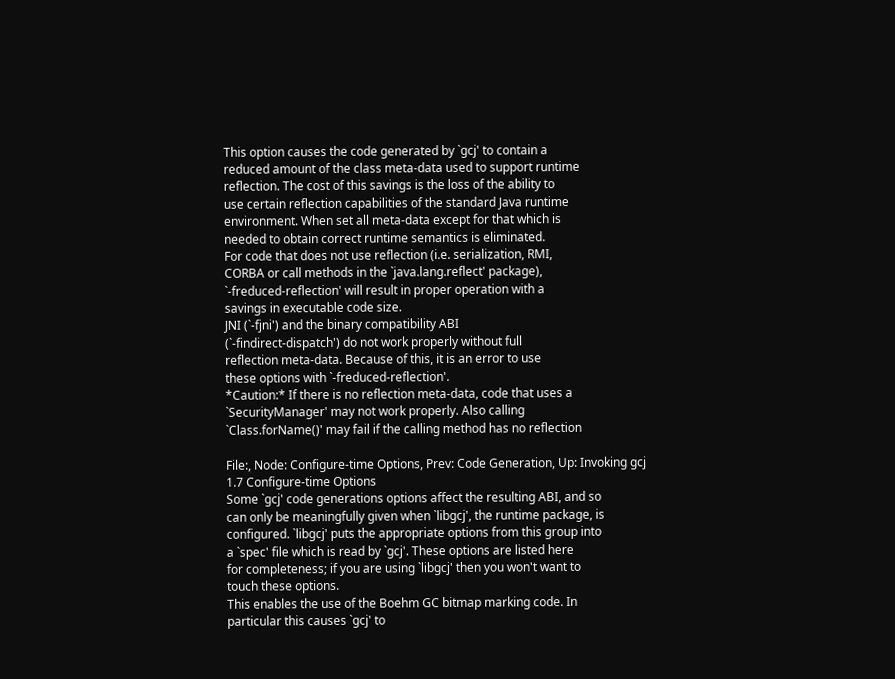This option causes the code generated by `gcj' to contain a
reduced amount of the class meta-data used to support runtime
reflection. The cost of this savings is the loss of the ability to
use certain reflection capabilities of the standard Java runtime
environment. When set all meta-data except for that which is
needed to obtain correct runtime semantics is eliminated.
For code that does not use reflection (i.e. serialization, RMI,
CORBA or call methods in the `java.lang.reflect' package),
`-freduced-reflection' will result in proper operation with a
savings in executable code size.
JNI (`-fjni') and the binary compatibility ABI
(`-findirect-dispatch') do not work properly without full
reflection meta-data. Because of this, it is an error to use
these options with `-freduced-reflection'.
*Caution:* If there is no reflection meta-data, code that uses a
`SecurityManager' may not work properly. Also calling
`Class.forName()' may fail if the calling method has no reflection

File:, Node: Configure-time Options, Prev: Code Generation, Up: Invoking gcj
1.7 Configure-time Options
Some `gcj' code generations options affect the resulting ABI, and so
can only be meaningfully given when `libgcj', the runtime package, is
configured. `libgcj' puts the appropriate options from this group into
a `spec' file which is read by `gcj'. These options are listed here
for completeness; if you are using `libgcj' then you won't want to
touch these options.
This enables the use of the Boehm GC bitmap marking code. In
particular this causes `gcj' to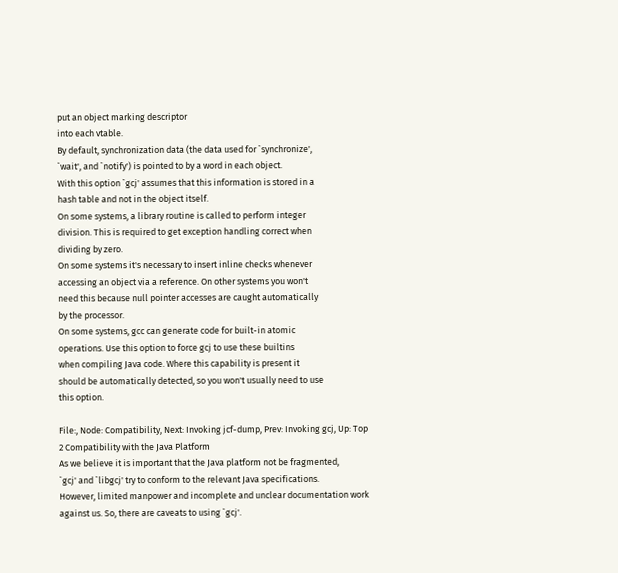put an object marking descriptor
into each vtable.
By default, synchronization data (the data used for `synchronize',
`wait', and `notify') is pointed to by a word in each object.
With this option `gcj' assumes that this information is stored in a
hash table and not in the object itself.
On some systems, a library routine is called to perform integer
division. This is required to get exception handling correct when
dividing by zero.
On some systems it's necessary to insert inline checks whenever
accessing an object via a reference. On other systems you won't
need this because null pointer accesses are caught automatically
by the processor.
On some systems, gcc can generate code for built-in atomic
operations. Use this option to force gcj to use these builtins
when compiling Java code. Where this capability is present it
should be automatically detected, so you won't usually need to use
this option.

File:, Node: Compatibility, Next: Invoking jcf-dump, Prev: Invoking gcj, Up: Top
2 Compatibility with the Java Platform
As we believe it is important that the Java platform not be fragmented,
`gcj' and `libgcj' try to conform to the relevant Java specifications.
However, limited manpower and incomplete and unclear documentation work
against us. So, there are caveats to using `gcj'.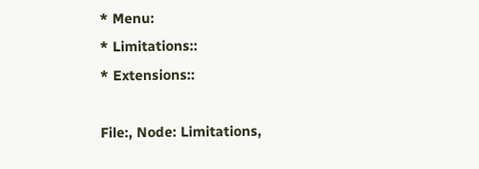* Menu:
* Limitations::
* Extensions::

File:, Node: Limitations,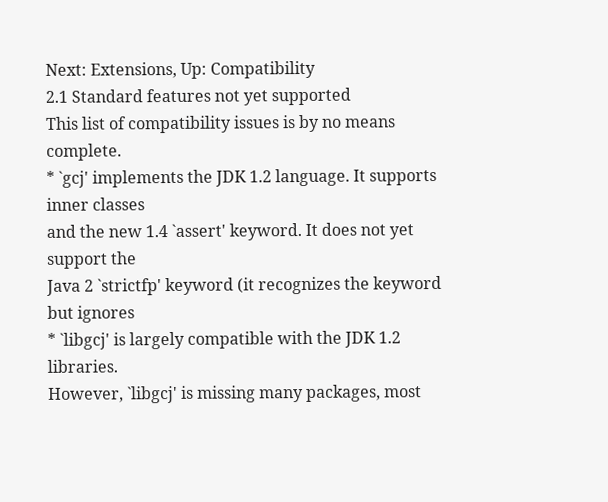Next: Extensions, Up: Compatibility
2.1 Standard features not yet supported
This list of compatibility issues is by no means complete.
* `gcj' implements the JDK 1.2 language. It supports inner classes
and the new 1.4 `assert' keyword. It does not yet support the
Java 2 `strictfp' keyword (it recognizes the keyword but ignores
* `libgcj' is largely compatible with the JDK 1.2 libraries.
However, `libgcj' is missing many packages, most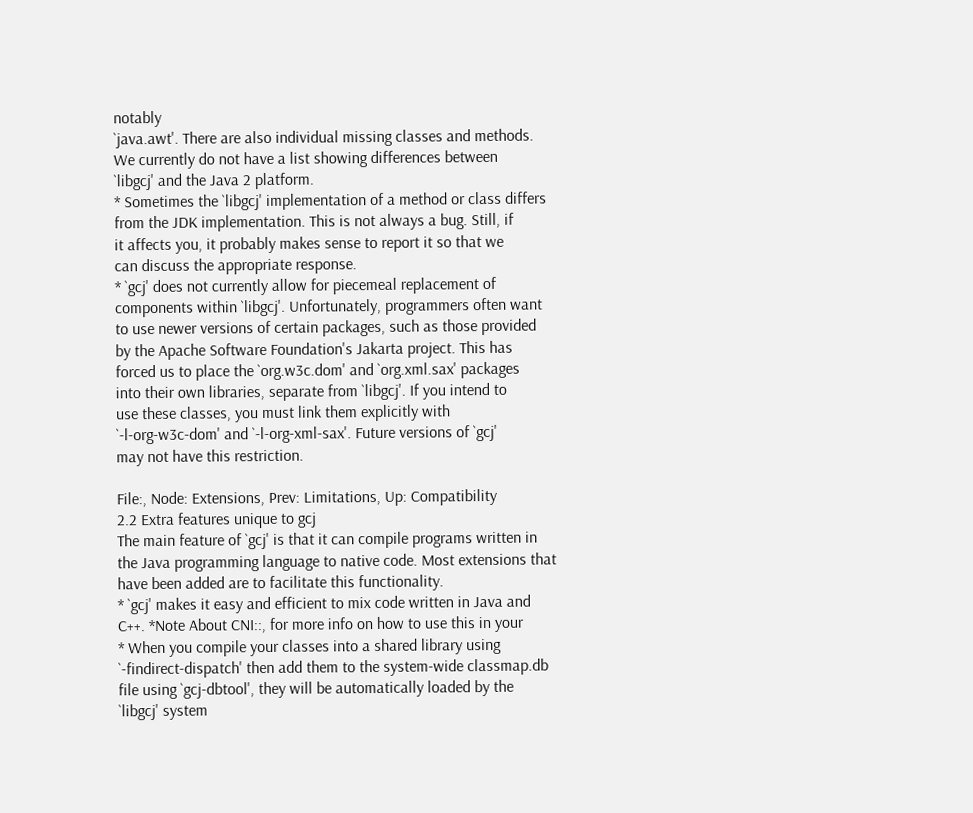notably
`java.awt'. There are also individual missing classes and methods.
We currently do not have a list showing differences between
`libgcj' and the Java 2 platform.
* Sometimes the `libgcj' implementation of a method or class differs
from the JDK implementation. This is not always a bug. Still, if
it affects you, it probably makes sense to report it so that we
can discuss the appropriate response.
* `gcj' does not currently allow for piecemeal replacement of
components within `libgcj'. Unfortunately, programmers often want
to use newer versions of certain packages, such as those provided
by the Apache Software Foundation's Jakarta project. This has
forced us to place the `org.w3c.dom' and `org.xml.sax' packages
into their own libraries, separate from `libgcj'. If you intend to
use these classes, you must link them explicitly with
`-l-org-w3c-dom' and `-l-org-xml-sax'. Future versions of `gcj'
may not have this restriction.

File:, Node: Extensions, Prev: Limitations, Up: Compatibility
2.2 Extra features unique to gcj
The main feature of `gcj' is that it can compile programs written in
the Java programming language to native code. Most extensions that
have been added are to facilitate this functionality.
* `gcj' makes it easy and efficient to mix code written in Java and
C++. *Note About CNI::, for more info on how to use this in your
* When you compile your classes into a shared library using
`-findirect-dispatch' then add them to the system-wide classmap.db
file using `gcj-dbtool', they will be automatically loaded by the
`libgcj' system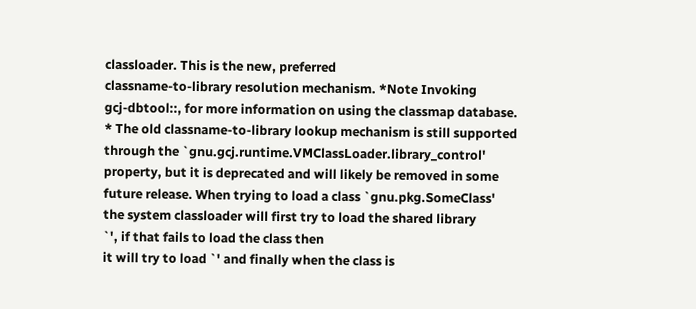classloader. This is the new, preferred
classname-to-library resolution mechanism. *Note Invoking
gcj-dbtool::, for more information on using the classmap database.
* The old classname-to-library lookup mechanism is still supported
through the `gnu.gcj.runtime.VMClassLoader.library_control'
property, but it is deprecated and will likely be removed in some
future release. When trying to load a class `gnu.pkg.SomeClass'
the system classloader will first try to load the shared library
`', if that fails to load the class then
it will try to load `' and finally when the class is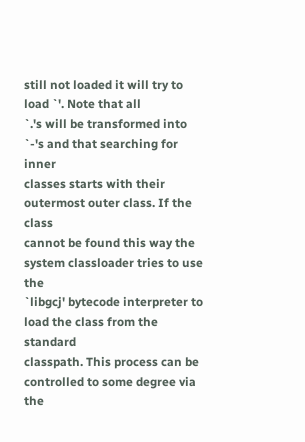still not loaded it will try to load `'. Note that all
`.'s will be transformed into `-'s and that searching for inner
classes starts with their outermost outer class. If the class
cannot be found this way the system classloader tries to use the
`libgcj' bytecode interpreter to load the class from the standard
classpath. This process can be controlled to some degree via the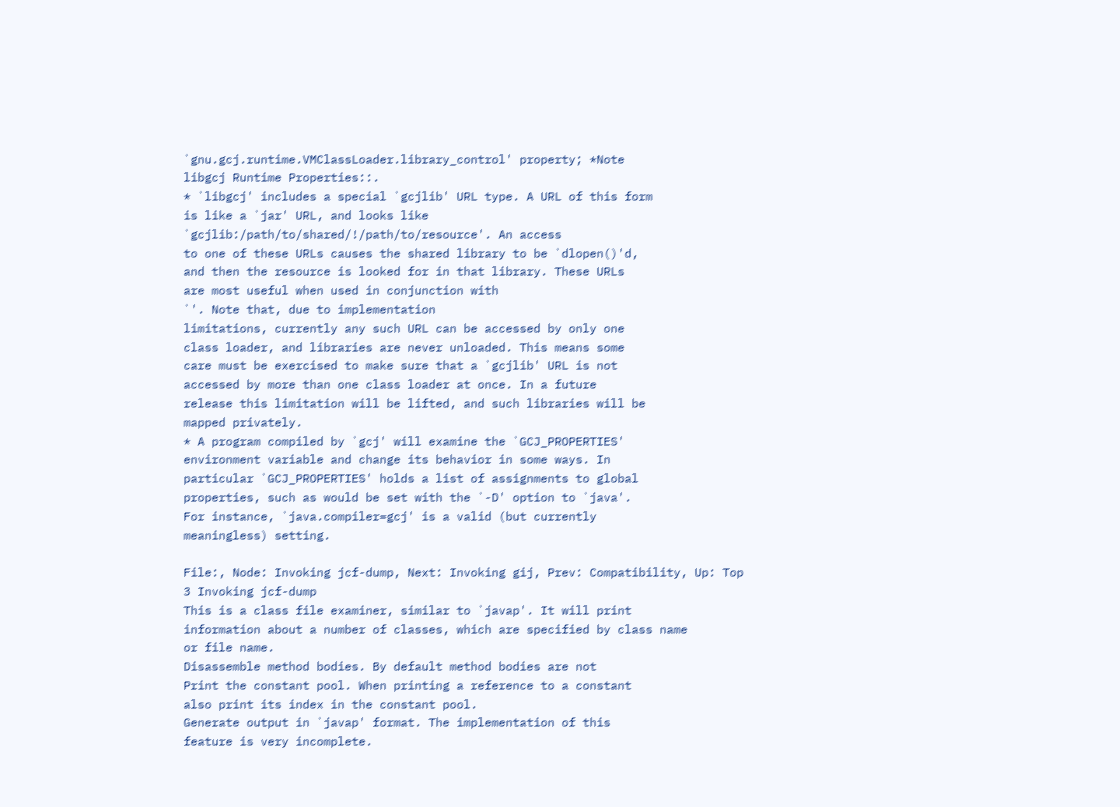`gnu.gcj.runtime.VMClassLoader.library_control' property; *Note
libgcj Runtime Properties::.
* `libgcj' includes a special `gcjlib' URL type. A URL of this form
is like a `jar' URL, and looks like
`gcjlib:/path/to/shared/!/path/to/resource'. An access
to one of these URLs causes the shared library to be `dlopen()'d,
and then the resource is looked for in that library. These URLs
are most useful when used in conjunction with
`'. Note that, due to implementation
limitations, currently any such URL can be accessed by only one
class loader, and libraries are never unloaded. This means some
care must be exercised to make sure that a `gcjlib' URL is not
accessed by more than one class loader at once. In a future
release this limitation will be lifted, and such libraries will be
mapped privately.
* A program compiled by `gcj' will examine the `GCJ_PROPERTIES'
environment variable and change its behavior in some ways. In
particular `GCJ_PROPERTIES' holds a list of assignments to global
properties, such as would be set with the `-D' option to `java'.
For instance, `java.compiler=gcj' is a valid (but currently
meaningless) setting.

File:, Node: Invoking jcf-dump, Next: Invoking gij, Prev: Compatibility, Up: Top
3 Invoking jcf-dump
This is a class file examiner, similar to `javap'. It will print
information about a number of classes, which are specified by class name
or file name.
Disassemble method bodies. By default method bodies are not
Print the constant pool. When printing a reference to a constant
also print its index in the constant pool.
Generate output in `javap' format. The implementation of this
feature is very incomplete.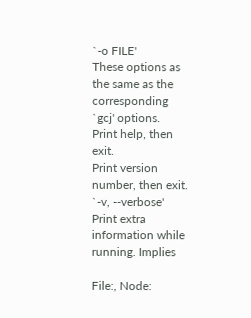`-o FILE'
These options as the same as the corresponding `gcj' options.
Print help, then exit.
Print version number, then exit.
`-v, --verbose'
Print extra information while running. Implies

File:, Node: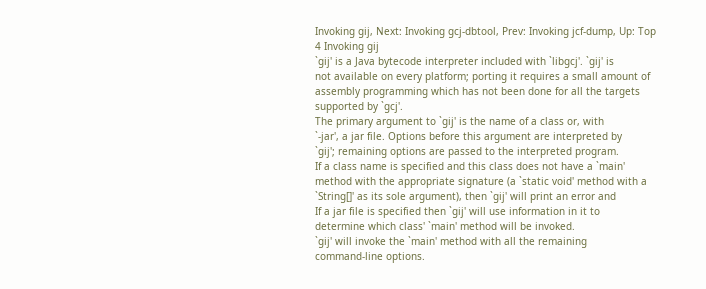Invoking gij, Next: Invoking gcj-dbtool, Prev: Invoking jcf-dump, Up: Top
4 Invoking gij
`gij' is a Java bytecode interpreter included with `libgcj'. `gij' is
not available on every platform; porting it requires a small amount of
assembly programming which has not been done for all the targets
supported by `gcj'.
The primary argument to `gij' is the name of a class or, with
`-jar', a jar file. Options before this argument are interpreted by
`gij'; remaining options are passed to the interpreted program.
If a class name is specified and this class does not have a `main'
method with the appropriate signature (a `static void' method with a
`String[]' as its sole argument), then `gij' will print an error and
If a jar file is specified then `gij' will use information in it to
determine which class' `main' method will be invoked.
`gij' will invoke the `main' method with all the remaining
command-line options.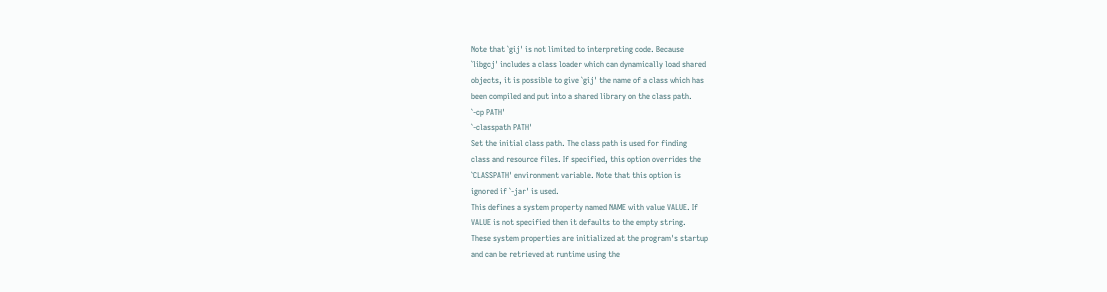Note that `gij' is not limited to interpreting code. Because
`libgcj' includes a class loader which can dynamically load shared
objects, it is possible to give `gij' the name of a class which has
been compiled and put into a shared library on the class path.
`-cp PATH'
`-classpath PATH'
Set the initial class path. The class path is used for finding
class and resource files. If specified, this option overrides the
`CLASSPATH' environment variable. Note that this option is
ignored if `-jar' is used.
This defines a system property named NAME with value VALUE. If
VALUE is not specified then it defaults to the empty string.
These system properties are initialized at the program's startup
and can be retrieved at runtime using the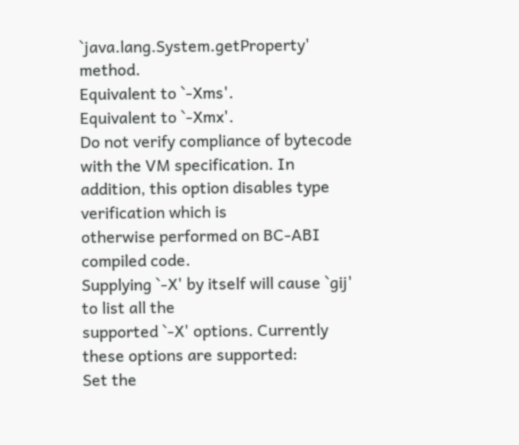`java.lang.System.getProperty' method.
Equivalent to `-Xms'.
Equivalent to `-Xmx'.
Do not verify compliance of bytecode with the VM specification. In
addition, this option disables type verification which is
otherwise performed on BC-ABI compiled code.
Supplying `-X' by itself will cause `gij' to list all the
supported `-X' options. Currently these options are supported:
Set the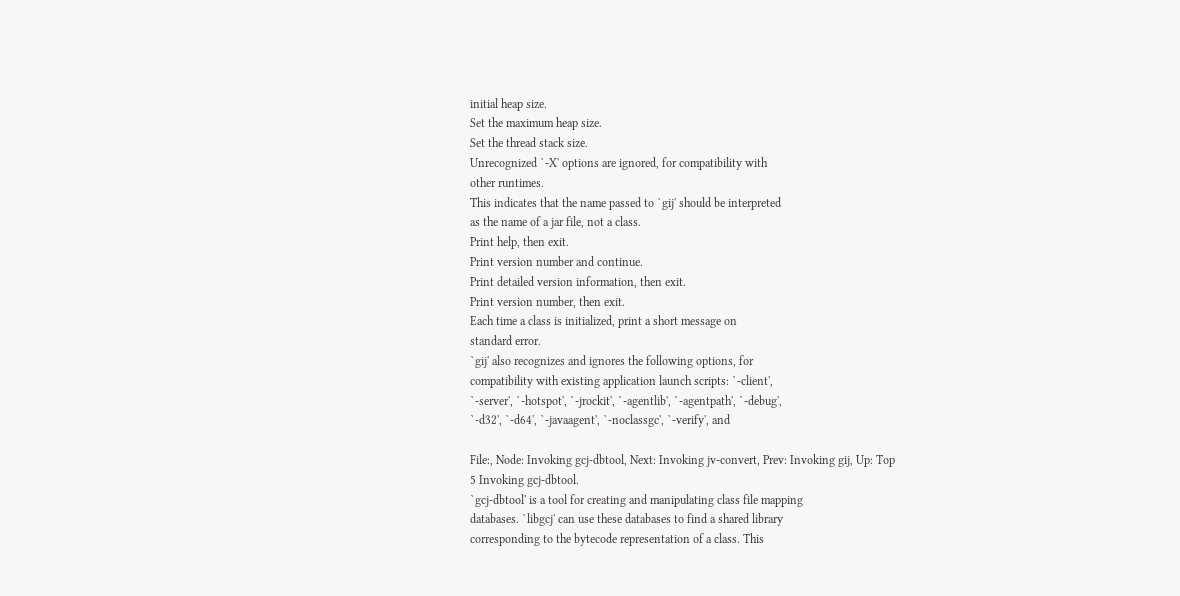initial heap size.
Set the maximum heap size.
Set the thread stack size.
Unrecognized `-X' options are ignored, for compatibility with
other runtimes.
This indicates that the name passed to `gij' should be interpreted
as the name of a jar file, not a class.
Print help, then exit.
Print version number and continue.
Print detailed version information, then exit.
Print version number, then exit.
Each time a class is initialized, print a short message on
standard error.
`gij' also recognizes and ignores the following options, for
compatibility with existing application launch scripts: `-client',
`-server', `-hotspot', `-jrockit', `-agentlib', `-agentpath', `-debug',
`-d32', `-d64', `-javaagent', `-noclassgc', `-verify', and

File:, Node: Invoking gcj-dbtool, Next: Invoking jv-convert, Prev: Invoking gij, Up: Top
5 Invoking gcj-dbtool.
`gcj-dbtool' is a tool for creating and manipulating class file mapping
databases. `libgcj' can use these databases to find a shared library
corresponding to the bytecode representation of a class. This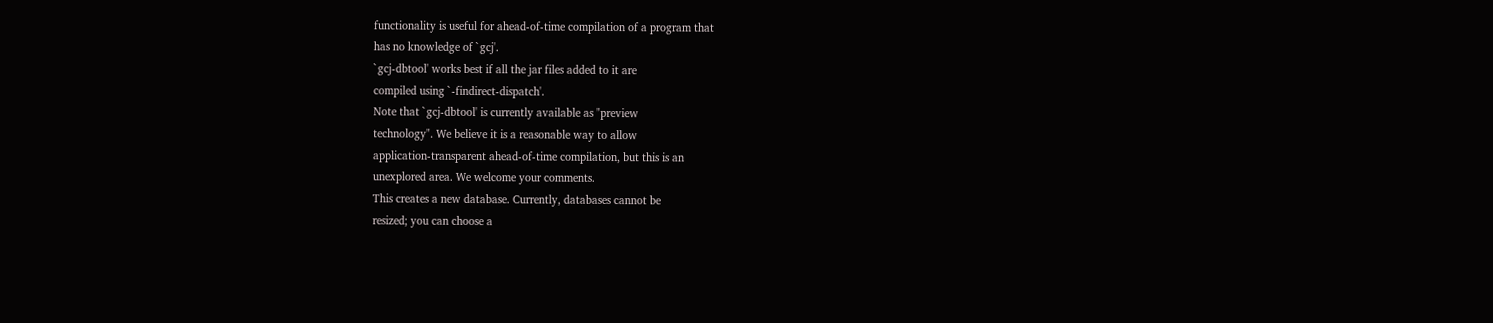functionality is useful for ahead-of-time compilation of a program that
has no knowledge of `gcj'.
`gcj-dbtool' works best if all the jar files added to it are
compiled using `-findirect-dispatch'.
Note that `gcj-dbtool' is currently available as "preview
technology". We believe it is a reasonable way to allow
application-transparent ahead-of-time compilation, but this is an
unexplored area. We welcome your comments.
This creates a new database. Currently, databases cannot be
resized; you can choose a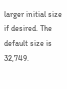larger initial size if desired. The
default size is 32,749.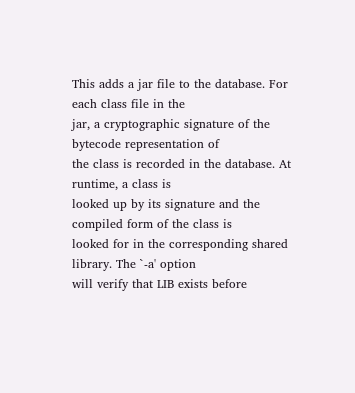This adds a jar file to the database. For each class file in the
jar, a cryptographic signature of the bytecode representation of
the class is recorded in the database. At runtime, a class is
looked up by its signature and the compiled form of the class is
looked for in the corresponding shared library. The `-a' option
will verify that LIB exists before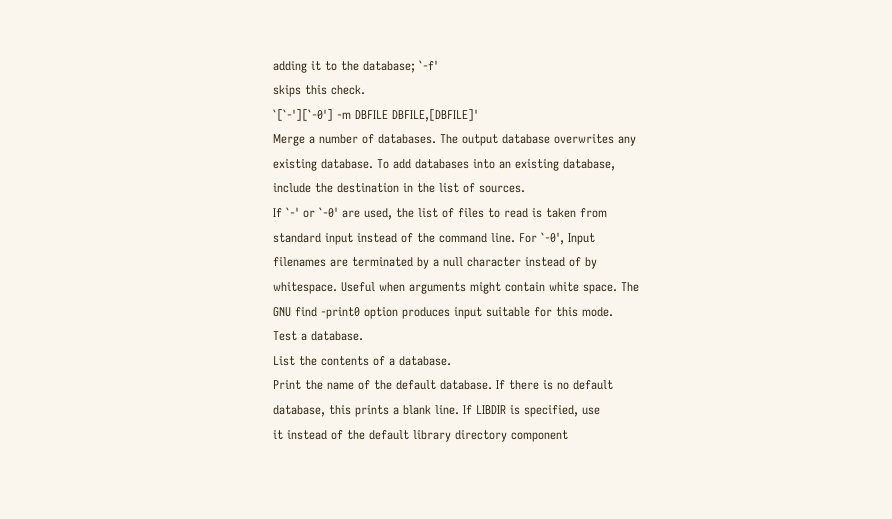adding it to the database; `-f'
skips this check.
`[`-'][`-0'] -m DBFILE DBFILE,[DBFILE]'
Merge a number of databases. The output database overwrites any
existing database. To add databases into an existing database,
include the destination in the list of sources.
If `-' or `-0' are used, the list of files to read is taken from
standard input instead of the command line. For `-0', Input
filenames are terminated by a null character instead of by
whitespace. Useful when arguments might contain white space. The
GNU find -print0 option produces input suitable for this mode.
Test a database.
List the contents of a database.
Print the name of the default database. If there is no default
database, this prints a blank line. If LIBDIR is specified, use
it instead of the default library directory component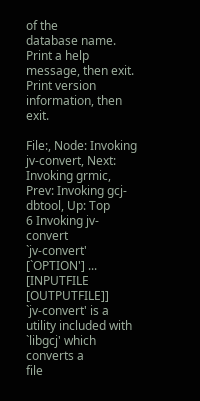of the
database name.
Print a help message, then exit.
Print version information, then exit.

File:, Node: Invoking jv-convert, Next: Invoking grmic, Prev: Invoking gcj-dbtool, Up: Top
6 Invoking jv-convert
`jv-convert' [`OPTION'] ... [INPUTFILE [OUTPUTFILE]]
`jv-convert' is a utility included with `libgcj' which converts a
file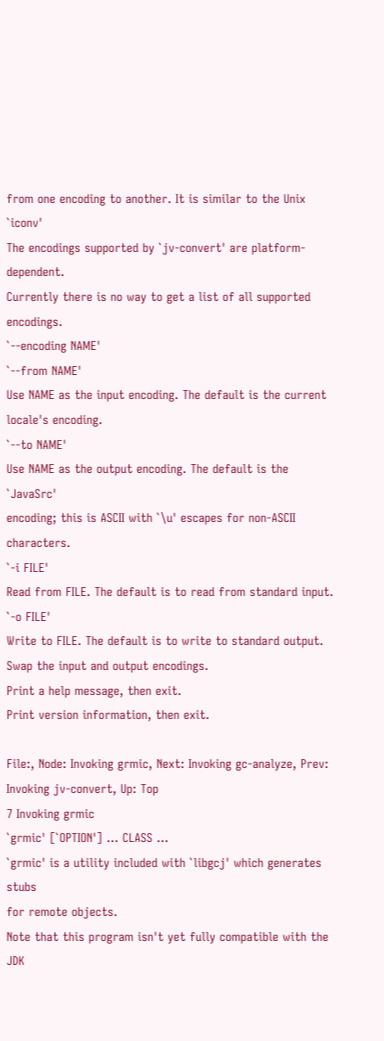from one encoding to another. It is similar to the Unix `iconv'
The encodings supported by `jv-convert' are platform-dependent.
Currently there is no way to get a list of all supported encodings.
`--encoding NAME'
`--from NAME'
Use NAME as the input encoding. The default is the current
locale's encoding.
`--to NAME'
Use NAME as the output encoding. The default is the `JavaSrc'
encoding; this is ASCII with `\u' escapes for non-ASCII characters.
`-i FILE'
Read from FILE. The default is to read from standard input.
`-o FILE'
Write to FILE. The default is to write to standard output.
Swap the input and output encodings.
Print a help message, then exit.
Print version information, then exit.

File:, Node: Invoking grmic, Next: Invoking gc-analyze, Prev: Invoking jv-convert, Up: Top
7 Invoking grmic
`grmic' [`OPTION'] ... CLASS ...
`grmic' is a utility included with `libgcj' which generates stubs
for remote objects.
Note that this program isn't yet fully compatible with the JDK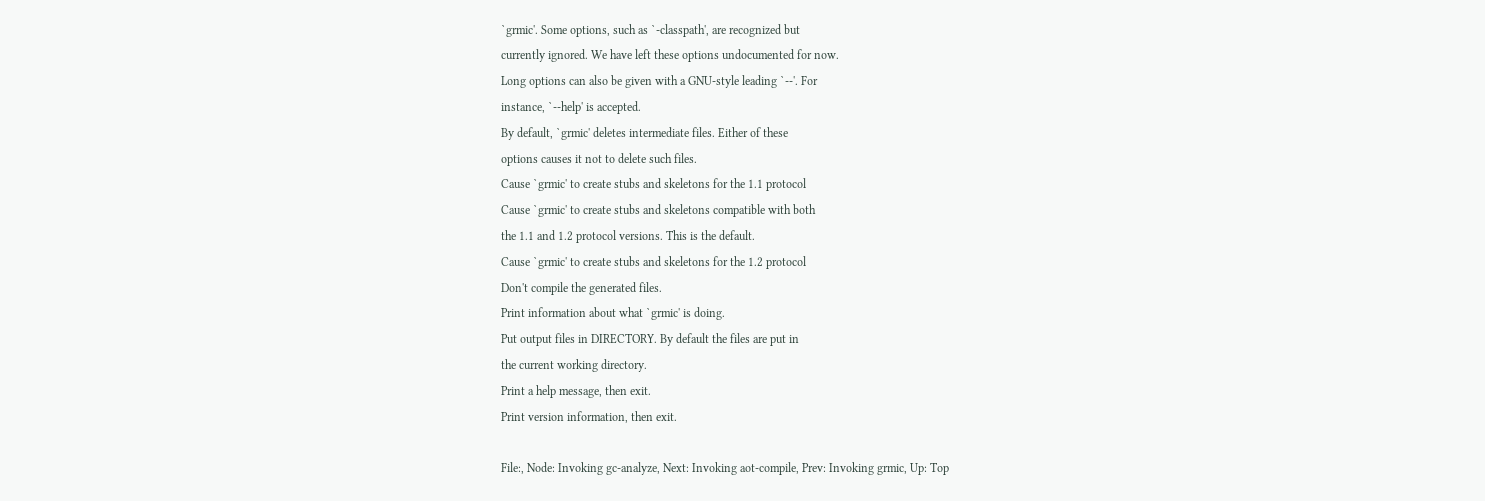`grmic'. Some options, such as `-classpath', are recognized but
currently ignored. We have left these options undocumented for now.
Long options can also be given with a GNU-style leading `--'. For
instance, `--help' is accepted.
By default, `grmic' deletes intermediate files. Either of these
options causes it not to delete such files.
Cause `grmic' to create stubs and skeletons for the 1.1 protocol
Cause `grmic' to create stubs and skeletons compatible with both
the 1.1 and 1.2 protocol versions. This is the default.
Cause `grmic' to create stubs and skeletons for the 1.2 protocol
Don't compile the generated files.
Print information about what `grmic' is doing.
Put output files in DIRECTORY. By default the files are put in
the current working directory.
Print a help message, then exit.
Print version information, then exit.

File:, Node: Invoking gc-analyze, Next: Invoking aot-compile, Prev: Invoking grmic, Up: Top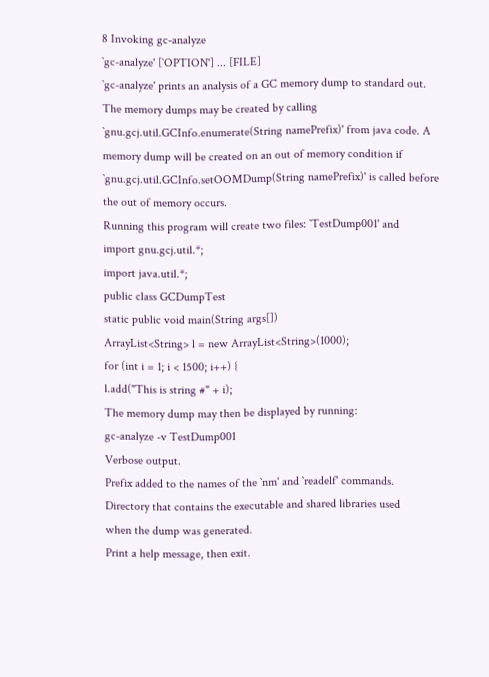8 Invoking gc-analyze
`gc-analyze' [`OPTION'] ... [FILE]
`gc-analyze' prints an analysis of a GC memory dump to standard out.
The memory dumps may be created by calling
`gnu.gcj.util.GCInfo.enumerate(String namePrefix)' from java code. A
memory dump will be created on an out of memory condition if
`gnu.gcj.util.GCInfo.setOOMDump(String namePrefix)' is called before
the out of memory occurs.
Running this program will create two files: `TestDump001' and
import gnu.gcj.util.*;
import java.util.*;
public class GCDumpTest
static public void main(String args[])
ArrayList<String> l = new ArrayList<String>(1000);
for (int i = 1; i < 1500; i++) {
l.add("This is string #" + i);
The memory dump may then be displayed by running:
gc-analyze -v TestDump001
Verbose output.
Prefix added to the names of the `nm' and `readelf' commands.
Directory that contains the executable and shared libraries used
when the dump was generated.
Print a help message, then exit.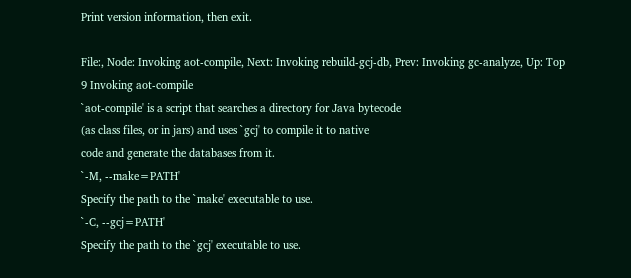Print version information, then exit.

File:, Node: Invoking aot-compile, Next: Invoking rebuild-gcj-db, Prev: Invoking gc-analyze, Up: Top
9 Invoking aot-compile
`aot-compile' is a script that searches a directory for Java bytecode
(as class files, or in jars) and uses `gcj' to compile it to native
code and generate the databases from it.
`-M, --make=PATH'
Specify the path to the `make' executable to use.
`-C, --gcj=PATH'
Specify the path to the `gcj' executable to use.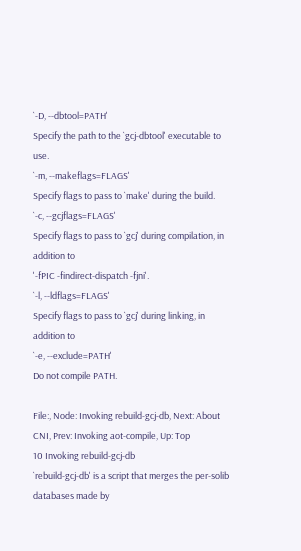`-D, --dbtool=PATH'
Specify the path to the `gcj-dbtool' executable to use.
`-m, --makeflags=FLAGS'
Specify flags to pass to `make' during the build.
`-c, --gcjflags=FLAGS'
Specify flags to pass to `gcj' during compilation, in addition to
'-fPIC -findirect-dispatch -fjni'.
`-l, --ldflags=FLAGS'
Specify flags to pass to `gcj' during linking, in addition to
`-e, --exclude=PATH'
Do not compile PATH.

File:, Node: Invoking rebuild-gcj-db, Next: About CNI, Prev: Invoking aot-compile, Up: Top
10 Invoking rebuild-gcj-db
`rebuild-gcj-db' is a script that merges the per-solib databases made by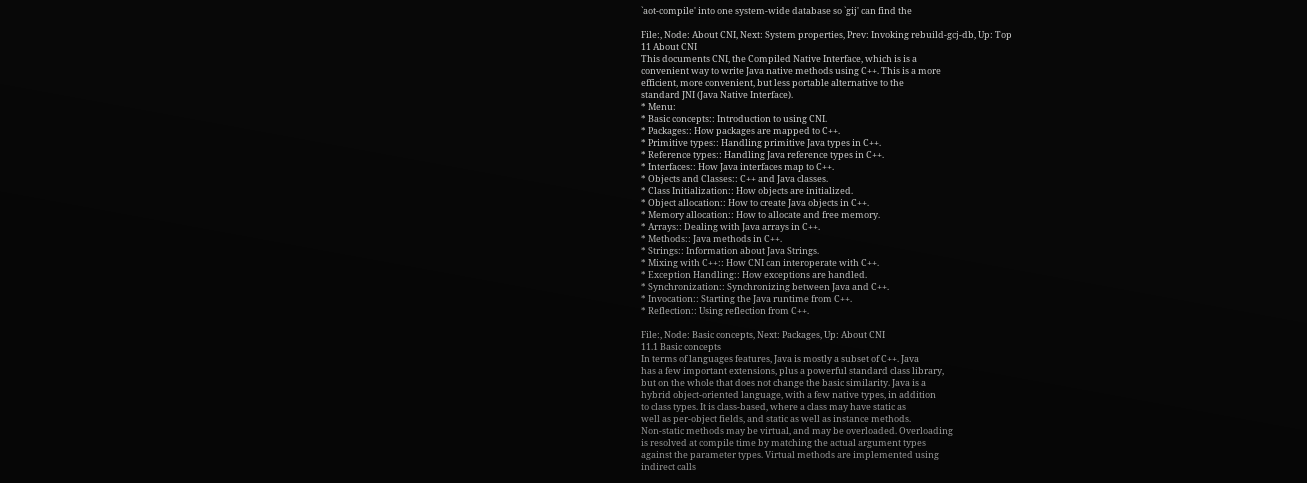`aot-compile' into one system-wide database so `gij' can find the

File:, Node: About CNI, Next: System properties, Prev: Invoking rebuild-gcj-db, Up: Top
11 About CNI
This documents CNI, the Compiled Native Interface, which is is a
convenient way to write Java native methods using C++. This is a more
efficient, more convenient, but less portable alternative to the
standard JNI (Java Native Interface).
* Menu:
* Basic concepts:: Introduction to using CNI.
* Packages:: How packages are mapped to C++.
* Primitive types:: Handling primitive Java types in C++.
* Reference types:: Handling Java reference types in C++.
* Interfaces:: How Java interfaces map to C++.
* Objects and Classes:: C++ and Java classes.
* Class Initialization:: How objects are initialized.
* Object allocation:: How to create Java objects in C++.
* Memory allocation:: How to allocate and free memory.
* Arrays:: Dealing with Java arrays in C++.
* Methods:: Java methods in C++.
* Strings:: Information about Java Strings.
* Mixing with C++:: How CNI can interoperate with C++.
* Exception Handling:: How exceptions are handled.
* Synchronization:: Synchronizing between Java and C++.
* Invocation:: Starting the Java runtime from C++.
* Reflection:: Using reflection from C++.

File:, Node: Basic concepts, Next: Packages, Up: About CNI
11.1 Basic concepts
In terms of languages features, Java is mostly a subset of C++. Java
has a few important extensions, plus a powerful standard class library,
but on the whole that does not change the basic similarity. Java is a
hybrid object-oriented language, with a few native types, in addition
to class types. It is class-based, where a class may have static as
well as per-object fields, and static as well as instance methods.
Non-static methods may be virtual, and may be overloaded. Overloading
is resolved at compile time by matching the actual argument types
against the parameter types. Virtual methods are implemented using
indirect calls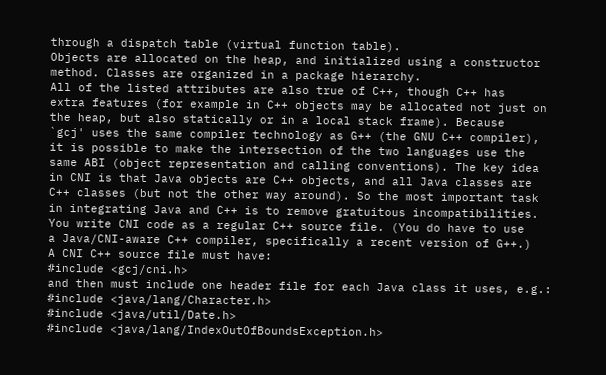through a dispatch table (virtual function table).
Objects are allocated on the heap, and initialized using a constructor
method. Classes are organized in a package hierarchy.
All of the listed attributes are also true of C++, though C++ has
extra features (for example in C++ objects may be allocated not just on
the heap, but also statically or in a local stack frame). Because
`gcj' uses the same compiler technology as G++ (the GNU C++ compiler),
it is possible to make the intersection of the two languages use the
same ABI (object representation and calling conventions). The key idea
in CNI is that Java objects are C++ objects, and all Java classes are
C++ classes (but not the other way around). So the most important task
in integrating Java and C++ is to remove gratuitous incompatibilities.
You write CNI code as a regular C++ source file. (You do have to use
a Java/CNI-aware C++ compiler, specifically a recent version of G++.)
A CNI C++ source file must have:
#include <gcj/cni.h>
and then must include one header file for each Java class it uses, e.g.:
#include <java/lang/Character.h>
#include <java/util/Date.h>
#include <java/lang/IndexOutOfBoundsException.h>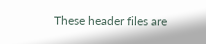These header files are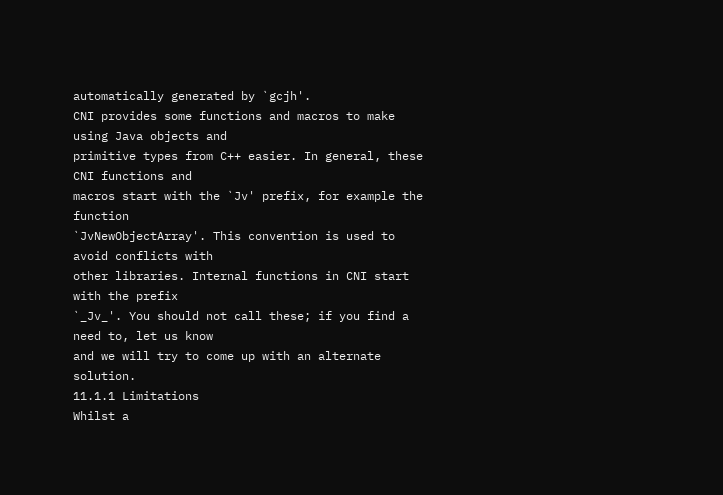automatically generated by `gcjh'.
CNI provides some functions and macros to make using Java objects and
primitive types from C++ easier. In general, these CNI functions and
macros start with the `Jv' prefix, for example the function
`JvNewObjectArray'. This convention is used to avoid conflicts with
other libraries. Internal functions in CNI start with the prefix
`_Jv_'. You should not call these; if you find a need to, let us know
and we will try to come up with an alternate solution.
11.1.1 Limitations
Whilst a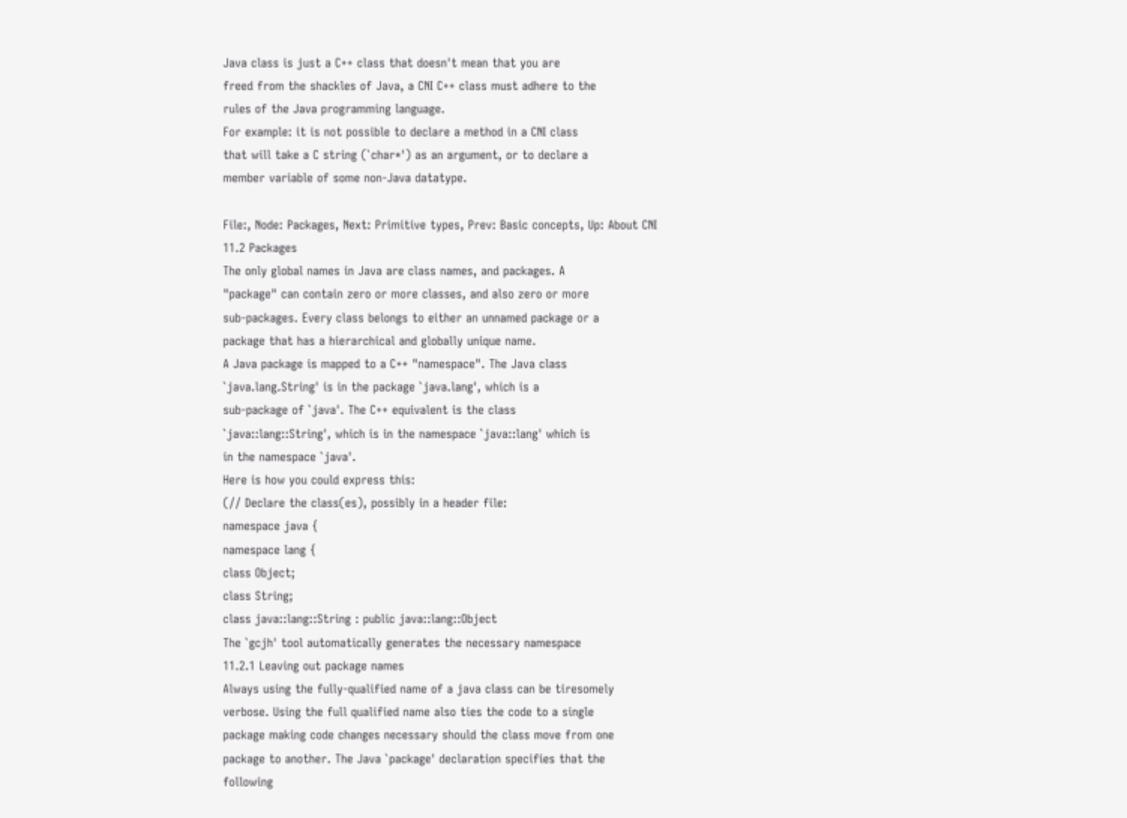Java class is just a C++ class that doesn't mean that you are
freed from the shackles of Java, a CNI C++ class must adhere to the
rules of the Java programming language.
For example: it is not possible to declare a method in a CNI class
that will take a C string (`char*') as an argument, or to declare a
member variable of some non-Java datatype.

File:, Node: Packages, Next: Primitive types, Prev: Basic concepts, Up: About CNI
11.2 Packages
The only global names in Java are class names, and packages. A
"package" can contain zero or more classes, and also zero or more
sub-packages. Every class belongs to either an unnamed package or a
package that has a hierarchical and globally unique name.
A Java package is mapped to a C++ "namespace". The Java class
`java.lang.String' is in the package `java.lang', which is a
sub-package of `java'. The C++ equivalent is the class
`java::lang::String', which is in the namespace `java::lang' which is
in the namespace `java'.
Here is how you could express this:
(// Declare the class(es), possibly in a header file:
namespace java {
namespace lang {
class Object;
class String;
class java::lang::String : public java::lang::Object
The `gcjh' tool automatically generates the necessary namespace
11.2.1 Leaving out package names
Always using the fully-qualified name of a java class can be tiresomely
verbose. Using the full qualified name also ties the code to a single
package making code changes necessary should the class move from one
package to another. The Java `package' declaration specifies that the
following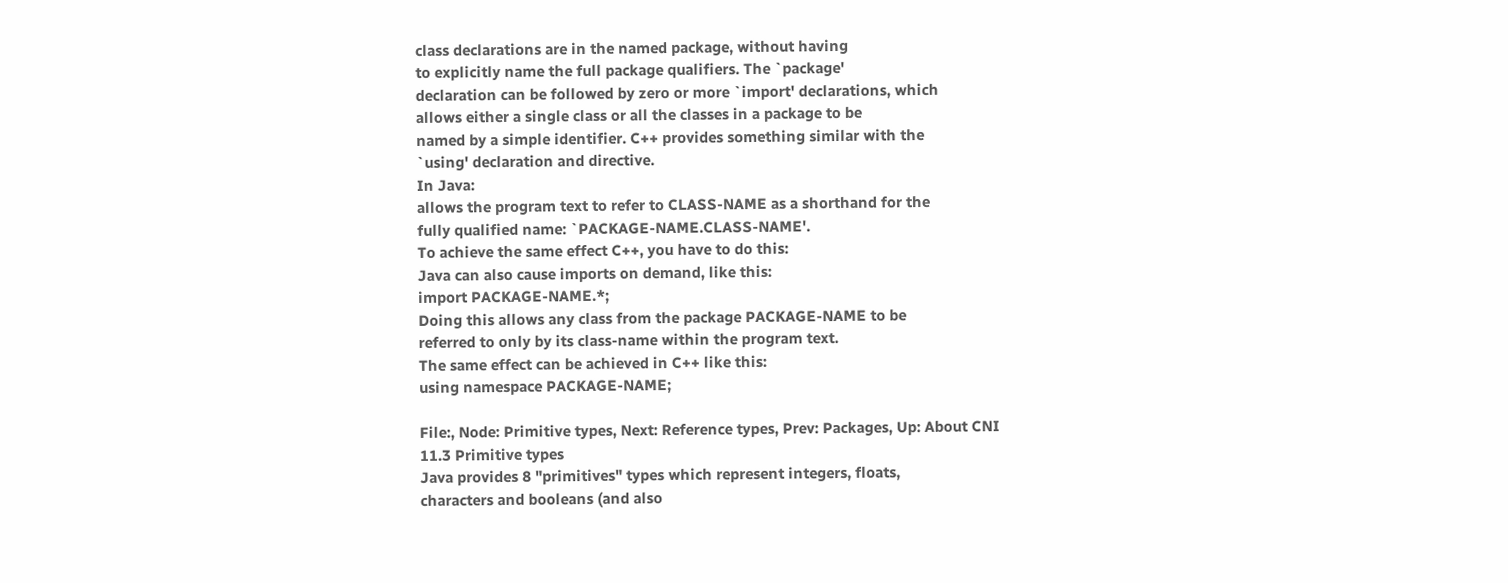class declarations are in the named package, without having
to explicitly name the full package qualifiers. The `package'
declaration can be followed by zero or more `import' declarations, which
allows either a single class or all the classes in a package to be
named by a simple identifier. C++ provides something similar with the
`using' declaration and directive.
In Java:
allows the program text to refer to CLASS-NAME as a shorthand for the
fully qualified name: `PACKAGE-NAME.CLASS-NAME'.
To achieve the same effect C++, you have to do this:
Java can also cause imports on demand, like this:
import PACKAGE-NAME.*;
Doing this allows any class from the package PACKAGE-NAME to be
referred to only by its class-name within the program text.
The same effect can be achieved in C++ like this:
using namespace PACKAGE-NAME;

File:, Node: Primitive types, Next: Reference types, Prev: Packages, Up: About CNI
11.3 Primitive types
Java provides 8 "primitives" types which represent integers, floats,
characters and booleans (and also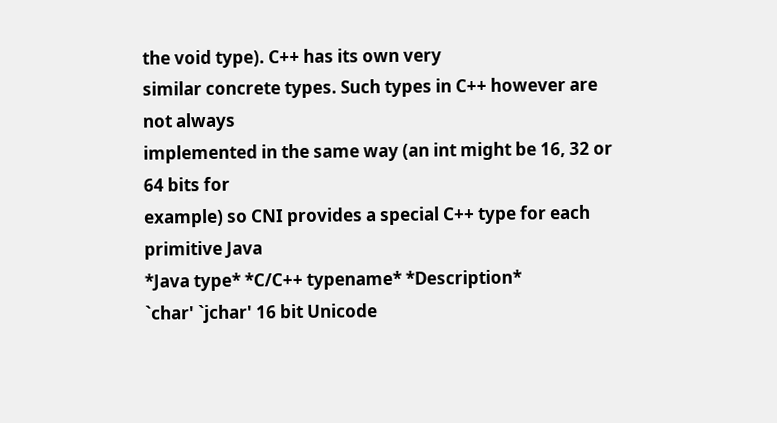the void type). C++ has its own very
similar concrete types. Such types in C++ however are not always
implemented in the same way (an int might be 16, 32 or 64 bits for
example) so CNI provides a special C++ type for each primitive Java
*Java type* *C/C++ typename* *Description*
`char' `jchar' 16 bit Unicode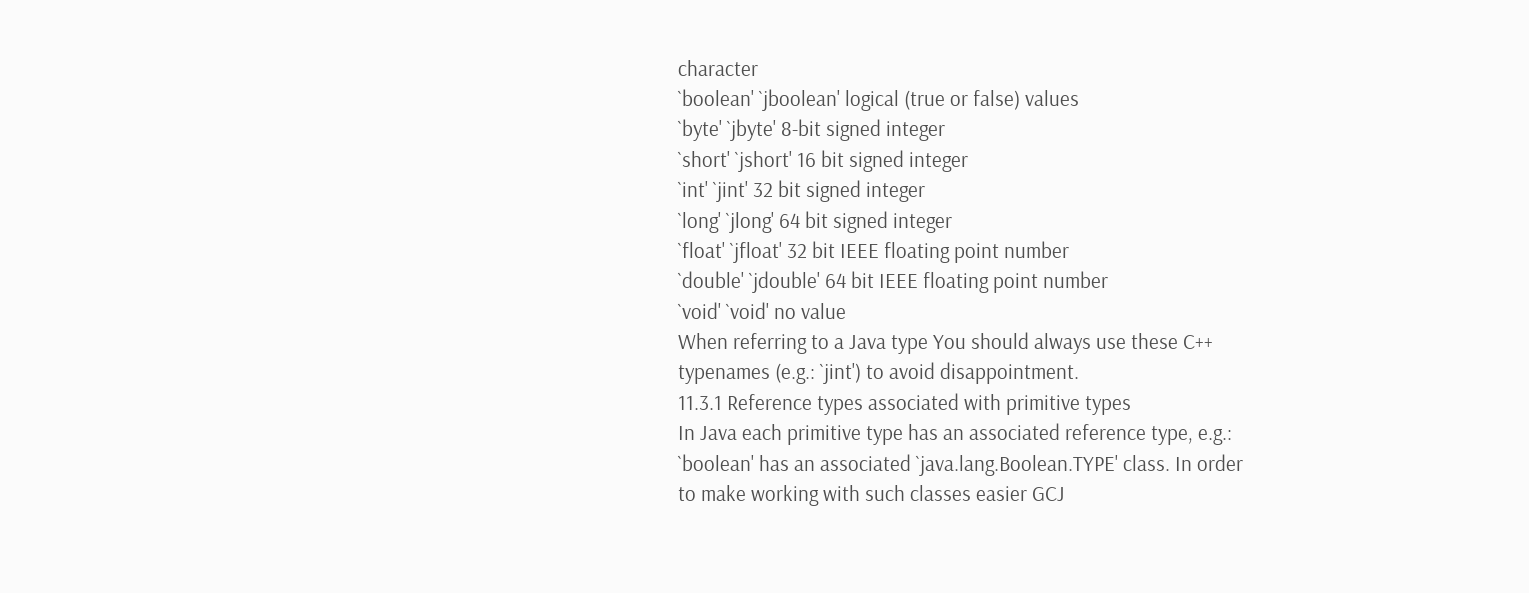character
`boolean' `jboolean' logical (true or false) values
`byte' `jbyte' 8-bit signed integer
`short' `jshort' 16 bit signed integer
`int' `jint' 32 bit signed integer
`long' `jlong' 64 bit signed integer
`float' `jfloat' 32 bit IEEE floating point number
`double' `jdouble' 64 bit IEEE floating point number
`void' `void' no value
When referring to a Java type You should always use these C++
typenames (e.g.: `jint') to avoid disappointment.
11.3.1 Reference types associated with primitive types
In Java each primitive type has an associated reference type, e.g.:
`boolean' has an associated `java.lang.Boolean.TYPE' class. In order
to make working with such classes easier GCJ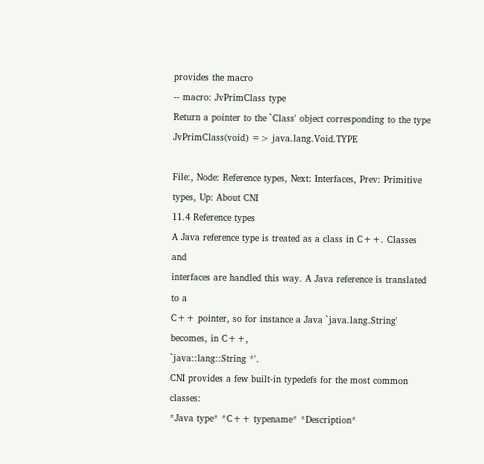provides the macro
-- macro: JvPrimClass type
Return a pointer to the `Class' object corresponding to the type
JvPrimClass(void) => java.lang.Void.TYPE

File:, Node: Reference types, Next: Interfaces, Prev: Primitive types, Up: About CNI
11.4 Reference types
A Java reference type is treated as a class in C++. Classes and
interfaces are handled this way. A Java reference is translated to a
C++ pointer, so for instance a Java `java.lang.String' becomes, in C++,
`java::lang::String *'.
CNI provides a few built-in typedefs for the most common classes:
*Java type* *C++ typename* *Description*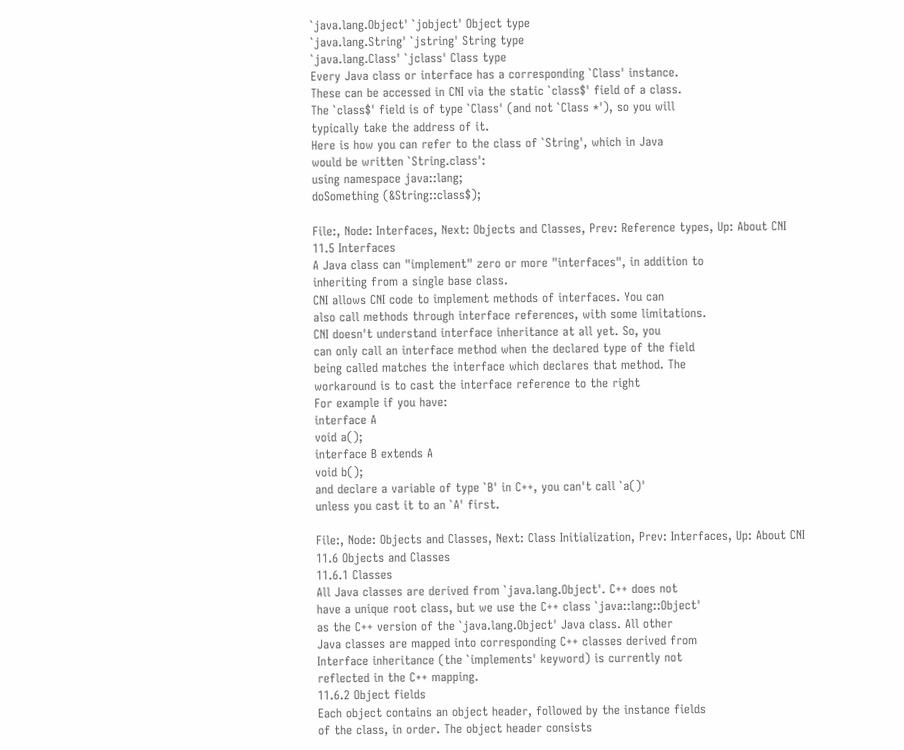`java.lang.Object' `jobject' Object type
`java.lang.String' `jstring' String type
`java.lang.Class' `jclass' Class type
Every Java class or interface has a corresponding `Class' instance.
These can be accessed in CNI via the static `class$' field of a class.
The `class$' field is of type `Class' (and not `Class *'), so you will
typically take the address of it.
Here is how you can refer to the class of `String', which in Java
would be written `String.class':
using namespace java::lang;
doSomething (&String::class$);

File:, Node: Interfaces, Next: Objects and Classes, Prev: Reference types, Up: About CNI
11.5 Interfaces
A Java class can "implement" zero or more "interfaces", in addition to
inheriting from a single base class.
CNI allows CNI code to implement methods of interfaces. You can
also call methods through interface references, with some limitations.
CNI doesn't understand interface inheritance at all yet. So, you
can only call an interface method when the declared type of the field
being called matches the interface which declares that method. The
workaround is to cast the interface reference to the right
For example if you have:
interface A
void a();
interface B extends A
void b();
and declare a variable of type `B' in C++, you can't call `a()'
unless you cast it to an `A' first.

File:, Node: Objects and Classes, Next: Class Initialization, Prev: Interfaces, Up: About CNI
11.6 Objects and Classes
11.6.1 Classes
All Java classes are derived from `java.lang.Object'. C++ does not
have a unique root class, but we use the C++ class `java::lang::Object'
as the C++ version of the `java.lang.Object' Java class. All other
Java classes are mapped into corresponding C++ classes derived from
Interface inheritance (the `implements' keyword) is currently not
reflected in the C++ mapping.
11.6.2 Object fields
Each object contains an object header, followed by the instance fields
of the class, in order. The object header consists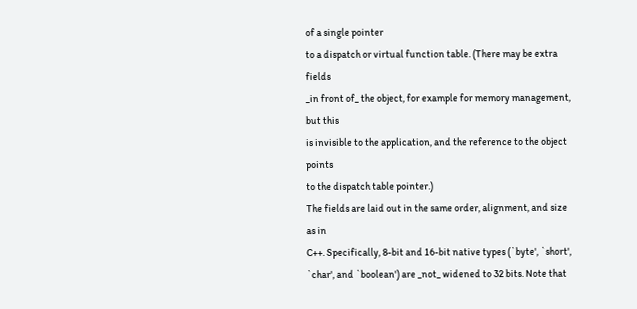of a single pointer
to a dispatch or virtual function table. (There may be extra fields
_in front of_ the object, for example for memory management, but this
is invisible to the application, and the reference to the object points
to the dispatch table pointer.)
The fields are laid out in the same order, alignment, and size as in
C++. Specifically, 8-bit and 16-bit native types (`byte', `short',
`char', and `boolean') are _not_ widened to 32 bits. Note that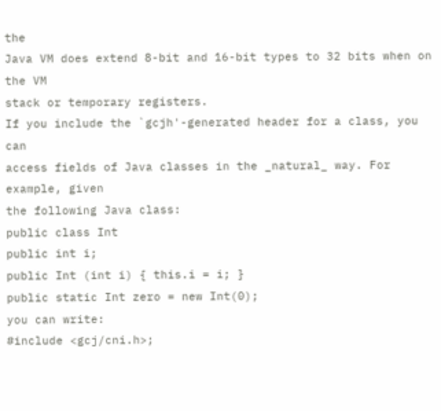the
Java VM does extend 8-bit and 16-bit types to 32 bits when on the VM
stack or temporary registers.
If you include the `gcjh'-generated header for a class, you can
access fields of Java classes in the _natural_ way. For example, given
the following Java class:
public class Int
public int i;
public Int (int i) { this.i = i; }
public static Int zero = new Int(0);
you can write:
#include <gcj/cni.h>;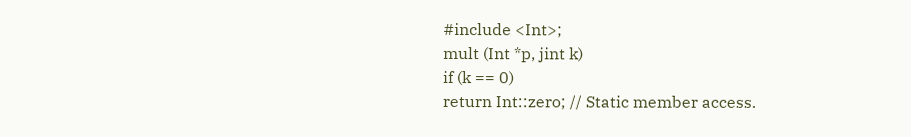#include <Int>;
mult (Int *p, jint k)
if (k == 0)
return Int::zero; // Static member access.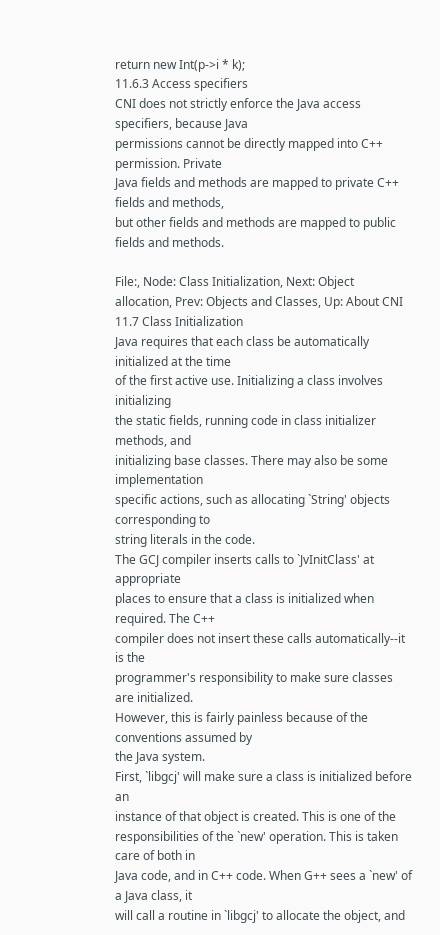return new Int(p->i * k);
11.6.3 Access specifiers
CNI does not strictly enforce the Java access specifiers, because Java
permissions cannot be directly mapped into C++ permission. Private
Java fields and methods are mapped to private C++ fields and methods,
but other fields and methods are mapped to public fields and methods.

File:, Node: Class Initialization, Next: Object allocation, Prev: Objects and Classes, Up: About CNI
11.7 Class Initialization
Java requires that each class be automatically initialized at the time
of the first active use. Initializing a class involves initializing
the static fields, running code in class initializer methods, and
initializing base classes. There may also be some implementation
specific actions, such as allocating `String' objects corresponding to
string literals in the code.
The GCJ compiler inserts calls to `JvInitClass' at appropriate
places to ensure that a class is initialized when required. The C++
compiler does not insert these calls automatically--it is the
programmer's responsibility to make sure classes are initialized.
However, this is fairly painless because of the conventions assumed by
the Java system.
First, `libgcj' will make sure a class is initialized before an
instance of that object is created. This is one of the
responsibilities of the `new' operation. This is taken care of both in
Java code, and in C++ code. When G++ sees a `new' of a Java class, it
will call a routine in `libgcj' to allocate the object, and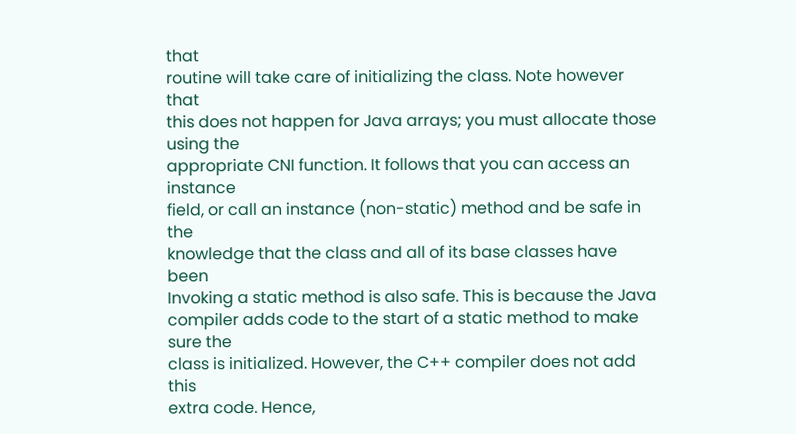that
routine will take care of initializing the class. Note however that
this does not happen for Java arrays; you must allocate those using the
appropriate CNI function. It follows that you can access an instance
field, or call an instance (non-static) method and be safe in the
knowledge that the class and all of its base classes have been
Invoking a static method is also safe. This is because the Java
compiler adds code to the start of a static method to make sure the
class is initialized. However, the C++ compiler does not add this
extra code. Hence,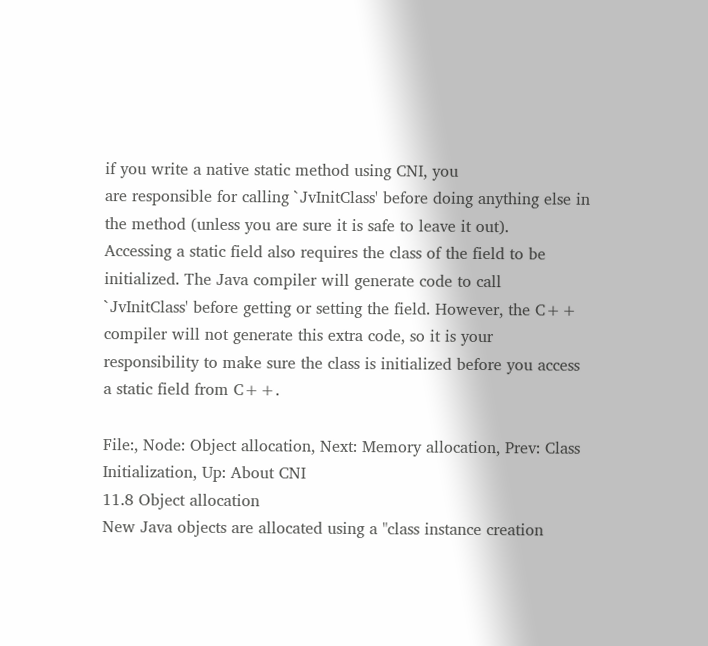if you write a native static method using CNI, you
are responsible for calling `JvInitClass' before doing anything else in
the method (unless you are sure it is safe to leave it out).
Accessing a static field also requires the class of the field to be
initialized. The Java compiler will generate code to call
`JvInitClass' before getting or setting the field. However, the C++
compiler will not generate this extra code, so it is your
responsibility to make sure the class is initialized before you access
a static field from C++.

File:, Node: Object allocation, Next: Memory allocation, Prev: Class Initialization, Up: About CNI
11.8 Object allocation
New Java objects are allocated using a "class instance creation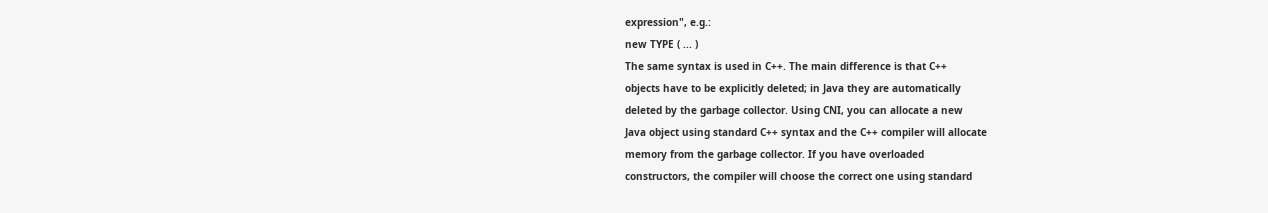expression", e.g.:
new TYPE ( ... )
The same syntax is used in C++. The main difference is that C++
objects have to be explicitly deleted; in Java they are automatically
deleted by the garbage collector. Using CNI, you can allocate a new
Java object using standard C++ syntax and the C++ compiler will allocate
memory from the garbage collector. If you have overloaded
constructors, the compiler will choose the correct one using standard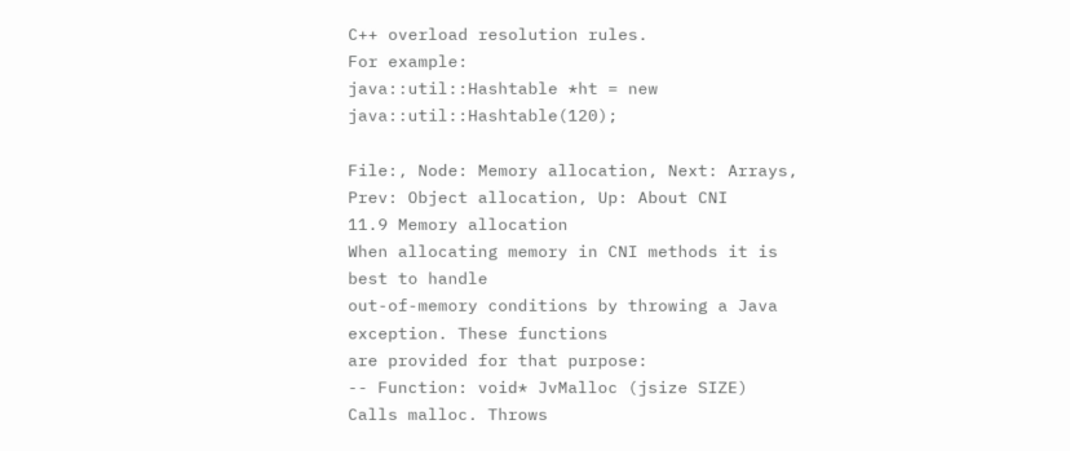C++ overload resolution rules.
For example:
java::util::Hashtable *ht = new java::util::Hashtable(120);

File:, Node: Memory allocation, Next: Arrays, Prev: Object allocation, Up: About CNI
11.9 Memory allocation
When allocating memory in CNI methods it is best to handle
out-of-memory conditions by throwing a Java exception. These functions
are provided for that purpose:
-- Function: void* JvMalloc (jsize SIZE)
Calls malloc. Throws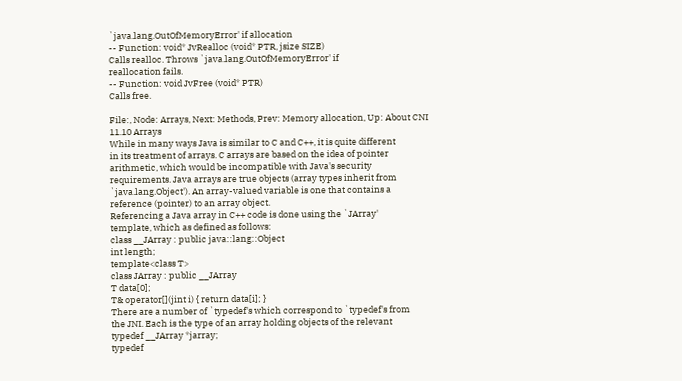`java.lang.OutOfMemoryError' if allocation
-- Function: void* JvRealloc (void* PTR, jsize SIZE)
Calls realloc. Throws `java.lang.OutOfMemoryError' if
reallocation fails.
-- Function: void JvFree (void* PTR)
Calls free.

File:, Node: Arrays, Next: Methods, Prev: Memory allocation, Up: About CNI
11.10 Arrays
While in many ways Java is similar to C and C++, it is quite different
in its treatment of arrays. C arrays are based on the idea of pointer
arithmetic, which would be incompatible with Java's security
requirements. Java arrays are true objects (array types inherit from
`java.lang.Object'). An array-valued variable is one that contains a
reference (pointer) to an array object.
Referencing a Java array in C++ code is done using the `JArray'
template, which as defined as follows:
class __JArray : public java::lang::Object
int length;
template<class T>
class JArray : public __JArray
T data[0];
T& operator[](jint i) { return data[i]; }
There are a number of `typedef's which correspond to `typedef's from
the JNI. Each is the type of an array holding objects of the relevant
typedef __JArray *jarray;
typedef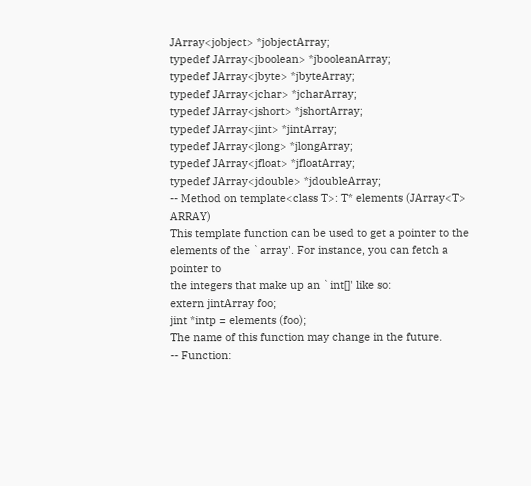JArray<jobject> *jobjectArray;
typedef JArray<jboolean> *jbooleanArray;
typedef JArray<jbyte> *jbyteArray;
typedef JArray<jchar> *jcharArray;
typedef JArray<jshort> *jshortArray;
typedef JArray<jint> *jintArray;
typedef JArray<jlong> *jlongArray;
typedef JArray<jfloat> *jfloatArray;
typedef JArray<jdouble> *jdoubleArray;
-- Method on template<class T>: T* elements (JArray<T> ARRAY)
This template function can be used to get a pointer to the
elements of the `array'. For instance, you can fetch a pointer to
the integers that make up an `int[]' like so:
extern jintArray foo;
jint *intp = elements (foo);
The name of this function may change in the future.
-- Function: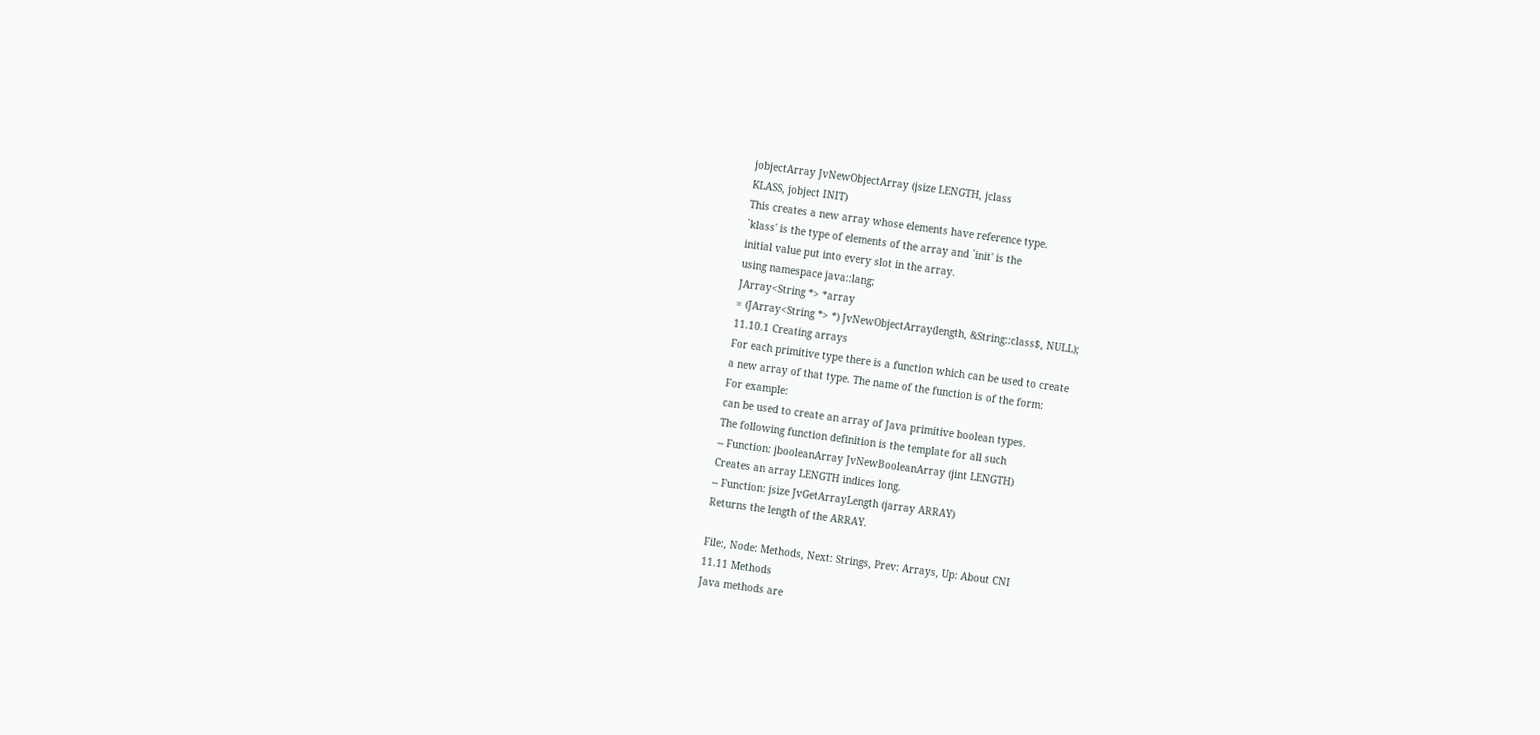jobjectArray JvNewObjectArray (jsize LENGTH, jclass
KLASS, jobject INIT)
This creates a new array whose elements have reference type.
`klass' is the type of elements of the array and `init' is the
initial value put into every slot in the array.
using namespace java::lang;
JArray<String *> *array
= (JArray<String *> *) JvNewObjectArray(length, &String::class$, NULL);
11.10.1 Creating arrays
For each primitive type there is a function which can be used to create
a new array of that type. The name of the function is of the form:
For example:
can be used to create an array of Java primitive boolean types.
The following function definition is the template for all such
-- Function: jbooleanArray JvNewBooleanArray (jint LENGTH)
Creates an array LENGTH indices long.
-- Function: jsize JvGetArrayLength (jarray ARRAY)
Returns the length of the ARRAY.

File:, Node: Methods, Next: Strings, Prev: Arrays, Up: About CNI
11.11 Methods
Java methods are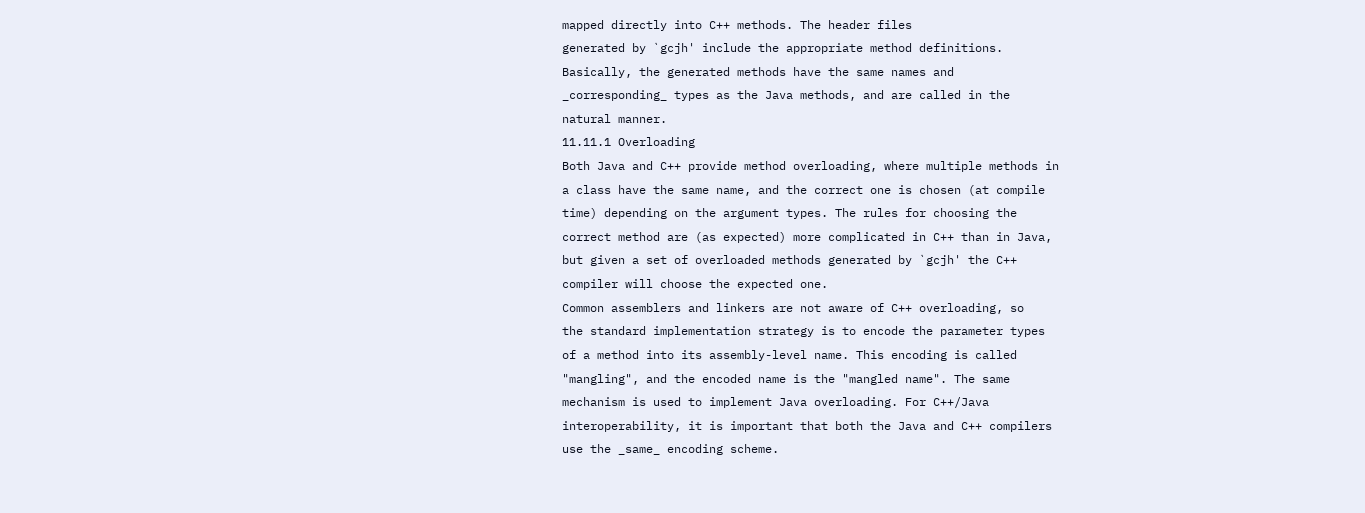mapped directly into C++ methods. The header files
generated by `gcjh' include the appropriate method definitions.
Basically, the generated methods have the same names and
_corresponding_ types as the Java methods, and are called in the
natural manner.
11.11.1 Overloading
Both Java and C++ provide method overloading, where multiple methods in
a class have the same name, and the correct one is chosen (at compile
time) depending on the argument types. The rules for choosing the
correct method are (as expected) more complicated in C++ than in Java,
but given a set of overloaded methods generated by `gcjh' the C++
compiler will choose the expected one.
Common assemblers and linkers are not aware of C++ overloading, so
the standard implementation strategy is to encode the parameter types
of a method into its assembly-level name. This encoding is called
"mangling", and the encoded name is the "mangled name". The same
mechanism is used to implement Java overloading. For C++/Java
interoperability, it is important that both the Java and C++ compilers
use the _same_ encoding scheme.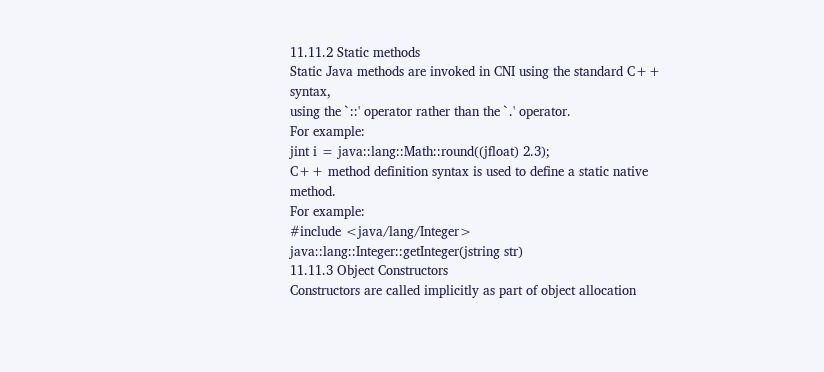11.11.2 Static methods
Static Java methods are invoked in CNI using the standard C++ syntax,
using the `::' operator rather than the `.' operator.
For example:
jint i = java::lang::Math::round((jfloat) 2.3);
C++ method definition syntax is used to define a static native method.
For example:
#include <java/lang/Integer>
java::lang::Integer::getInteger(jstring str)
11.11.3 Object Constructors
Constructors are called implicitly as part of object allocation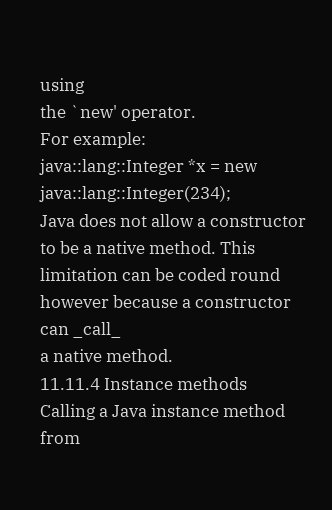using
the `new' operator.
For example:
java::lang::Integer *x = new java::lang::Integer(234);
Java does not allow a constructor to be a native method. This
limitation can be coded round however because a constructor can _call_
a native method.
11.11.4 Instance methods
Calling a Java instance method from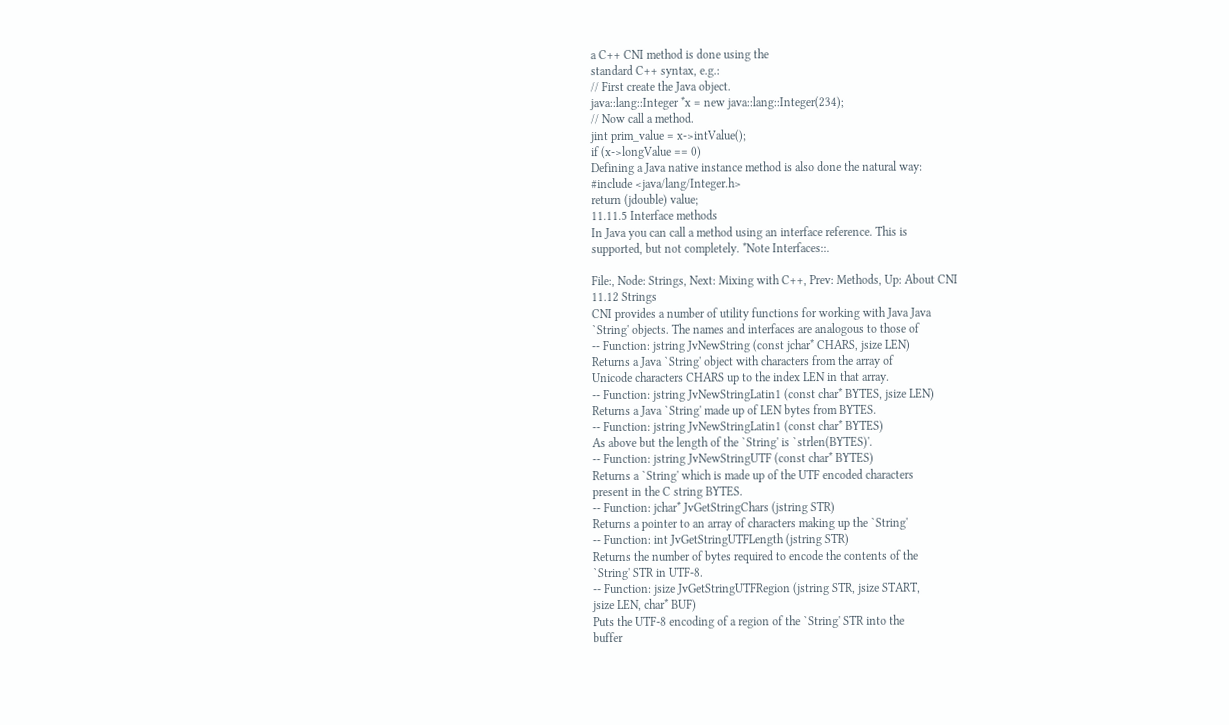a C++ CNI method is done using the
standard C++ syntax, e.g.:
// First create the Java object.
java::lang::Integer *x = new java::lang::Integer(234);
// Now call a method.
jint prim_value = x->intValue();
if (x->longValue == 0)
Defining a Java native instance method is also done the natural way:
#include <java/lang/Integer.h>
return (jdouble) value;
11.11.5 Interface methods
In Java you can call a method using an interface reference. This is
supported, but not completely. *Note Interfaces::.

File:, Node: Strings, Next: Mixing with C++, Prev: Methods, Up: About CNI
11.12 Strings
CNI provides a number of utility functions for working with Java Java
`String' objects. The names and interfaces are analogous to those of
-- Function: jstring JvNewString (const jchar* CHARS, jsize LEN)
Returns a Java `String' object with characters from the array of
Unicode characters CHARS up to the index LEN in that array.
-- Function: jstring JvNewStringLatin1 (const char* BYTES, jsize LEN)
Returns a Java `String' made up of LEN bytes from BYTES.
-- Function: jstring JvNewStringLatin1 (const char* BYTES)
As above but the length of the `String' is `strlen(BYTES)'.
-- Function: jstring JvNewStringUTF (const char* BYTES)
Returns a `String' which is made up of the UTF encoded characters
present in the C string BYTES.
-- Function: jchar* JvGetStringChars (jstring STR)
Returns a pointer to an array of characters making up the `String'
-- Function: int JvGetStringUTFLength (jstring STR)
Returns the number of bytes required to encode the contents of the
`String' STR in UTF-8.
-- Function: jsize JvGetStringUTFRegion (jstring STR, jsize START,
jsize LEN, char* BUF)
Puts the UTF-8 encoding of a region of the `String' STR into the
buffer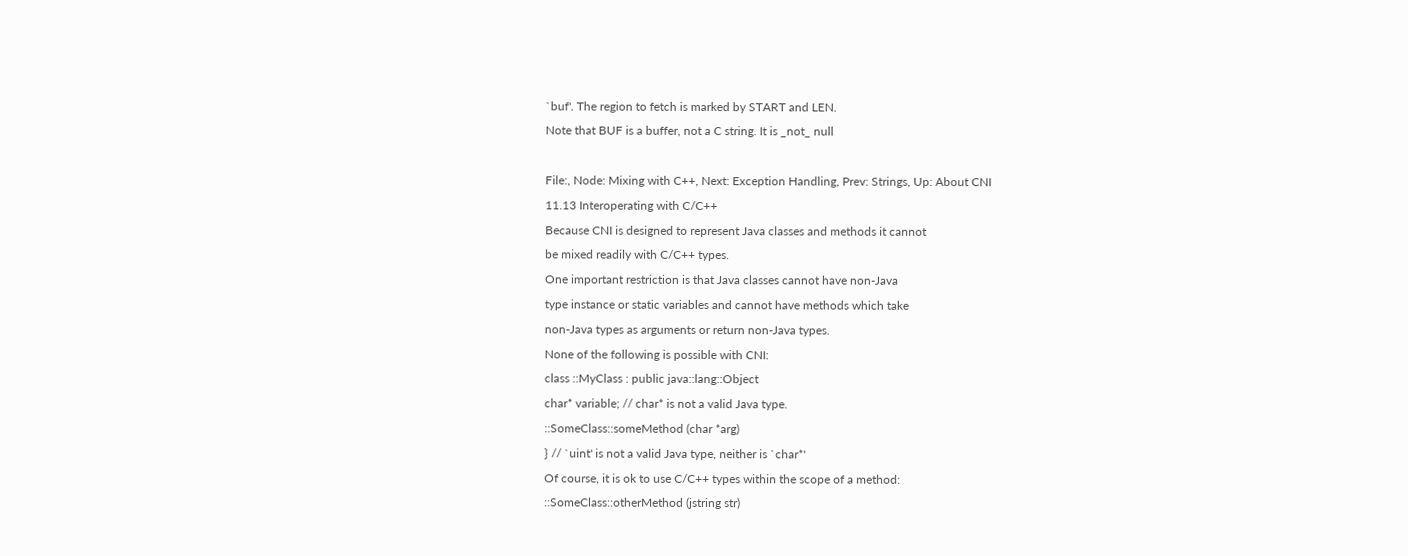`buf'. The region to fetch is marked by START and LEN.
Note that BUF is a buffer, not a C string. It is _not_ null

File:, Node: Mixing with C++, Next: Exception Handling, Prev: Strings, Up: About CNI
11.13 Interoperating with C/C++
Because CNI is designed to represent Java classes and methods it cannot
be mixed readily with C/C++ types.
One important restriction is that Java classes cannot have non-Java
type instance or static variables and cannot have methods which take
non-Java types as arguments or return non-Java types.
None of the following is possible with CNI:
class ::MyClass : public java::lang::Object
char* variable; // char* is not a valid Java type.
::SomeClass::someMethod (char *arg)
} // `uint' is not a valid Java type, neither is `char*'
Of course, it is ok to use C/C++ types within the scope of a method:
::SomeClass::otherMethod (jstring str)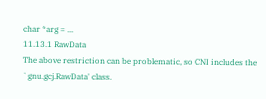char *arg = ...
11.13.1 RawData
The above restriction can be problematic, so CNI includes the
`gnu.gcj.RawData' class.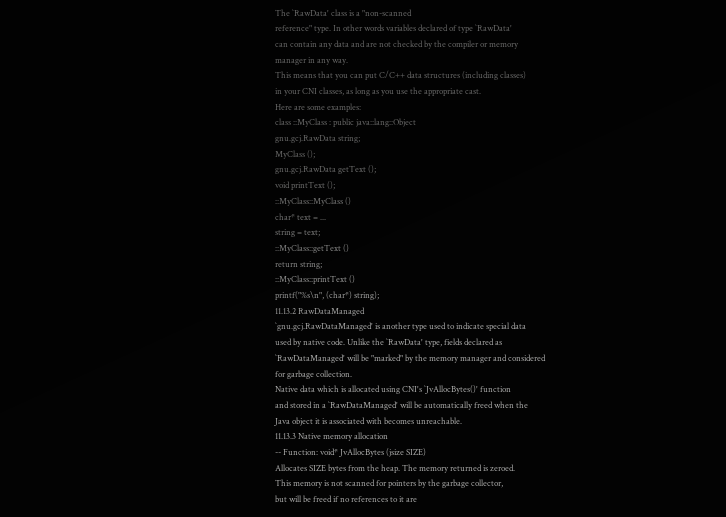The `RawData' class is a "non-scanned
reference" type. In other words variables declared of type `RawData'
can contain any data and are not checked by the compiler or memory
manager in any way.
This means that you can put C/C++ data structures (including classes)
in your CNI classes, as long as you use the appropriate cast.
Here are some examples:
class ::MyClass : public java::lang::Object
gnu.gcj.RawData string;
MyClass ();
gnu.gcj.RawData getText ();
void printText ();
::MyClass::MyClass ()
char* text = ...
string = text;
::MyClass::getText ()
return string;
::MyClass::printText ()
printf("%s\n", (char*) string);
11.13.2 RawDataManaged
`gnu.gcj.RawDataManaged' is another type used to indicate special data
used by native code. Unlike the `RawData' type, fields declared as
`RawDataManaged' will be "marked" by the memory manager and considered
for garbage collection.
Native data which is allocated using CNI's `JvAllocBytes()' function
and stored in a `RawDataManaged' will be automatically freed when the
Java object it is associated with becomes unreachable.
11.13.3 Native memory allocation
-- Function: void* JvAllocBytes (jsize SIZE)
Allocates SIZE bytes from the heap. The memory returned is zeroed.
This memory is not scanned for pointers by the garbage collector,
but will be freed if no references to it are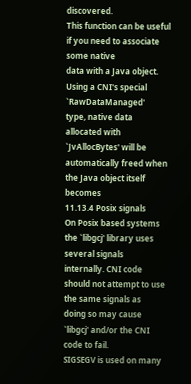discovered.
This function can be useful if you need to associate some native
data with a Java object. Using a CNI's special `RawDataManaged'
type, native data allocated with `JvAllocBytes' will be
automatically freed when the Java object itself becomes
11.13.4 Posix signals
On Posix based systems the `libgcj' library uses several signals
internally. CNI code should not attempt to use the same signals as
doing so may cause `libgcj' and/or the CNI code to fail.
SIGSEGV is used on many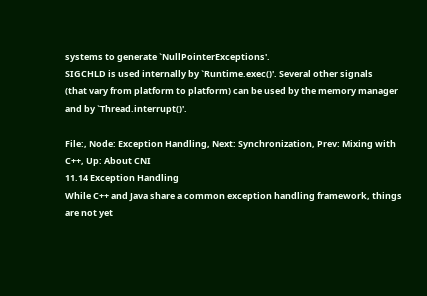systems to generate `NullPointerExceptions'.
SIGCHLD is used internally by `Runtime.exec()'. Several other signals
(that vary from platform to platform) can be used by the memory manager
and by `Thread.interrupt()'.

File:, Node: Exception Handling, Next: Synchronization, Prev: Mixing with C++, Up: About CNI
11.14 Exception Handling
While C++ and Java share a common exception handling framework, things
are not yet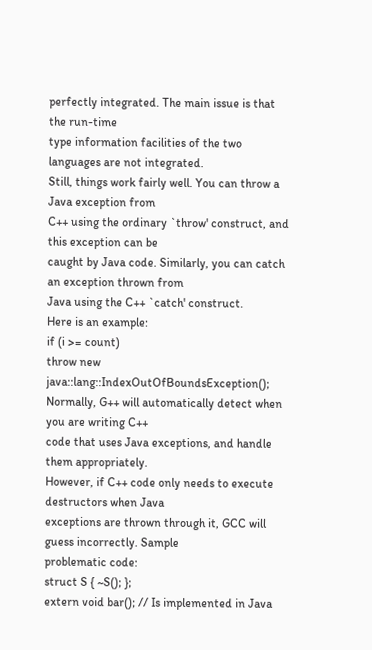perfectly integrated. The main issue is that the run-time
type information facilities of the two languages are not integrated.
Still, things work fairly well. You can throw a Java exception from
C++ using the ordinary `throw' construct, and this exception can be
caught by Java code. Similarly, you can catch an exception thrown from
Java using the C++ `catch' construct.
Here is an example:
if (i >= count)
throw new java::lang::IndexOutOfBoundsException();
Normally, G++ will automatically detect when you are writing C++
code that uses Java exceptions, and handle them appropriately.
However, if C++ code only needs to execute destructors when Java
exceptions are thrown through it, GCC will guess incorrectly. Sample
problematic code:
struct S { ~S(); };
extern void bar(); // Is implemented in Java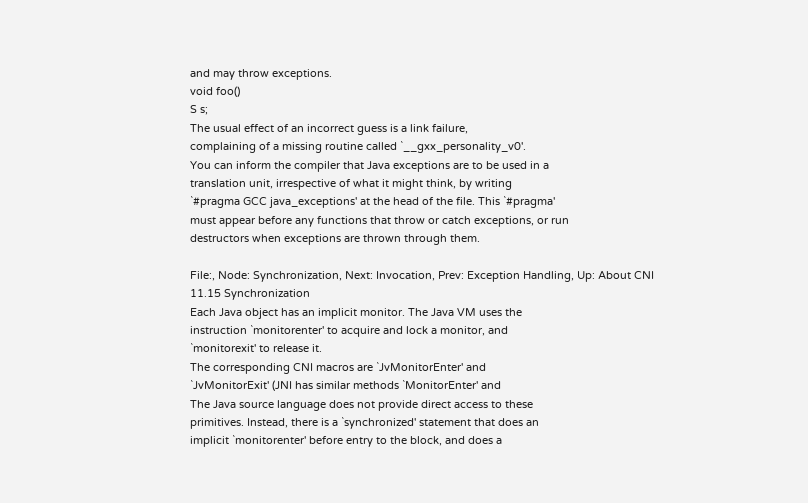and may throw exceptions.
void foo()
S s;
The usual effect of an incorrect guess is a link failure,
complaining of a missing routine called `__gxx_personality_v0'.
You can inform the compiler that Java exceptions are to be used in a
translation unit, irrespective of what it might think, by writing
`#pragma GCC java_exceptions' at the head of the file. This `#pragma'
must appear before any functions that throw or catch exceptions, or run
destructors when exceptions are thrown through them.

File:, Node: Synchronization, Next: Invocation, Prev: Exception Handling, Up: About CNI
11.15 Synchronization
Each Java object has an implicit monitor. The Java VM uses the
instruction `monitorenter' to acquire and lock a monitor, and
`monitorexit' to release it.
The corresponding CNI macros are `JvMonitorEnter' and
`JvMonitorExit' (JNI has similar methods `MonitorEnter' and
The Java source language does not provide direct access to these
primitives. Instead, there is a `synchronized' statement that does an
implicit `monitorenter' before entry to the block, and does a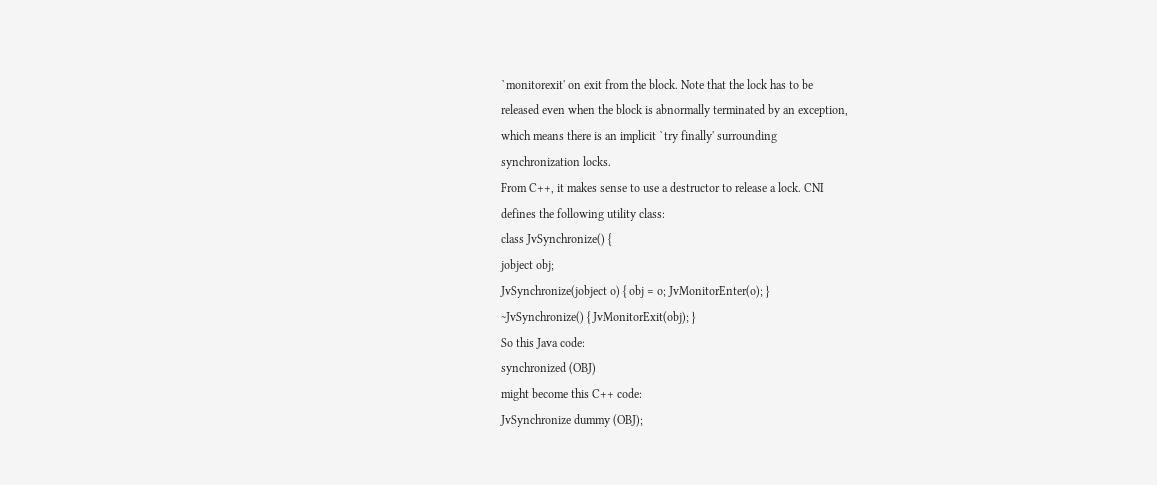`monitorexit' on exit from the block. Note that the lock has to be
released even when the block is abnormally terminated by an exception,
which means there is an implicit `try finally' surrounding
synchronization locks.
From C++, it makes sense to use a destructor to release a lock. CNI
defines the following utility class:
class JvSynchronize() {
jobject obj;
JvSynchronize(jobject o) { obj = o; JvMonitorEnter(o); }
~JvSynchronize() { JvMonitorExit(obj); }
So this Java code:
synchronized (OBJ)
might become this C++ code:
JvSynchronize dummy (OBJ);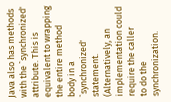Java also has methods with the `synchronized' attribute. This is
equivalent to wrapping the entire method body in a `synchronized'
statement. (Alternatively, an implementation could require the caller
to do the synchronization.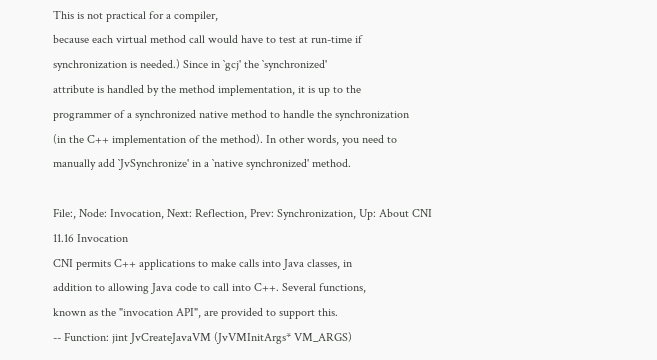This is not practical for a compiler,
because each virtual method call would have to test at run-time if
synchronization is needed.) Since in `gcj' the `synchronized'
attribute is handled by the method implementation, it is up to the
programmer of a synchronized native method to handle the synchronization
(in the C++ implementation of the method). In other words, you need to
manually add `JvSynchronize' in a `native synchronized' method.

File:, Node: Invocation, Next: Reflection, Prev: Synchronization, Up: About CNI
11.16 Invocation
CNI permits C++ applications to make calls into Java classes, in
addition to allowing Java code to call into C++. Several functions,
known as the "invocation API", are provided to support this.
-- Function: jint JvCreateJavaVM (JvVMInitArgs* VM_ARGS)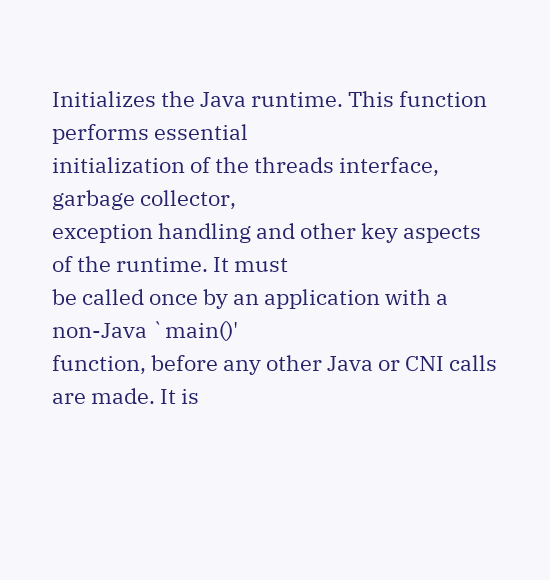Initializes the Java runtime. This function performs essential
initialization of the threads interface, garbage collector,
exception handling and other key aspects of the runtime. It must
be called once by an application with a non-Java `main()'
function, before any other Java or CNI calls are made. It is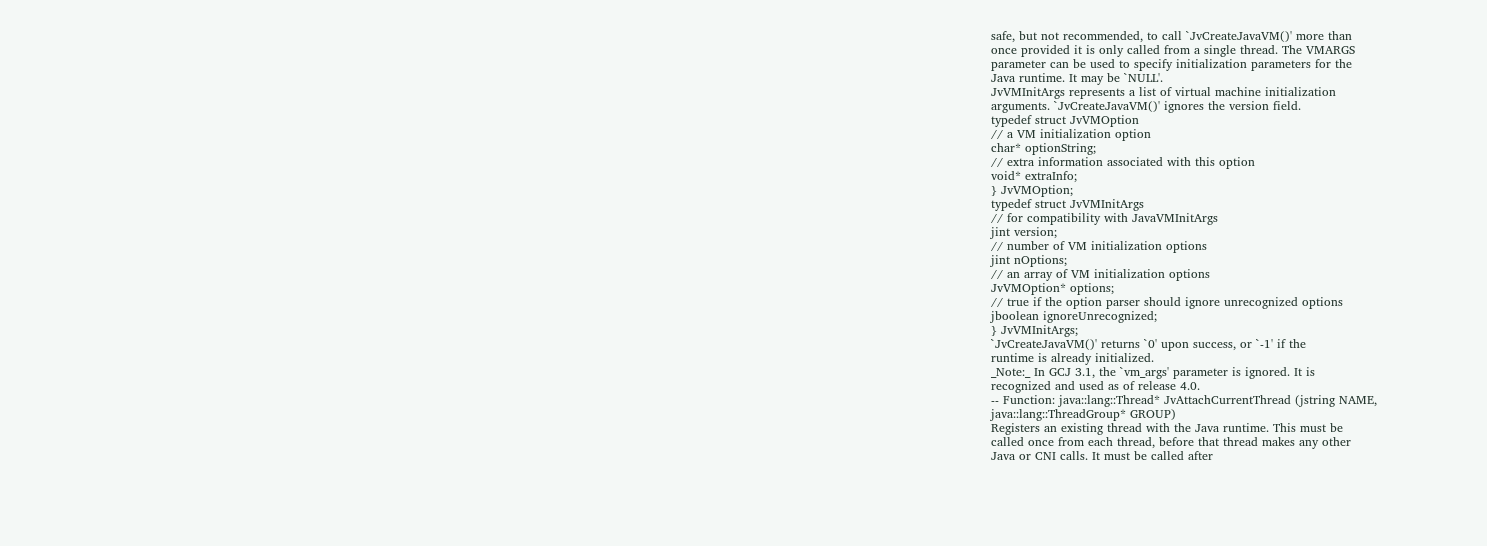safe, but not recommended, to call `JvCreateJavaVM()' more than
once provided it is only called from a single thread. The VMARGS
parameter can be used to specify initialization parameters for the
Java runtime. It may be `NULL'.
JvVMInitArgs represents a list of virtual machine initialization
arguments. `JvCreateJavaVM()' ignores the version field.
typedef struct JvVMOption
// a VM initialization option
char* optionString;
// extra information associated with this option
void* extraInfo;
} JvVMOption;
typedef struct JvVMInitArgs
// for compatibility with JavaVMInitArgs
jint version;
// number of VM initialization options
jint nOptions;
// an array of VM initialization options
JvVMOption* options;
// true if the option parser should ignore unrecognized options
jboolean ignoreUnrecognized;
} JvVMInitArgs;
`JvCreateJavaVM()' returns `0' upon success, or `-1' if the
runtime is already initialized.
_Note:_ In GCJ 3.1, the `vm_args' parameter is ignored. It is
recognized and used as of release 4.0.
-- Function: java::lang::Thread* JvAttachCurrentThread (jstring NAME,
java::lang::ThreadGroup* GROUP)
Registers an existing thread with the Java runtime. This must be
called once from each thread, before that thread makes any other
Java or CNI calls. It must be called after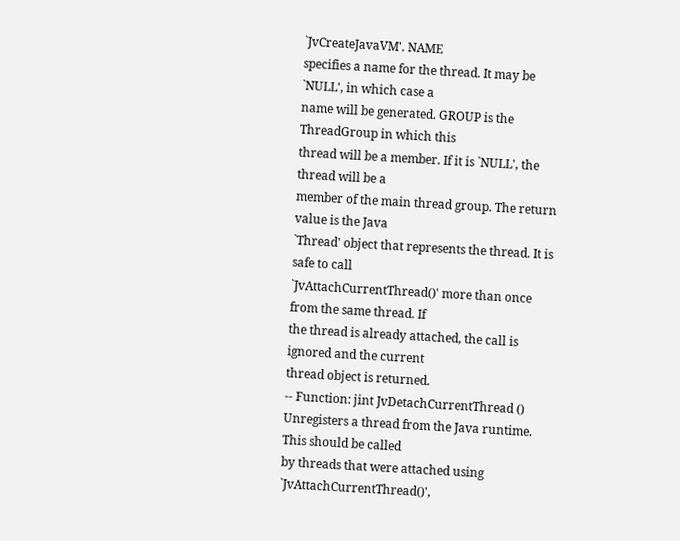`JvCreateJavaVM'. NAME
specifies a name for the thread. It may be `NULL', in which case a
name will be generated. GROUP is the ThreadGroup in which this
thread will be a member. If it is `NULL', the thread will be a
member of the main thread group. The return value is the Java
`Thread' object that represents the thread. It is safe to call
`JvAttachCurrentThread()' more than once from the same thread. If
the thread is already attached, the call is ignored and the current
thread object is returned.
-- Function: jint JvDetachCurrentThread ()
Unregisters a thread from the Java runtime. This should be called
by threads that were attached using `JvAttachCurrentThread()',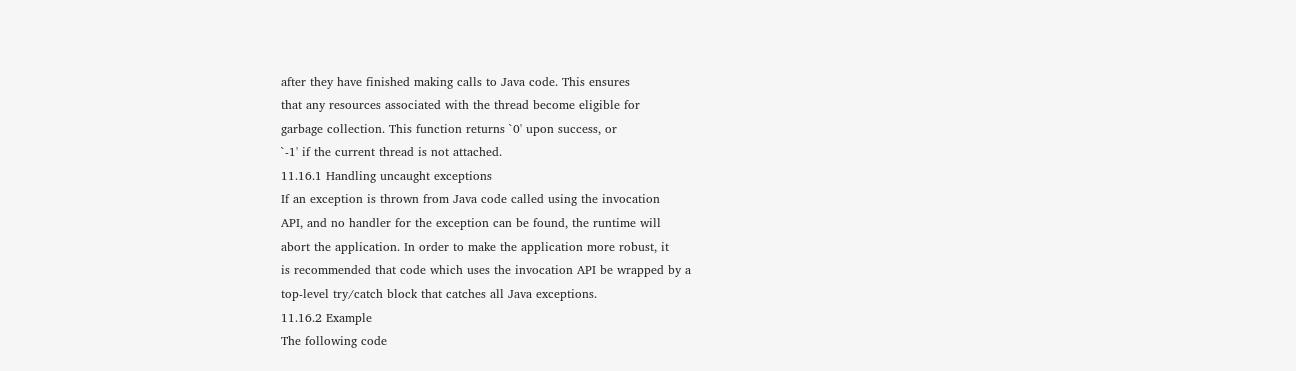after they have finished making calls to Java code. This ensures
that any resources associated with the thread become eligible for
garbage collection. This function returns `0' upon success, or
`-1' if the current thread is not attached.
11.16.1 Handling uncaught exceptions
If an exception is thrown from Java code called using the invocation
API, and no handler for the exception can be found, the runtime will
abort the application. In order to make the application more robust, it
is recommended that code which uses the invocation API be wrapped by a
top-level try/catch block that catches all Java exceptions.
11.16.2 Example
The following code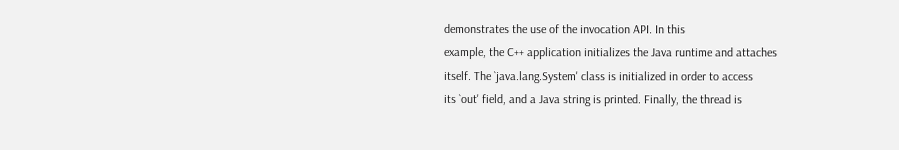demonstrates the use of the invocation API. In this
example, the C++ application initializes the Java runtime and attaches
itself. The `java.lang.System' class is initialized in order to access
its `out' field, and a Java string is printed. Finally, the thread is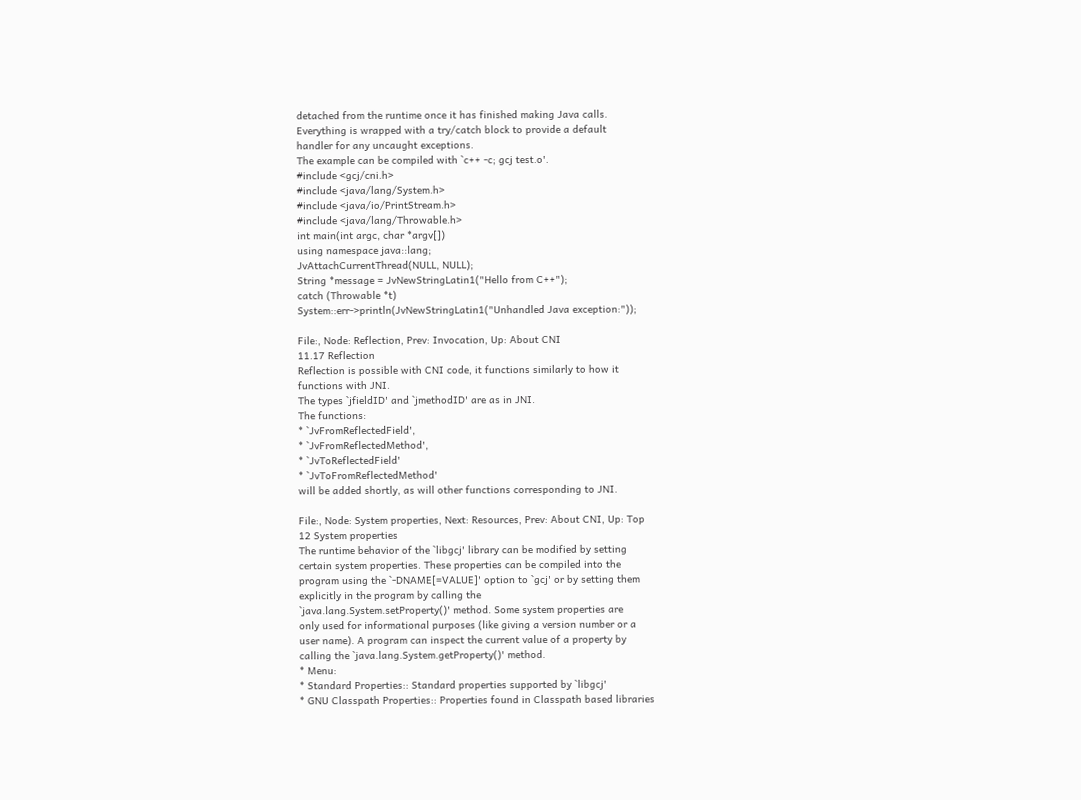detached from the runtime once it has finished making Java calls.
Everything is wrapped with a try/catch block to provide a default
handler for any uncaught exceptions.
The example can be compiled with `c++ -c; gcj test.o'.
#include <gcj/cni.h>
#include <java/lang/System.h>
#include <java/io/PrintStream.h>
#include <java/lang/Throwable.h>
int main(int argc, char *argv[])
using namespace java::lang;
JvAttachCurrentThread(NULL, NULL);
String *message = JvNewStringLatin1("Hello from C++");
catch (Throwable *t)
System::err->println(JvNewStringLatin1("Unhandled Java exception:"));

File:, Node: Reflection, Prev: Invocation, Up: About CNI
11.17 Reflection
Reflection is possible with CNI code, it functions similarly to how it
functions with JNI.
The types `jfieldID' and `jmethodID' are as in JNI.
The functions:
* `JvFromReflectedField',
* `JvFromReflectedMethod',
* `JvToReflectedField'
* `JvToFromReflectedMethod'
will be added shortly, as will other functions corresponding to JNI.

File:, Node: System properties, Next: Resources, Prev: About CNI, Up: Top
12 System properties
The runtime behavior of the `libgcj' library can be modified by setting
certain system properties. These properties can be compiled into the
program using the `-DNAME[=VALUE]' option to `gcj' or by setting them
explicitly in the program by calling the
`java.lang.System.setProperty()' method. Some system properties are
only used for informational purposes (like giving a version number or a
user name). A program can inspect the current value of a property by
calling the `java.lang.System.getProperty()' method.
* Menu:
* Standard Properties:: Standard properties supported by `libgcj'
* GNU Classpath Properties:: Properties found in Classpath based libraries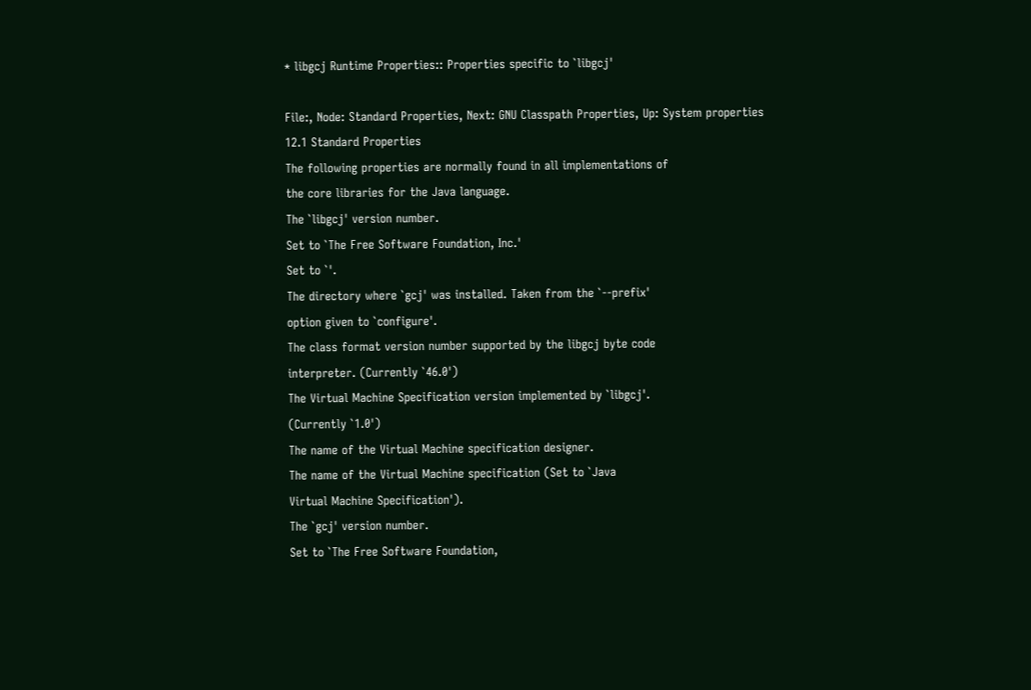* libgcj Runtime Properties:: Properties specific to `libgcj'

File:, Node: Standard Properties, Next: GNU Classpath Properties, Up: System properties
12.1 Standard Properties
The following properties are normally found in all implementations of
the core libraries for the Java language.
The `libgcj' version number.
Set to `The Free Software Foundation, Inc.'
Set to `'.
The directory where `gcj' was installed. Taken from the `--prefix'
option given to `configure'.
The class format version number supported by the libgcj byte code
interpreter. (Currently `46.0')
The Virtual Machine Specification version implemented by `libgcj'.
(Currently `1.0')
The name of the Virtual Machine specification designer.
The name of the Virtual Machine specification (Set to `Java
Virtual Machine Specification').
The `gcj' version number.
Set to `The Free Software Foundation,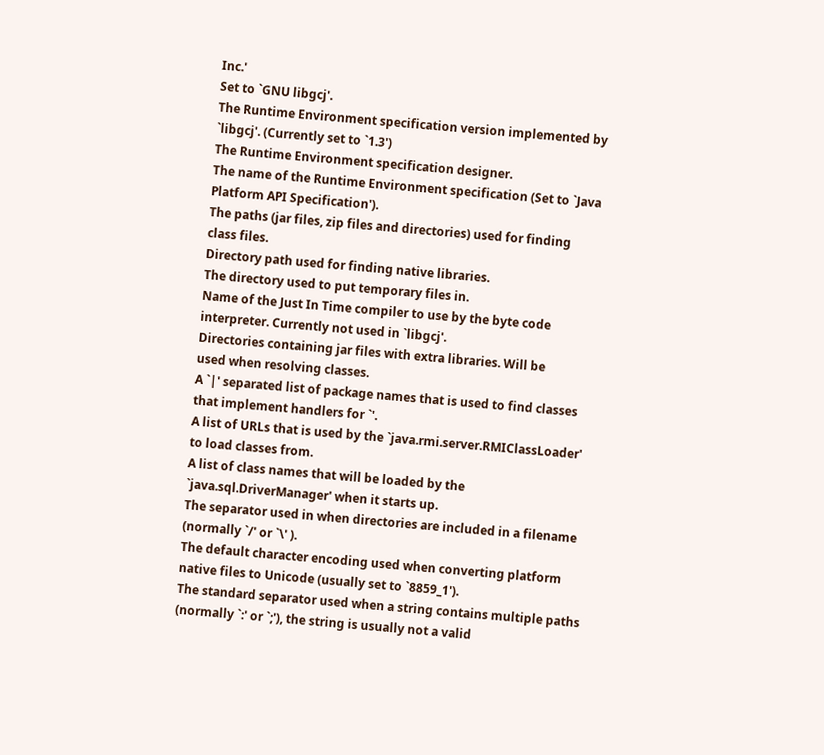Inc.'
Set to `GNU libgcj'.
The Runtime Environment specification version implemented by
`libgcj'. (Currently set to `1.3')
The Runtime Environment specification designer.
The name of the Runtime Environment specification (Set to `Java
Platform API Specification').
The paths (jar files, zip files and directories) used for finding
class files.
Directory path used for finding native libraries.
The directory used to put temporary files in.
Name of the Just In Time compiler to use by the byte code
interpreter. Currently not used in `libgcj'.
Directories containing jar files with extra libraries. Will be
used when resolving classes.
A `|' separated list of package names that is used to find classes
that implement handlers for `'.
A list of URLs that is used by the `java.rmi.server.RMIClassLoader'
to load classes from.
A list of class names that will be loaded by the
`java.sql.DriverManager' when it starts up.
The separator used in when directories are included in a filename
(normally `/' or `\' ).
The default character encoding used when converting platform
native files to Unicode (usually set to `8859_1').
The standard separator used when a string contains multiple paths
(normally `:' or `;'), the string is usually not a valid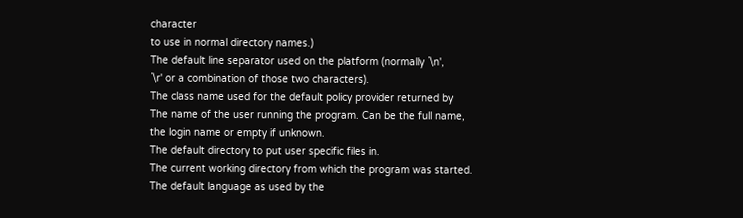character
to use in normal directory names.)
The default line separator used on the platform (normally `\n',
`\r' or a combination of those two characters).
The class name used for the default policy provider returned by
The name of the user running the program. Can be the full name,
the login name or empty if unknown.
The default directory to put user specific files in.
The current working directory from which the program was started.
The default language as used by the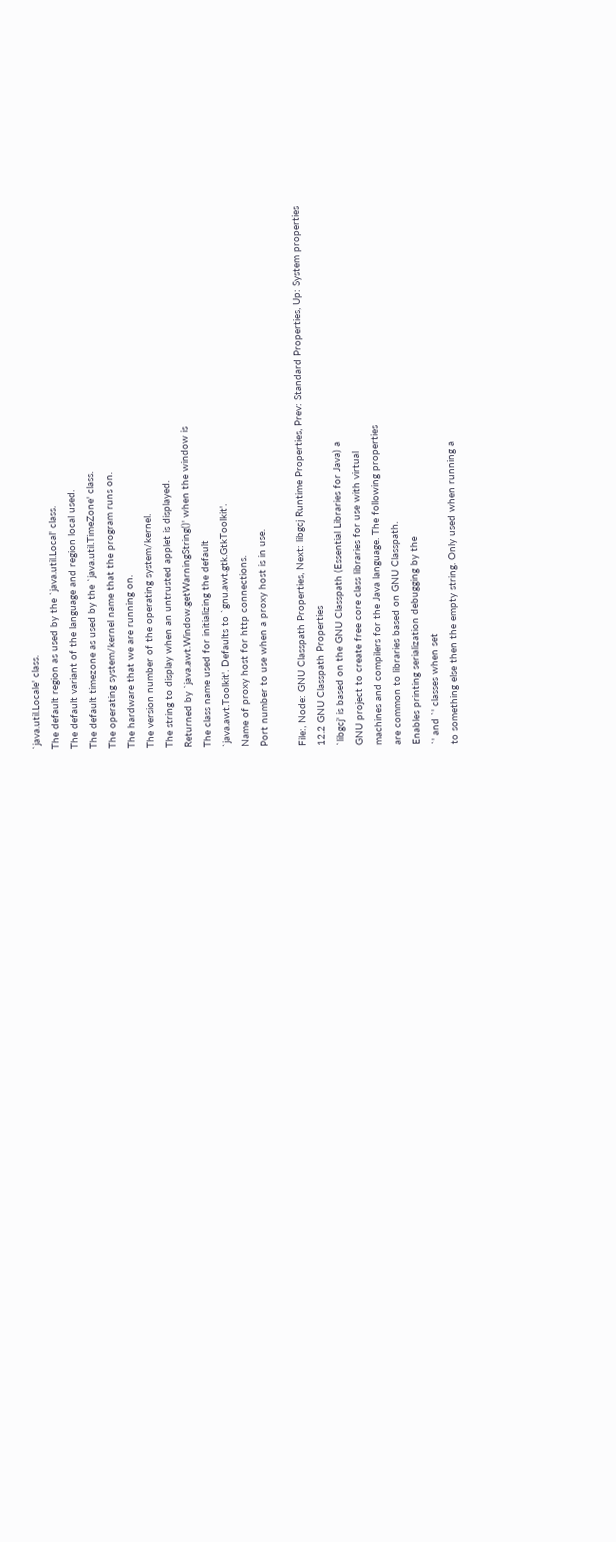`java.util.Locale' class.
The default region as used by the `java.util.Local' class.
The default variant of the language and region local used.
The default timezone as used by the `java.util.TimeZone' class.
The operating system/kernel name that the program runs on.
The hardware that we are running on.
The version number of the operating system/kernel.
The string to display when an untrusted applet is displayed.
Returned by `java.awt.Window.getWarningString()' when the window is
The class name used for initializing the default
`java.awt.Toolkit'. Defaults to `gnu.awt.gtk.GtkToolkit'.
Name of proxy host for http connections.
Port number to use when a proxy host is in use.

File:, Node: GNU Classpath Properties, Next: libgcj Runtime Properties, Prev: Standard Properties, Up: System properties
12.2 GNU Classpath Properties
`libgcj' is based on the GNU Classpath (Essential Libraries for Java) a
GNU project to create free core class libraries for use with virtual
machines and compilers for the Java language. The following properties
are common to libraries based on GNU Classpath.
Enables printing serialization debugging by the
`' and `' classes when set
to something else then the empty string. Only used when running a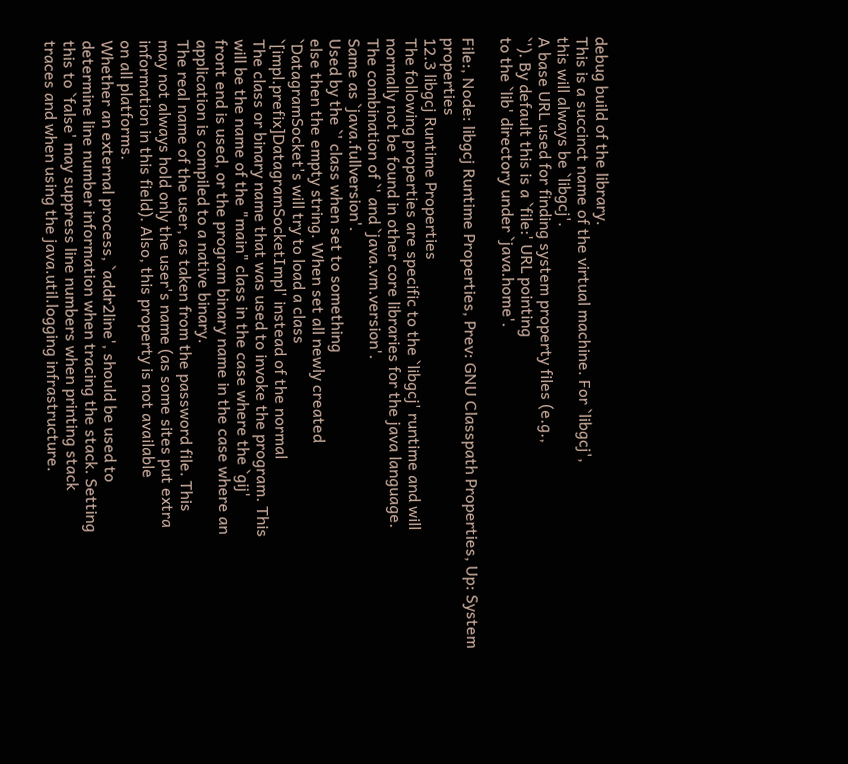debug build of the library.
This is a succinct name of the virtual machine. For `libgcj',
this will always be `libgcj'.
A base URL used for finding system property files (e.g.,
`'). By default this is a `file:' URL pointing
to the `lib' directory under `java.home'.

File:, Node: libgcj Runtime Properties, Prev: GNU Classpath Properties, Up: System properties
12.3 libgcj Runtime Properties
The following properties are specific to the `libgcj' runtime and will
normally not be found in other core libraries for the java language.
The combination of `' and `java.vm.version'.
Same as `java.fullversion'.
Used by the `' class when set to something
else then the empty string. When set all newly created
`DatagramSocket's will try to load a class
`[impl.prefix]DatagramSocketImpl' instead of the normal
The class or binary name that was used to invoke the program. This
will be the name of the "main" class in the case where the `gij'
front end is used, or the program binary name in the case where an
application is compiled to a native binary.
The real name of the user, as taken from the password file. This
may not always hold only the user's name (as some sites put extra
information in this field). Also, this property is not available
on all platforms.
Whether an external process, `addr2line', should be used to
determine line number information when tracing the stack. Setting
this to `false' may suppress line numbers when printing stack
traces and when using the java.util.logging infrastructure.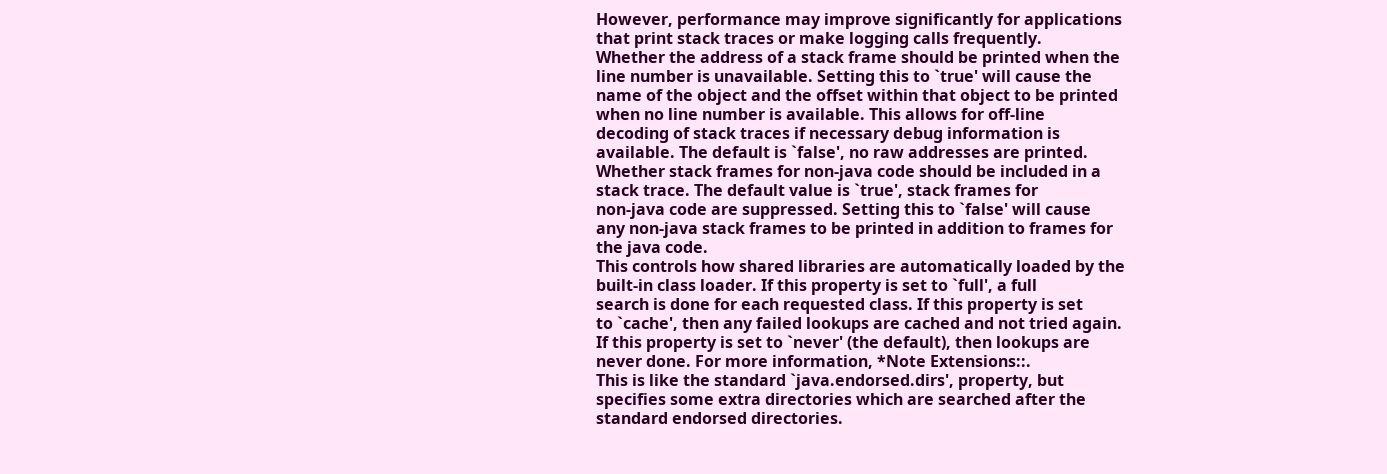However, performance may improve significantly for applications
that print stack traces or make logging calls frequently.
Whether the address of a stack frame should be printed when the
line number is unavailable. Setting this to `true' will cause the
name of the object and the offset within that object to be printed
when no line number is available. This allows for off-line
decoding of stack traces if necessary debug information is
available. The default is `false', no raw addresses are printed.
Whether stack frames for non-java code should be included in a
stack trace. The default value is `true', stack frames for
non-java code are suppressed. Setting this to `false' will cause
any non-java stack frames to be printed in addition to frames for
the java code.
This controls how shared libraries are automatically loaded by the
built-in class loader. If this property is set to `full', a full
search is done for each requested class. If this property is set
to `cache', then any failed lookups are cached and not tried again.
If this property is set to `never' (the default), then lookups are
never done. For more information, *Note Extensions::.
This is like the standard `java.endorsed.dirs', property, but
specifies some extra directories which are searched after the
standard endorsed directories.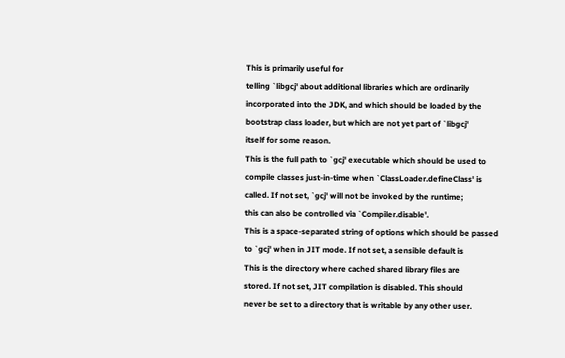This is primarily useful for
telling `libgcj' about additional libraries which are ordinarily
incorporated into the JDK, and which should be loaded by the
bootstrap class loader, but which are not yet part of `libgcj'
itself for some reason.
This is the full path to `gcj' executable which should be used to
compile classes just-in-time when `ClassLoader.defineClass' is
called. If not set, `gcj' will not be invoked by the runtime;
this can also be controlled via `Compiler.disable'.
This is a space-separated string of options which should be passed
to `gcj' when in JIT mode. If not set, a sensible default is
This is the directory where cached shared library files are
stored. If not set, JIT compilation is disabled. This should
never be set to a directory that is writable by any other user.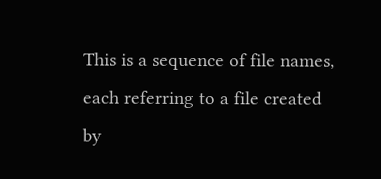This is a sequence of file names, each referring to a file created
by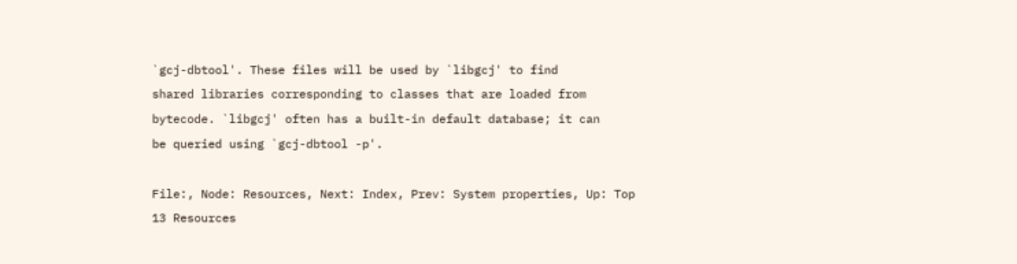`gcj-dbtool'. These files will be used by `libgcj' to find
shared libraries corresponding to classes that are loaded from
bytecode. `libgcj' often has a built-in default database; it can
be queried using `gcj-dbtool -p'.

File:, Node: Resources, Next: Index, Prev: System properties, Up: Top
13 Resources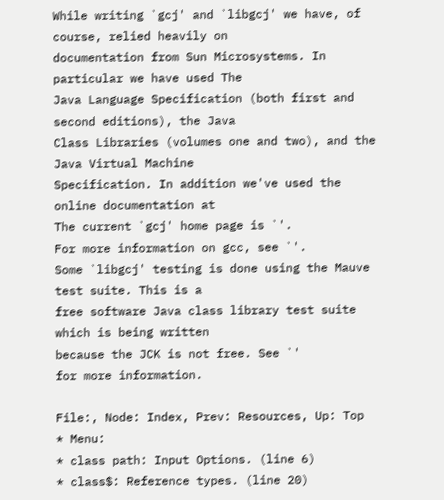While writing `gcj' and `libgcj' we have, of course, relied heavily on
documentation from Sun Microsystems. In particular we have used The
Java Language Specification (both first and second editions), the Java
Class Libraries (volumes one and two), and the Java Virtual Machine
Specification. In addition we've used the online documentation at
The current `gcj' home page is `'.
For more information on gcc, see `'.
Some `libgcj' testing is done using the Mauve test suite. This is a
free software Java class library test suite which is being written
because the JCK is not free. See `'
for more information.

File:, Node: Index, Prev: Resources, Up: Top
* Menu:
* class path: Input Options. (line 6)
* class$: Reference types. (line 20)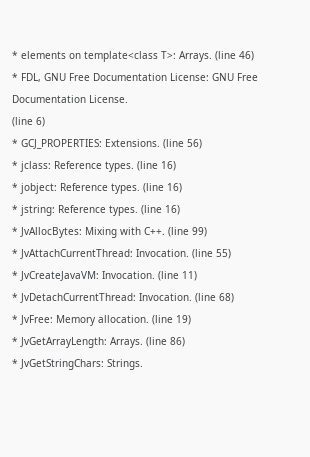* elements on template<class T>: Arrays. (line 46)
* FDL, GNU Free Documentation License: GNU Free Documentation License.
(line 6)
* GCJ_PROPERTIES: Extensions. (line 56)
* jclass: Reference types. (line 16)
* jobject: Reference types. (line 16)
* jstring: Reference types. (line 16)
* JvAllocBytes: Mixing with C++. (line 99)
* JvAttachCurrentThread: Invocation. (line 55)
* JvCreateJavaVM: Invocation. (line 11)
* JvDetachCurrentThread: Invocation. (line 68)
* JvFree: Memory allocation. (line 19)
* JvGetArrayLength: Arrays. (line 86)
* JvGetStringChars: Strings.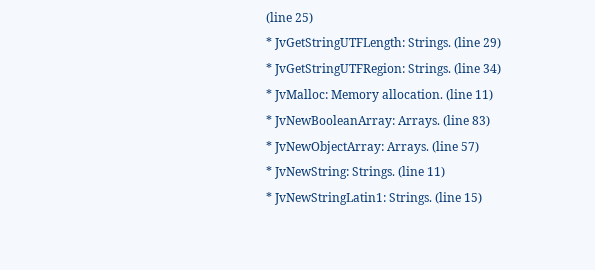(line 25)
* JvGetStringUTFLength: Strings. (line 29)
* JvGetStringUTFRegion: Strings. (line 34)
* JvMalloc: Memory allocation. (line 11)
* JvNewBooleanArray: Arrays. (line 83)
* JvNewObjectArray: Arrays. (line 57)
* JvNewString: Strings. (line 11)
* JvNewStringLatin1: Strings. (line 15)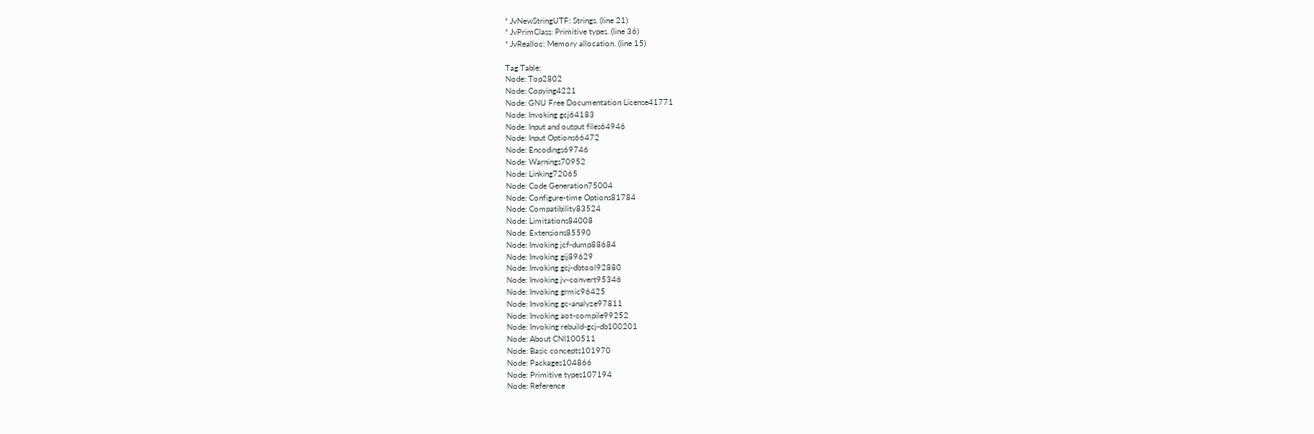* JvNewStringUTF: Strings. (line 21)
* JvPrimClass: Primitive types. (line 36)
* JvRealloc: Memory allocation. (line 15)

Tag Table:
Node: Top2802
Node: Copying4221
Node: GNU Free Documentation License41771
Node: Invoking gcj64183
Node: Input and output files64946
Node: Input Options66472
Node: Encodings69746
Node: Warnings70952
Node: Linking72065
Node: Code Generation75004
Node: Configure-time Options81784
Node: Compatibility83524
Node: Limitations84008
Node: Extensions85590
Node: Invoking jcf-dump88684
Node: Invoking gij89629
Node: Invoking gcj-dbtool92880
Node: Invoking jv-convert95346
Node: Invoking grmic96425
Node: Invoking gc-analyze97811
Node: Invoking aot-compile99252
Node: Invoking rebuild-gcj-db100201
Node: About CNI100511
Node: Basic concepts101970
Node: Packages104866
Node: Primitive types107194
Node: Reference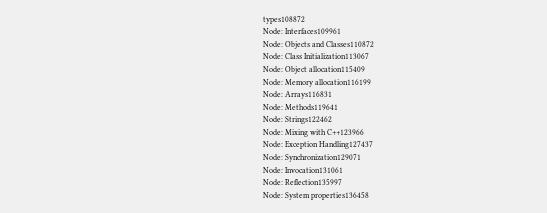types108872
Node: Interfaces109961
Node: Objects and Classes110872
Node: Class Initialization113067
Node: Object allocation115409
Node: Memory allocation116199
Node: Arrays116831
Node: Methods119641
Node: Strings122462
Node: Mixing with C++123966
Node: Exception Handling127437
Node: Synchronization129071
Node: Invocation131061
Node: Reflection135997
Node: System properties136458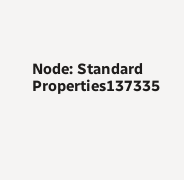Node: Standard Properties137335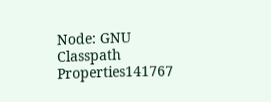Node: GNU Classpath Properties141767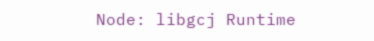Node: libgcj Runtime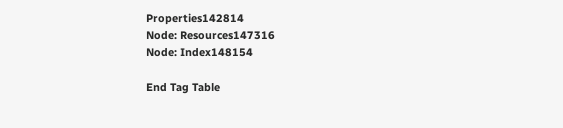Properties142814
Node: Resources147316
Node: Index148154

End Tag Table